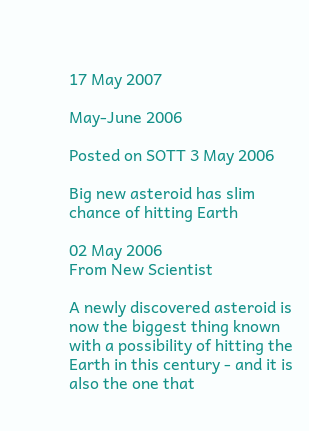17 May 2007

May-June 2006

Posted on SOTT 3 May 2006

Big new asteroid has slim chance of hitting Earth

02 May 2006
From New Scientist

A newly discovered asteroid is now the biggest thing known with a possibility of hitting the Earth in this century - and it is also the one that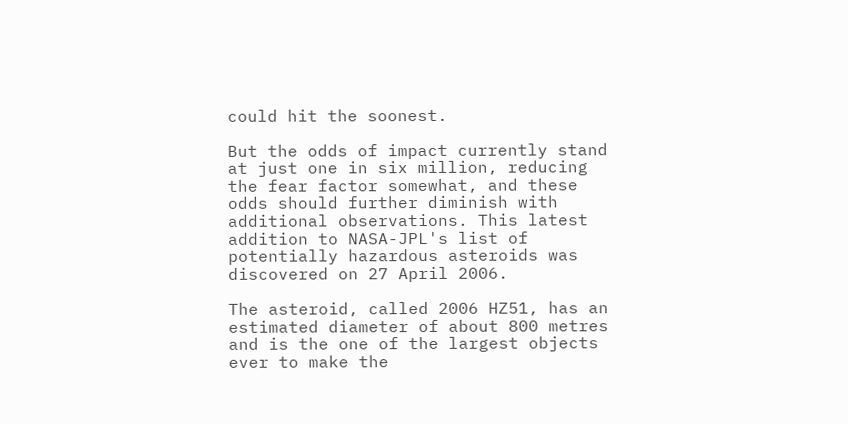could hit the soonest.

But the odds of impact currently stand at just one in six million, reducing the fear factor somewhat, and these odds should further diminish with additional observations. This latest addition to NASA-JPL's list of potentially hazardous asteroids was discovered on 27 April 2006.

The asteroid, called 2006 HZ51, has an estimated diameter of about 800 metres and is the one of the largest objects ever to make the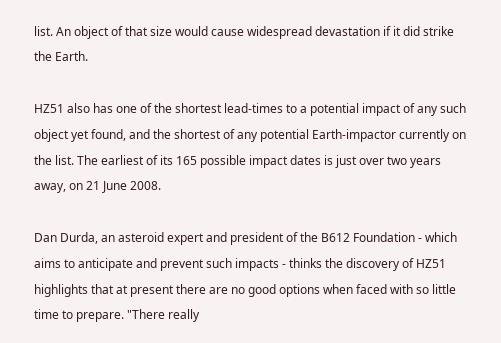list. An object of that size would cause widespread devastation if it did strike the Earth.

HZ51 also has one of the shortest lead-times to a potential impact of any such object yet found, and the shortest of any potential Earth-impactor currently on the list. The earliest of its 165 possible impact dates is just over two years away, on 21 June 2008.

Dan Durda, an asteroid expert and president of the B612 Foundation - which aims to anticipate and prevent such impacts - thinks the discovery of HZ51 highlights that at present there are no good options when faced with so little time to prepare. "There really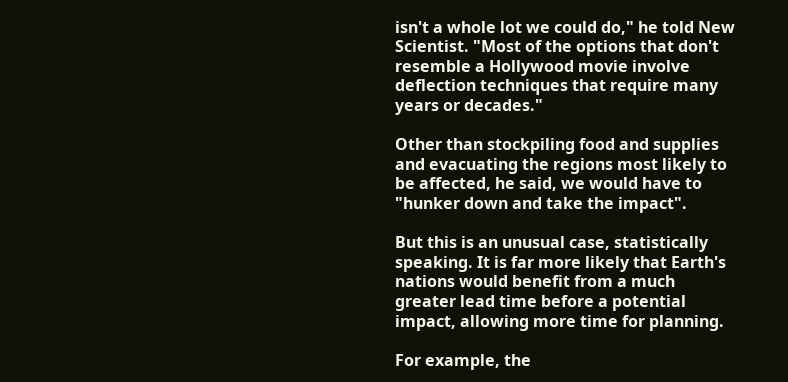isn't a whole lot we could do," he told New Scientist. "Most of the options that don't resemble a Hollywood movie involve deflection techniques that require many years or decades."

Other than stockpiling food and supplies and evacuating the regions most likely to be affected, he said, we would have to "hunker down and take the impact".

But this is an unusual case, statistically speaking. It is far more likely that Earth's nations would benefit from a much greater lead time before a potential impact, allowing more time for planning.

For example, the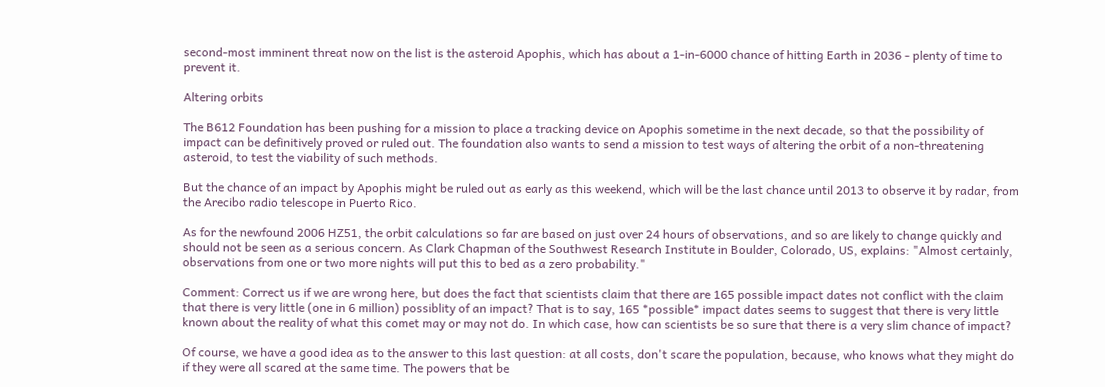second-most imminent threat now on the list is the asteroid Apophis, which has about a 1-in-6000 chance of hitting Earth in 2036 - plenty of time to prevent it.

Altering orbits

The B612 Foundation has been pushing for a mission to place a tracking device on Apophis sometime in the next decade, so that the possibility of impact can be definitively proved or ruled out. The foundation also wants to send a mission to test ways of altering the orbit of a non-threatening asteroid, to test the viability of such methods.

But the chance of an impact by Apophis might be ruled out as early as this weekend, which will be the last chance until 2013 to observe it by radar, from the Arecibo radio telescope in Puerto Rico.

As for the newfound 2006 HZ51, the orbit calculations so far are based on just over 24 hours of observations, and so are likely to change quickly and should not be seen as a serious concern. As Clark Chapman of the Southwest Research Institute in Boulder, Colorado, US, explains: "Almost certainly, observations from one or two more nights will put this to bed as a zero probability."

Comment: Correct us if we are wrong here, but does the fact that scientists claim that there are 165 possible impact dates not conflict with the claim that there is very little (one in 6 million) possiblity of an impact? That is to say, 165 *possible* impact dates seems to suggest that there is very little known about the reality of what this comet may or may not do. In which case, how can scientists be so sure that there is a very slim chance of impact?

Of course, we have a good idea as to the answer to this last question: at all costs, don't scare the population, because, who knows what they might do if they were all scared at the same time. The powers that be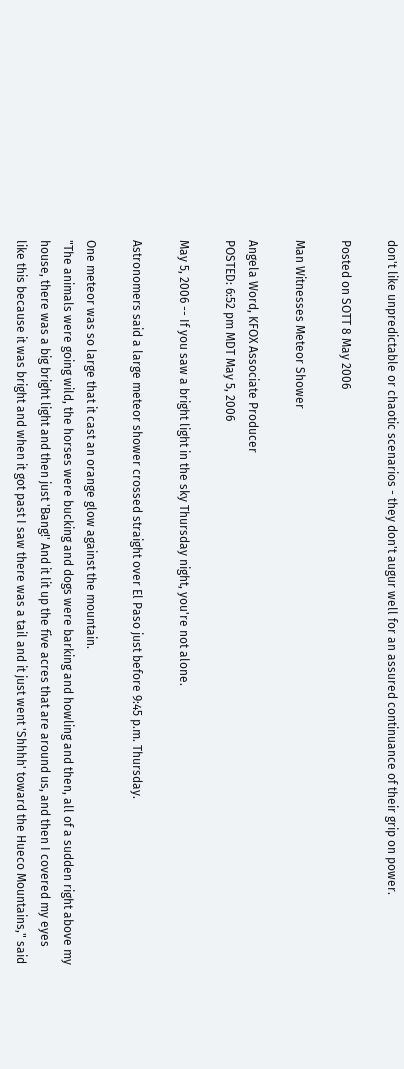don't like unpredictable or chaotic scenarios - they don't augur well for an assured continuance of their grip on power.

Posted on SOTT 8 May 2006

Man Witnesses Meteor Shower

Angela Word, KFOX Associate Producer
POSTED: 6:52 pm MDT May 5, 2006

May 5, 2006 -- If you saw a bright light in the sky Thursday night, you're not alone.

Astronomers said a large meteor shower crossed straight over El Paso just before 9:45 p.m. Thursday.

One meteor was so large that it cast an orange glow against the mountain.
"The animals were going wild, the horses were bucking and dogs were barking and howling and then, all of a sudden right above my house, there was a big bright light and then just 'Bang!' And it lit up the five acres that are around us, and then I covered my eyes like this because it was bright and when it got past I saw there was a tail and it just went 'Shhhh' toward the Hueco Mountains," said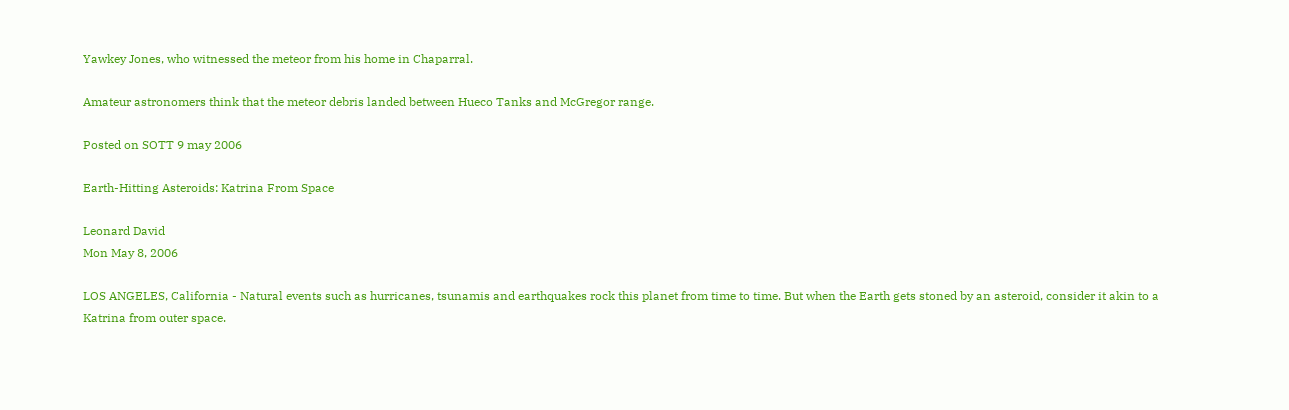Yawkey Jones, who witnessed the meteor from his home in Chaparral.

Amateur astronomers think that the meteor debris landed between Hueco Tanks and McGregor range.

Posted on SOTT 9 may 2006

Earth-Hitting Asteroids: Katrina From Space

Leonard David
Mon May 8, 2006

LOS ANGELES, California - Natural events such as hurricanes, tsunamis and earthquakes rock this planet from time to time. But when the Earth gets stoned by an asteroid, consider it akin to a Katrina from outer space.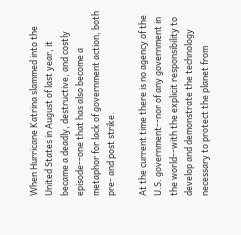When Hurricane Katrina slammed into the United States in August of last year, it became a deadly, destructive, and costly episode--one that has also become a metaphor for lack of government action, both pre- and post strike.

At the current time there is no agency of the U.S. government--nor of any government in the world--with the explicit responsibility to develop and demonstrate the technology necessary to protect the planet from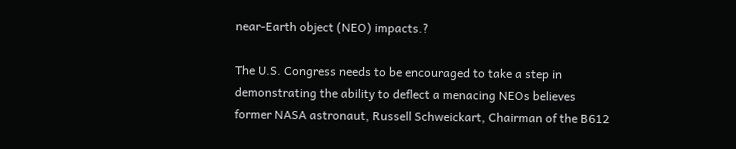near-Earth object (NEO) impacts.?

The U.S. Congress needs to be encouraged to take a step in demonstrating the ability to deflect a menacing NEOs believes former NASA astronaut, Russell Schweickart, Chairman of the B612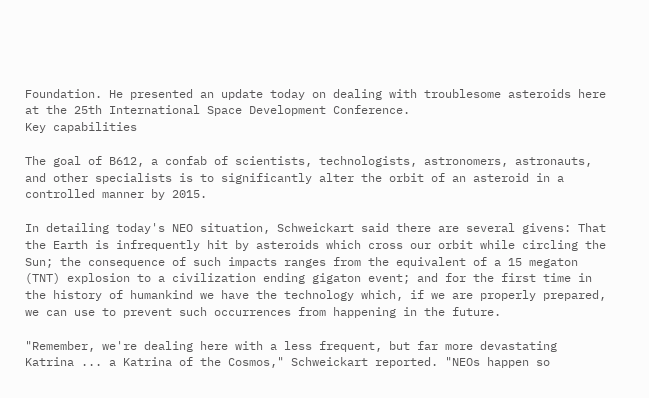Foundation. He presented an update today on dealing with troublesome asteroids here at the 25th International Space Development Conference.
Key capabilities

The goal of B612, a confab of scientists, technologists, astronomers, astronauts, and other specialists is to significantly alter the orbit of an asteroid in a controlled manner by 2015.

In detailing today's NEO situation, Schweickart said there are several givens: That the Earth is infrequently hit by asteroids which cross our orbit while circling the Sun; the consequence of such impacts ranges from the equivalent of a 15 megaton (TNT) explosion to a civilization ending gigaton event; and for the first time in the history of humankind we have the technology which, if we are properly prepared, we can use to prevent such occurrences from happening in the future.

"Remember, we're dealing here with a less frequent, but far more devastating Katrina ... a Katrina of the Cosmos," Schweickart reported. "NEOs happen so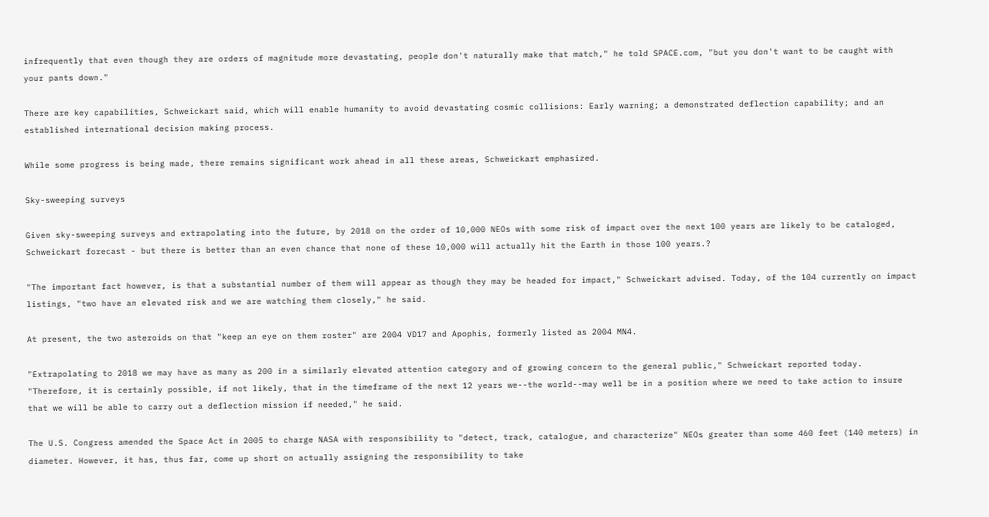infrequently that even though they are orders of magnitude more devastating, people don't naturally make that match," he told SPACE.com, "but you don't want to be caught with your pants down."

There are key capabilities, Schweickart said, which will enable humanity to avoid devastating cosmic collisions: Early warning; a demonstrated deflection capability; and an established international decision making process.

While some progress is being made, there remains significant work ahead in all these areas, Schweickart emphasized.

Sky-sweeping surveys

Given sky-sweeping surveys and extrapolating into the future, by 2018 on the order of 10,000 NEOs with some risk of impact over the next 100 years are likely to be cataloged, Schweickart forecast - but there is better than an even chance that none of these 10,000 will actually hit the Earth in those 100 years.?

"The important fact however, is that a substantial number of them will appear as though they may be headed for impact," Schweickart advised. Today, of the 104 currently on impact listings, "two have an elevated risk and we are watching them closely," he said.

At present, the two asteroids on that "keep an eye on them roster" are 2004 VD17 and Apophis, formerly listed as 2004 MN4.

"Extrapolating to 2018 we may have as many as 200 in a similarly elevated attention category and of growing concern to the general public," Schweickart reported today. "Therefore, it is certainly possible, if not likely, that in the timeframe of the next 12 years we--the world--may well be in a position where we need to take action to insure that we will be able to carry out a deflection mission if needed," he said.

The U.S. Congress amended the Space Act in 2005 to charge NASA with responsibility to "detect, track, catalogue, and characterize" NEOs greater than some 460 feet (140 meters) in diameter. However, it has, thus far, come up short on actually assigning the responsibility to take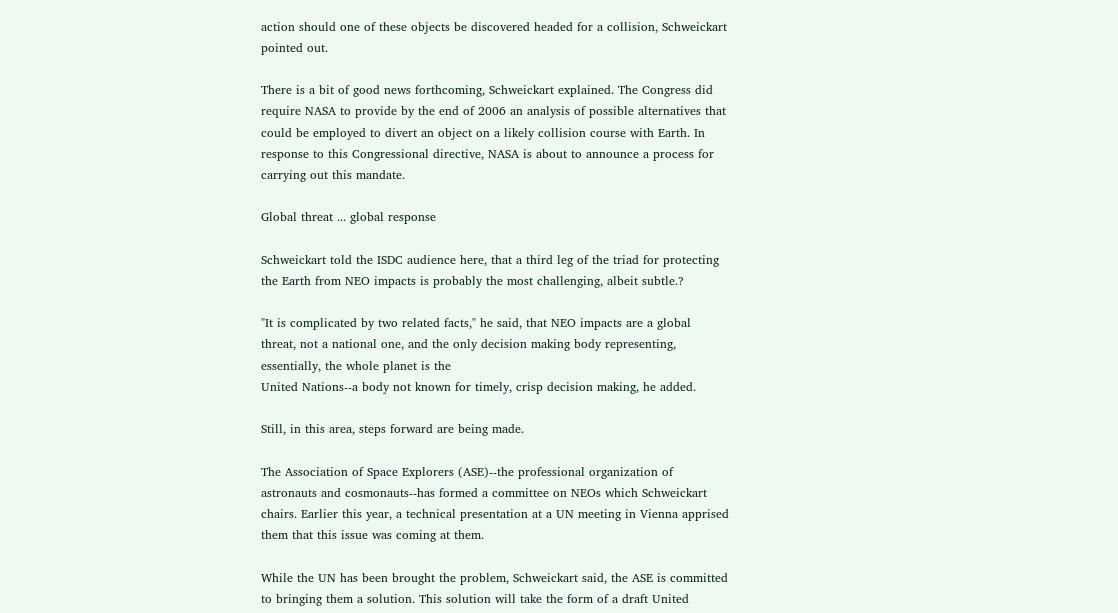action should one of these objects be discovered headed for a collision, Schweickart pointed out.

There is a bit of good news forthcoming, Schweickart explained. The Congress did require NASA to provide by the end of 2006 an analysis of possible alternatives that could be employed to divert an object on a likely collision course with Earth. In response to this Congressional directive, NASA is about to announce a process for carrying out this mandate.

Global threat ... global response

Schweickart told the ISDC audience here, that a third leg of the triad for protecting the Earth from NEO impacts is probably the most challenging, albeit subtle.?

"It is complicated by two related facts," he said, that NEO impacts are a global threat, not a national one, and the only decision making body representing, essentially, the whole planet is the
United Nations--a body not known for timely, crisp decision making, he added.

Still, in this area, steps forward are being made.

The Association of Space Explorers (ASE)--the professional organization of astronauts and cosmonauts--has formed a committee on NEOs which Schweickart chairs. Earlier this year, a technical presentation at a UN meeting in Vienna apprised them that this issue was coming at them.

While the UN has been brought the problem, Schweickart said, the ASE is committed to bringing them a solution. This solution will take the form of a draft United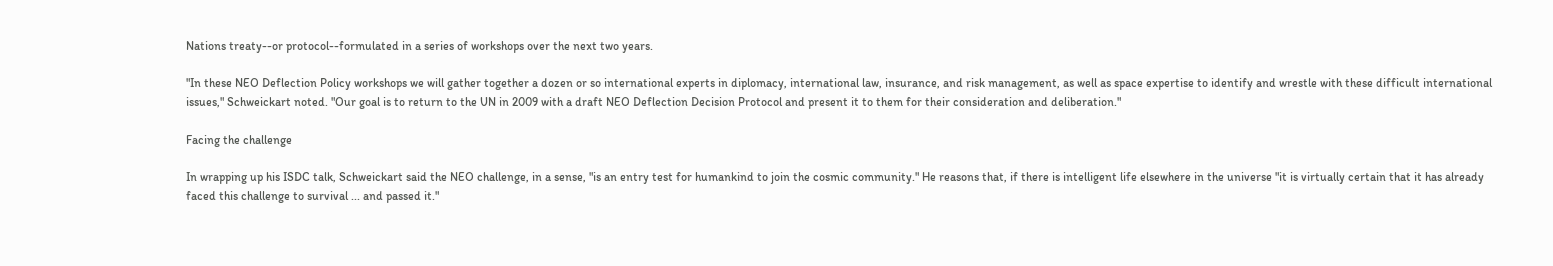Nations treaty--or protocol--formulated in a series of workshops over the next two years.

"In these NEO Deflection Policy workshops we will gather together a dozen or so international experts in diplomacy, international law, insurance, and risk management, as well as space expertise to identify and wrestle with these difficult international issues," Schweickart noted. "Our goal is to return to the UN in 2009 with a draft NEO Deflection Decision Protocol and present it to them for their consideration and deliberation."

Facing the challenge

In wrapping up his ISDC talk, Schweickart said the NEO challenge, in a sense, "is an entry test for humankind to join the cosmic community." He reasons that, if there is intelligent life elsewhere in the universe "it is virtually certain that it has already faced this challenge to survival ... and passed it."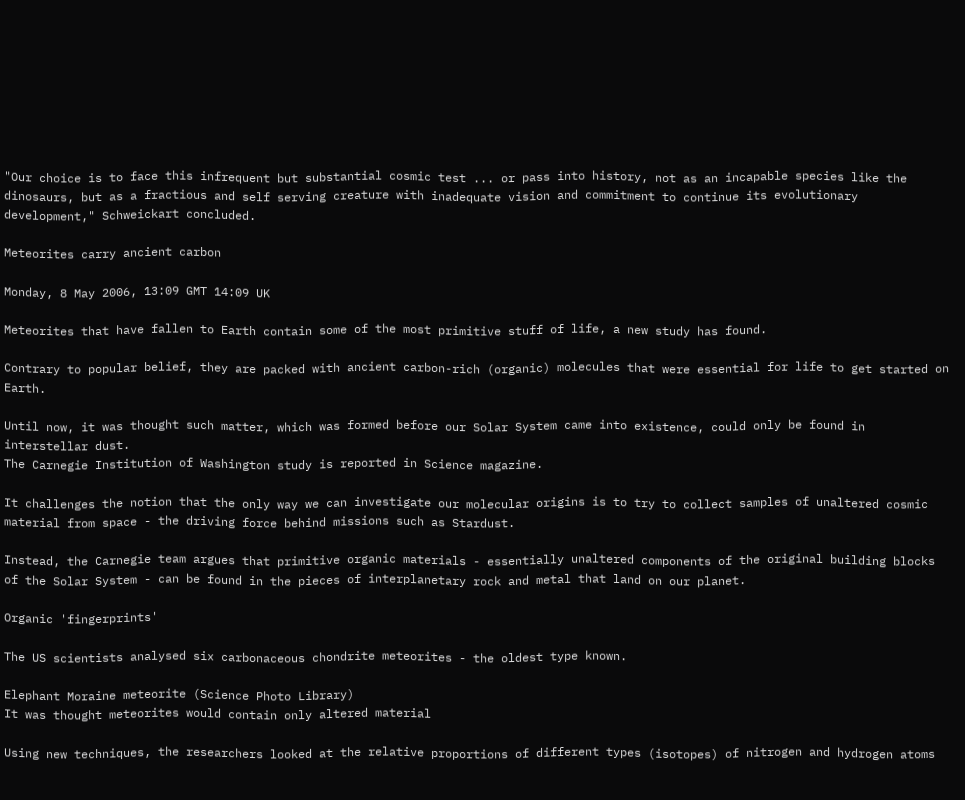"Our choice is to face this infrequent but substantial cosmic test ... or pass into history, not as an incapable species like the dinosaurs, but as a fractious and self serving creature with inadequate vision and commitment to continue its evolutionary development," Schweickart concluded.

Meteorites carry ancient carbon

Monday, 8 May 2006, 13:09 GMT 14:09 UK

Meteorites that have fallen to Earth contain some of the most primitive stuff of life, a new study has found.

Contrary to popular belief, they are packed with ancient carbon-rich (organic) molecules that were essential for life to get started on Earth.

Until now, it was thought such matter, which was formed before our Solar System came into existence, could only be found in interstellar dust.
The Carnegie Institution of Washington study is reported in Science magazine.

It challenges the notion that the only way we can investigate our molecular origins is to try to collect samples of unaltered cosmic material from space - the driving force behind missions such as Stardust.

Instead, the Carnegie team argues that primitive organic materials - essentially unaltered components of the original building blocks of the Solar System - can be found in the pieces of interplanetary rock and metal that land on our planet.

Organic 'fingerprints'

The US scientists analysed six carbonaceous chondrite meteorites - the oldest type known.

Elephant Moraine meteorite (Science Photo Library)
It was thought meteorites would contain only altered material

Using new techniques, the researchers looked at the relative proportions of different types (isotopes) of nitrogen and hydrogen atoms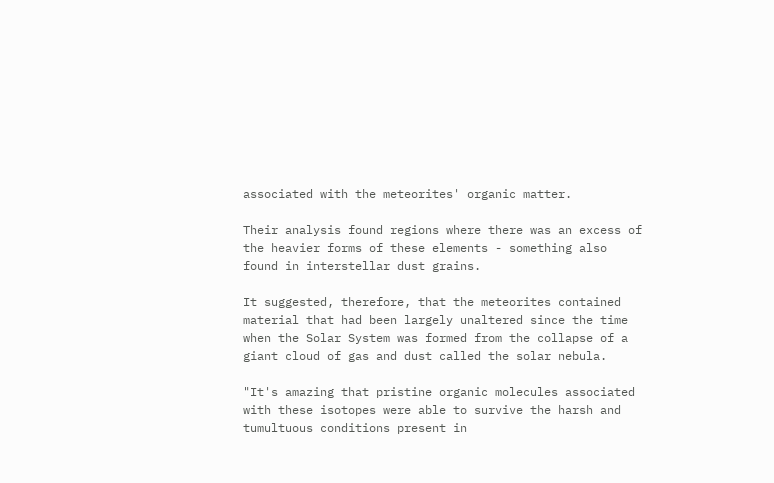associated with the meteorites' organic matter.

Their analysis found regions where there was an excess of the heavier forms of these elements - something also found in interstellar dust grains.

It suggested, therefore, that the meteorites contained material that had been largely unaltered since the time when the Solar System was formed from the collapse of a giant cloud of gas and dust called the solar nebula.

"It's amazing that pristine organic molecules associated with these isotopes were able to survive the harsh and tumultuous conditions present in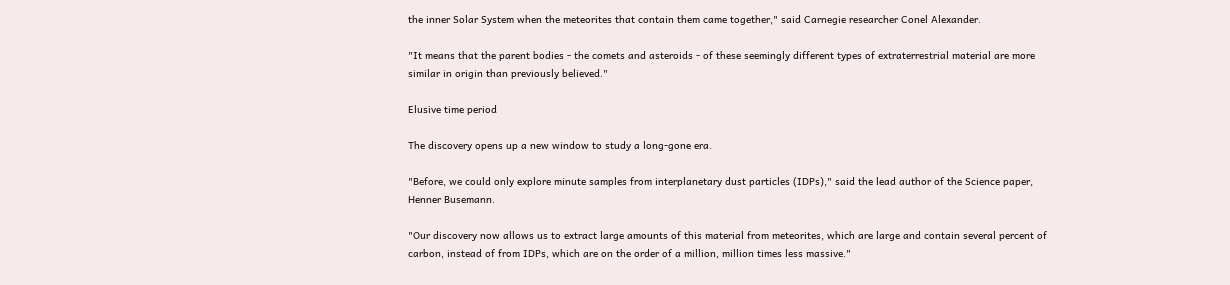the inner Solar System when the meteorites that contain them came together," said Carnegie researcher Conel Alexander.

"It means that the parent bodies - the comets and asteroids - of these seemingly different types of extraterrestrial material are more similar in origin than previously believed."

Elusive time period

The discovery opens up a new window to study a long-gone era.

"Before, we could only explore minute samples from interplanetary dust particles (IDPs)," said the lead author of the Science paper, Henner Busemann.

"Our discovery now allows us to extract large amounts of this material from meteorites, which are large and contain several percent of carbon, instead of from IDPs, which are on the order of a million, million times less massive."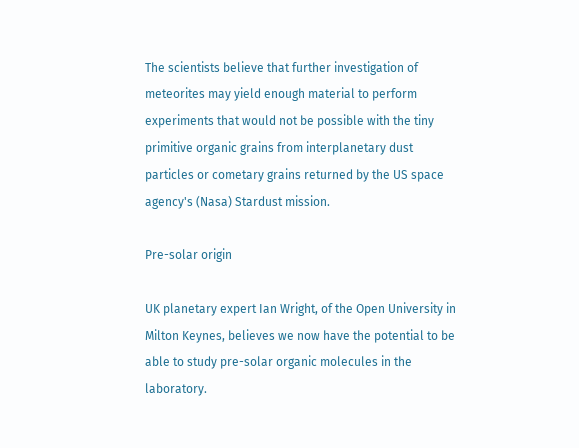The scientists believe that further investigation of meteorites may yield enough material to perform experiments that would not be possible with the tiny primitive organic grains from interplanetary dust particles or cometary grains returned by the US space agency's (Nasa) Stardust mission.

Pre-solar origin

UK planetary expert Ian Wright, of the Open University in Milton Keynes, believes we now have the potential to be able to study pre-solar organic molecules in the laboratory.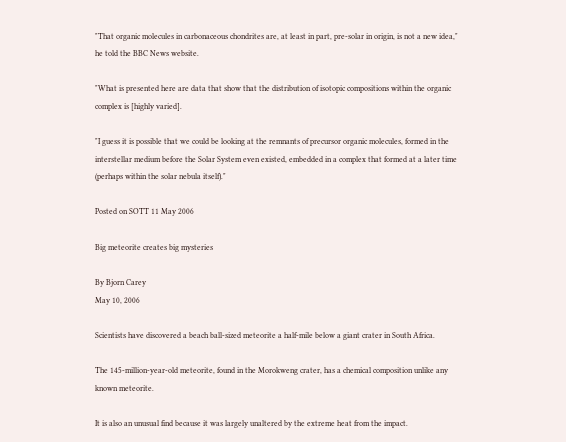"That organic molecules in carbonaceous chondrites are, at least in part, pre-solar in origin, is not a new idea," he told the BBC News website.

"What is presented here are data that show that the distribution of isotopic compositions within the organic complex is [highly varied].

"I guess it is possible that we could be looking at the remnants of precursor organic molecules, formed in the interstellar medium before the Solar System even existed, embedded in a complex that formed at a later time (perhaps within the solar nebula itself)."

Posted on SOTT 11 May 2006

Big meteorite creates big mysteries

By Bjorn Carey
May 10, 2006

Scientists have discovered a beach ball-sized meteorite a half-mile below a giant crater in South Africa.

The 145-million-year-old meteorite, found in the Morokweng crater, has a chemical composition unlike any known meteorite.

It is also an unusual find because it was largely unaltered by the extreme heat from the impact.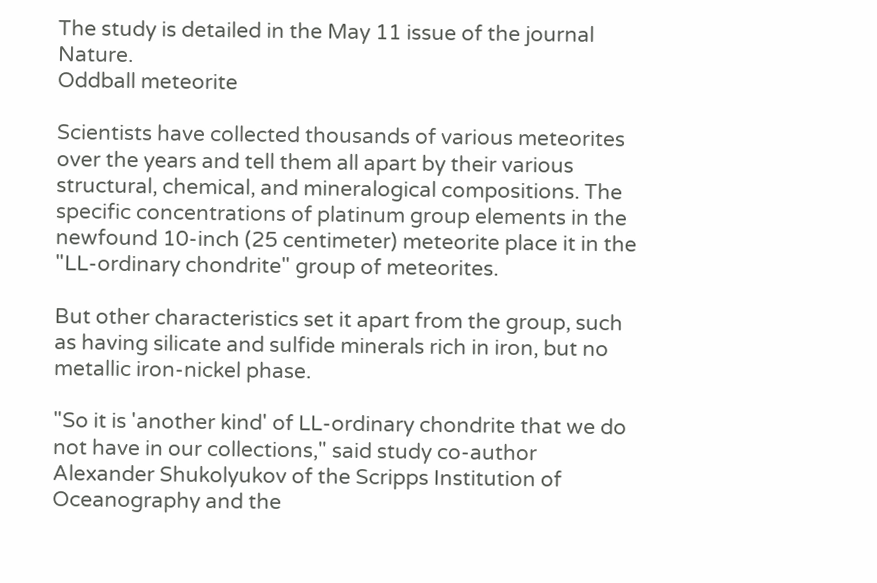The study is detailed in the May 11 issue of the journal Nature.
Oddball meteorite

Scientists have collected thousands of various meteorites over the years and tell them all apart by their various structural, chemical, and mineralogical compositions. The specific concentrations of platinum group elements in the newfound 10-inch (25 centimeter) meteorite place it in the "LL-ordinary chondrite" group of meteorites.

But other characteristics set it apart from the group, such as having silicate and sulfide minerals rich in iron, but no metallic iron-nickel phase.

"So it is 'another kind' of LL-ordinary chondrite that we do not have in our collections," said study co-author Alexander Shukolyukov of the Scripps Institution of Oceanography and the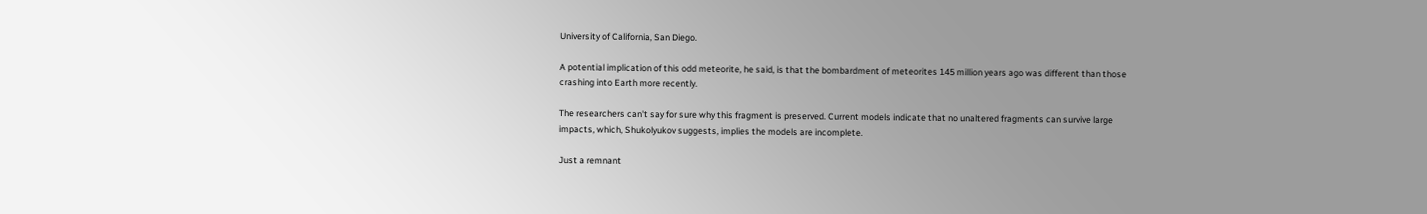University of California, San Diego.

A potential implication of this odd meteorite, he said, is that the bombardment of meteorites 145 million years ago was different than those crashing into Earth more recently.

The researchers can't say for sure why this fragment is preserved. Current models indicate that no unaltered fragments can survive large impacts, which, Shukolyukov suggests, implies the models are incomplete.

Just a remnant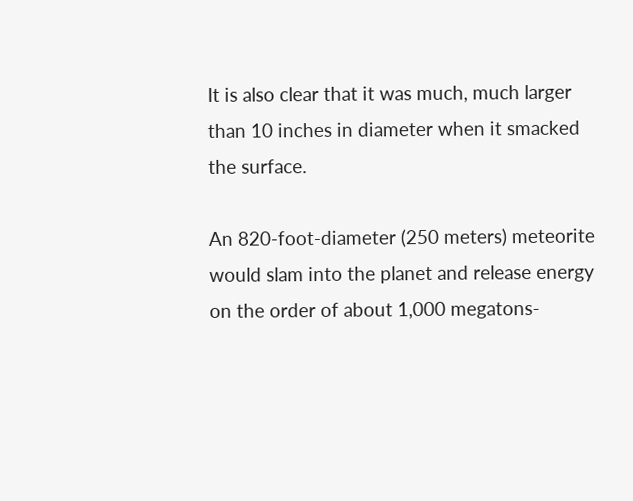It is also clear that it was much, much larger than 10 inches in diameter when it smacked the surface.

An 820-foot-diameter (250 meters) meteorite would slam into the planet and release energy on the order of about 1,000 megatons-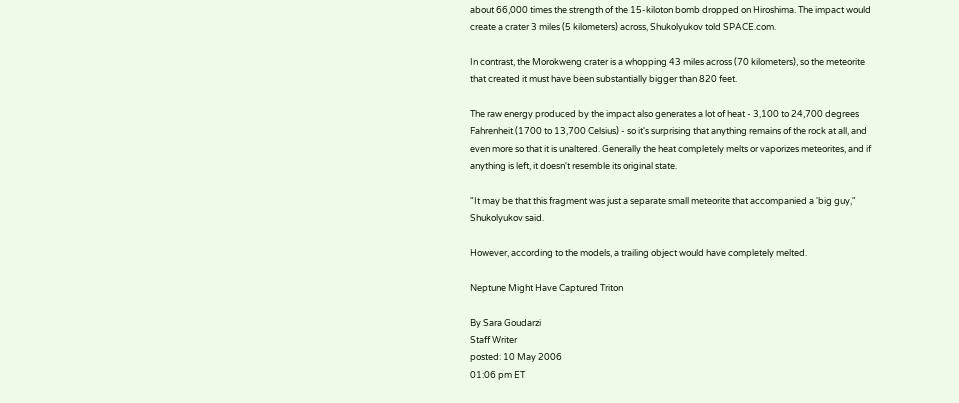about 66,000 times the strength of the 15-kiloton bomb dropped on Hiroshima. The impact would create a crater 3 miles (5 kilometers) across, Shukolyukov told SPACE.com.

In contrast, the Morokweng crater is a whopping 43 miles across (70 kilometers), so the meteorite that created it must have been substantially bigger than 820 feet.

The raw energy produced by the impact also generates a lot of heat - 3,100 to 24,700 degrees Fahrenheit (1700 to 13,700 Celsius) - so it's surprising that anything remains of the rock at all, and even more so that it is unaltered. Generally the heat completely melts or vaporizes meteorites, and if anything is left, it doesn't resemble its original state.

"It may be that this fragment was just a separate small meteorite that accompanied a 'big guy," Shukolyukov said.

However, according to the models, a trailing object would have completely melted.

Neptune Might Have Captured Triton

By Sara Goudarzi
Staff Writer
posted: 10 May 2006
01:06 pm ET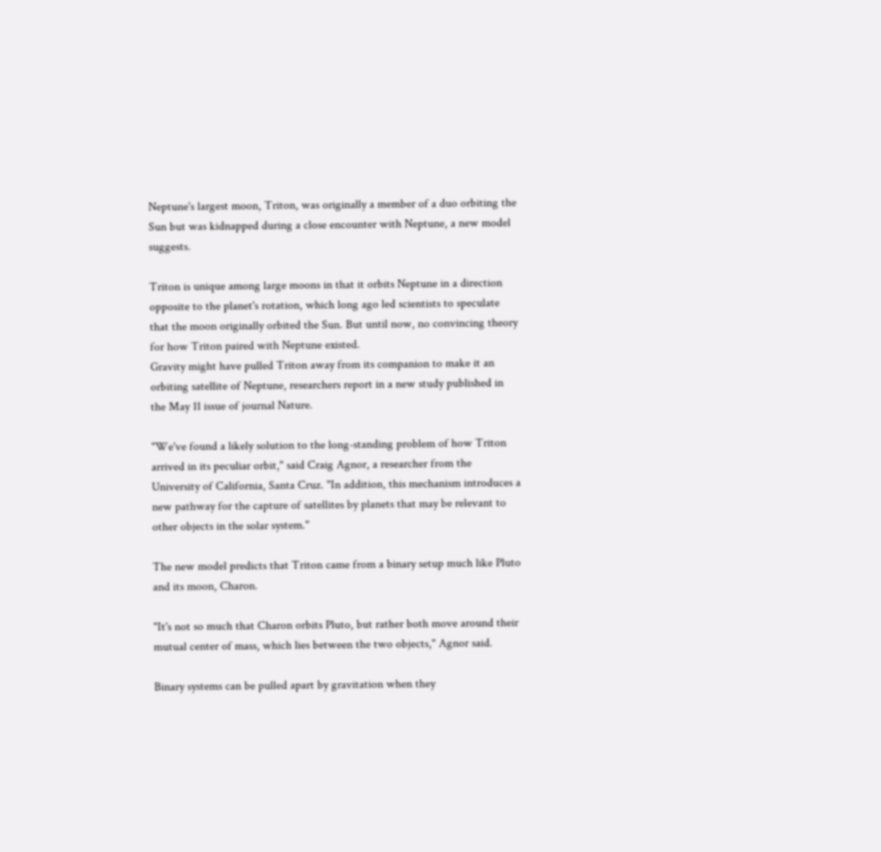Neptune's largest moon, Triton, was originally a member of a duo orbiting the Sun but was kidnapped during a close encounter with Neptune, a new model suggests.

Triton is unique among large moons in that it orbits Neptune in a direction opposite to the planet's rotation, which long ago led scientists to speculate that the moon originally orbited the Sun. But until now, no convincing theory for how Triton paired with Neptune existed.
Gravity might have pulled Triton away from its companion to make it an orbiting satellite of Neptune, researchers report in a new study published in the May 11 issue of journal Nature.

"We've found a likely solution to the long-standing problem of how Triton arrived in its peculiar orbit," said Craig Agnor, a researcher from the University of California, Santa Cruz. "In addition, this mechanism introduces a new pathway for the capture of satellites by planets that may be relevant to other objects in the solar system."

The new model predicts that Triton came from a binary setup much like Pluto and its moon, Charon.

"It's not so much that Charon orbits Pluto, but rather both move around their mutual center of mass, which lies between the two objects," Agnor said.

Binary systems can be pulled apart by gravitation when they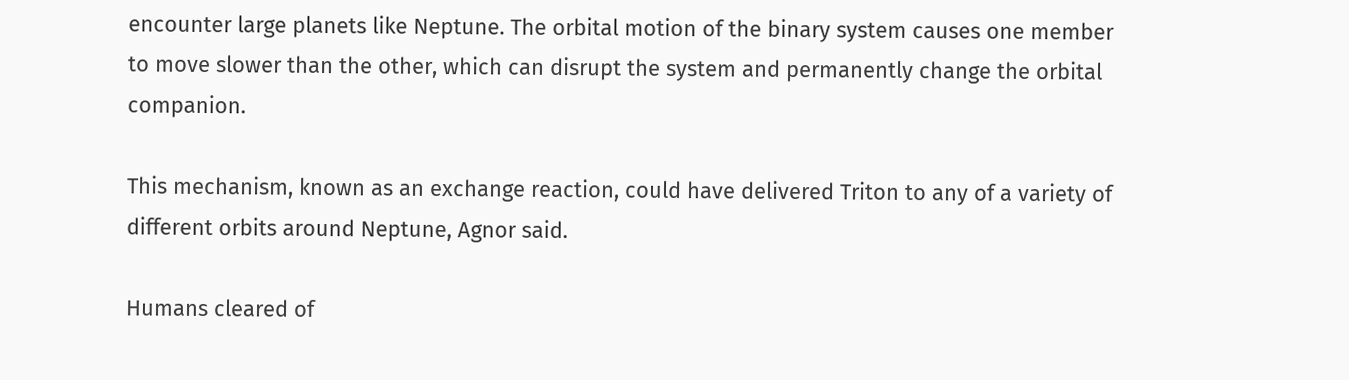encounter large planets like Neptune. The orbital motion of the binary system causes one member to move slower than the other, which can disrupt the system and permanently change the orbital companion.

This mechanism, known as an exchange reaction, could have delivered Triton to any of a variety of different orbits around Neptune, Agnor said.

Humans cleared of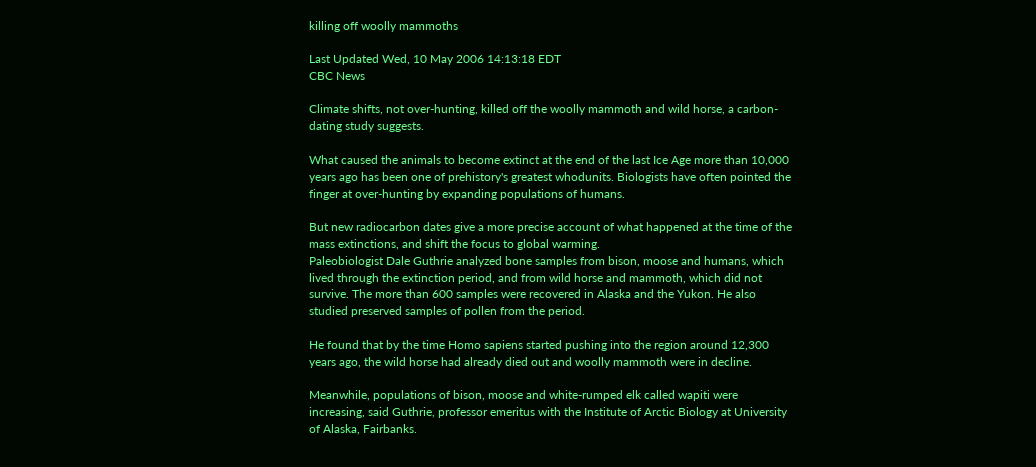killing off woolly mammoths

Last Updated Wed, 10 May 2006 14:13:18 EDT
CBC News

Climate shifts, not over-hunting, killed off the woolly mammoth and wild horse, a carbon-dating study suggests.

What caused the animals to become extinct at the end of the last Ice Age more than 10,000 years ago has been one of prehistory's greatest whodunits. Biologists have often pointed the finger at over-hunting by expanding populations of humans.

But new radiocarbon dates give a more precise account of what happened at the time of the mass extinctions, and shift the focus to global warming.
Paleobiologist Dale Guthrie analyzed bone samples from bison, moose and humans, which lived through the extinction period, and from wild horse and mammoth, which did not survive. The more than 600 samples were recovered in Alaska and the Yukon. He also studied preserved samples of pollen from the period.

He found that by the time Homo sapiens started pushing into the region around 12,300 years ago, the wild horse had already died out and woolly mammoth were in decline.

Meanwhile, populations of bison, moose and white-rumped elk called wapiti were increasing, said Guthrie, professor emeritus with the Institute of Arctic Biology at University of Alaska, Fairbanks.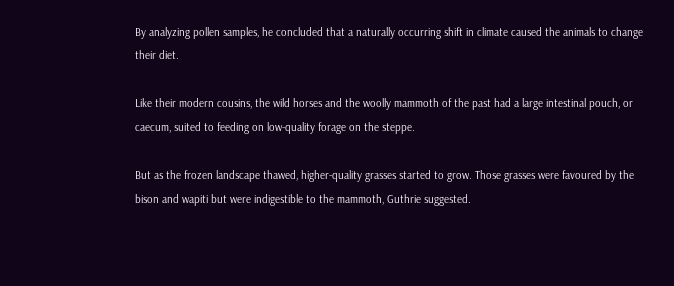By analyzing pollen samples, he concluded that a naturally occurring shift in climate caused the animals to change their diet.

Like their modern cousins, the wild horses and the woolly mammoth of the past had a large intestinal pouch, or caecum, suited to feeding on low-quality forage on the steppe.

But as the frozen landscape thawed, higher-quality grasses started to grow. Those grasses were favoured by the bison and wapiti but were indigestible to the mammoth, Guthrie suggested.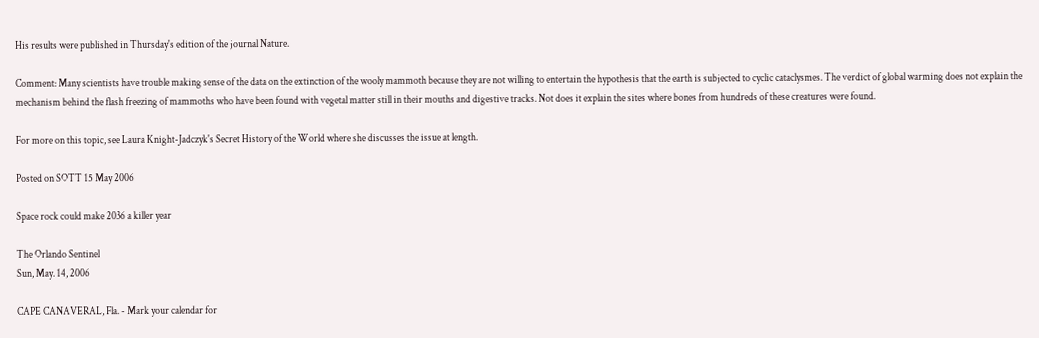His results were published in Thursday's edition of the journal Nature.

Comment: Many scientists have trouble making sense of the data on the extinction of the wooly mammoth because they are not willing to entertain the hypothesis that the earth is subjected to cyclic cataclysmes. The verdict of global warming does not explain the mechanism behind the flash freezing of mammoths who have been found with vegetal matter still in their mouths and digestive tracks. Not does it explain the sites where bones from hundreds of these creatures were found.

For more on this topic, see Laura Knight-Jadczyk's Secret History of the World where she discusses the issue at length.

Posted on SOTT 15 May 2006

Space rock could make 2036 a killer year

The Orlando Sentinel
Sun, May. 14, 2006

CAPE CANAVERAL, Fla. - Mark your calendar for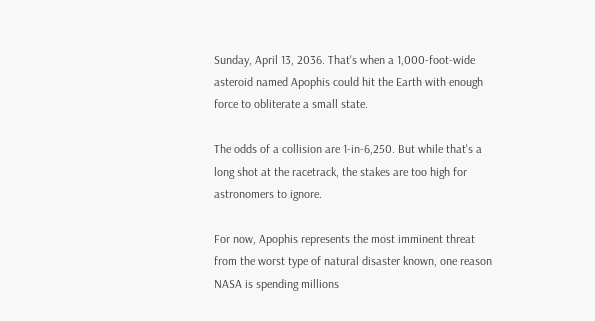Sunday, April 13, 2036. That's when a 1,000-foot-wide asteroid named Apophis could hit the Earth with enough force to obliterate a small state.

The odds of a collision are 1-in-6,250. But while that's a long shot at the racetrack, the stakes are too high for astronomers to ignore.

For now, Apophis represents the most imminent threat from the worst type of natural disaster known, one reason NASA is spending millions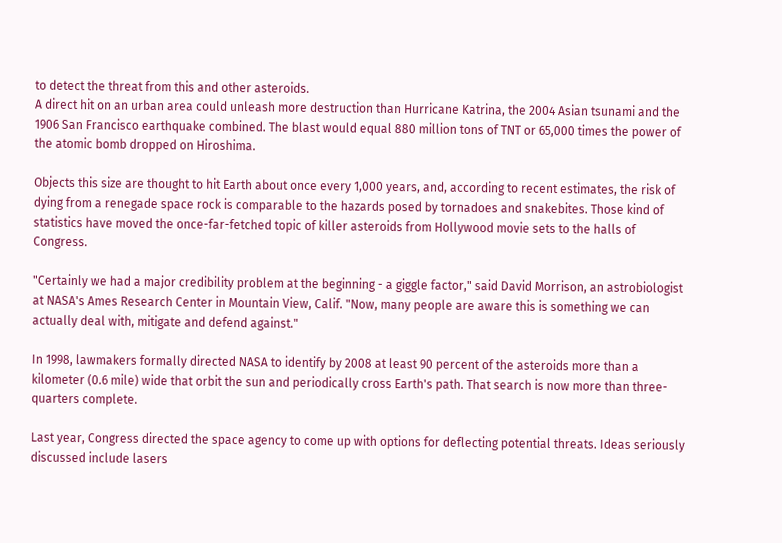to detect the threat from this and other asteroids.
A direct hit on an urban area could unleash more destruction than Hurricane Katrina, the 2004 Asian tsunami and the 1906 San Francisco earthquake combined. The blast would equal 880 million tons of TNT or 65,000 times the power of the atomic bomb dropped on Hiroshima.

Objects this size are thought to hit Earth about once every 1,000 years, and, according to recent estimates, the risk of dying from a renegade space rock is comparable to the hazards posed by tornadoes and snakebites. Those kind of statistics have moved the once-far-fetched topic of killer asteroids from Hollywood movie sets to the halls of Congress.

"Certainly we had a major credibility problem at the beginning - a giggle factor," said David Morrison, an astrobiologist at NASA's Ames Research Center in Mountain View, Calif. "Now, many people are aware this is something we can actually deal with, mitigate and defend against."

In 1998, lawmakers formally directed NASA to identify by 2008 at least 90 percent of the asteroids more than a kilometer (0.6 mile) wide that orbit the sun and periodically cross Earth's path. That search is now more than three-quarters complete.

Last year, Congress directed the space agency to come up with options for deflecting potential threats. Ideas seriously discussed include lasers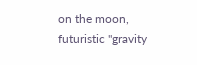on the moon, futuristic "gravity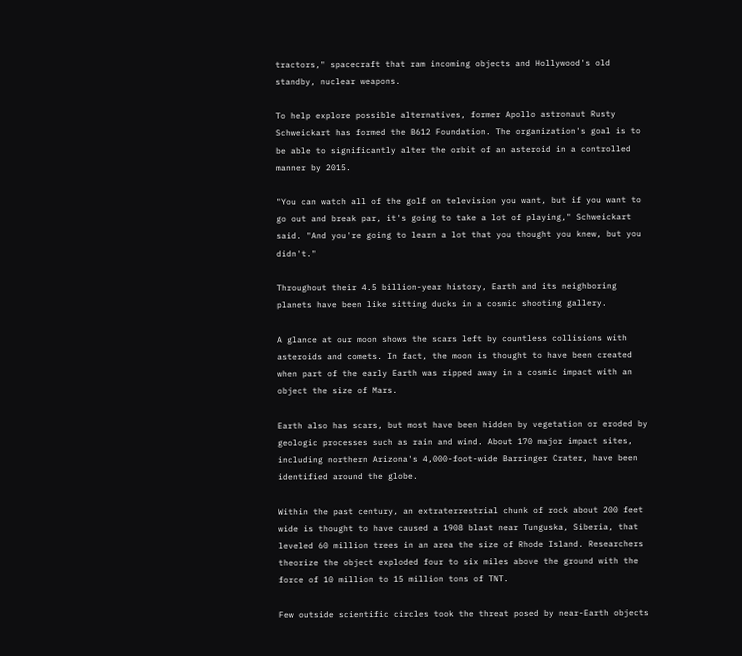tractors," spacecraft that ram incoming objects and Hollywood's old standby, nuclear weapons.

To help explore possible alternatives, former Apollo astronaut Rusty Schweickart has formed the B612 Foundation. The organization's goal is to be able to significantly alter the orbit of an asteroid in a controlled manner by 2015.

"You can watch all of the golf on television you want, but if you want to go out and break par, it's going to take a lot of playing," Schweickart said. "And you're going to learn a lot that you thought you knew, but you didn't."

Throughout their 4.5 billion-year history, Earth and its neighboring planets have been like sitting ducks in a cosmic shooting gallery.

A glance at our moon shows the scars left by countless collisions with asteroids and comets. In fact, the moon is thought to have been created when part of the early Earth was ripped away in a cosmic impact with an object the size of Mars.

Earth also has scars, but most have been hidden by vegetation or eroded by geologic processes such as rain and wind. About 170 major impact sites, including northern Arizona's 4,000-foot-wide Barringer Crater, have been identified around the globe.

Within the past century, an extraterrestrial chunk of rock about 200 feet wide is thought to have caused a 1908 blast near Tunguska, Siberia, that leveled 60 million trees in an area the size of Rhode Island. Researchers theorize the object exploded four to six miles above the ground with the force of 10 million to 15 million tons of TNT.

Few outside scientific circles took the threat posed by near-Earth objects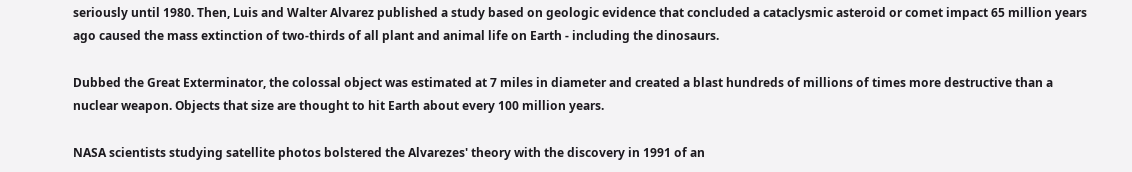seriously until 1980. Then, Luis and Walter Alvarez published a study based on geologic evidence that concluded a cataclysmic asteroid or comet impact 65 million years ago caused the mass extinction of two-thirds of all plant and animal life on Earth - including the dinosaurs.

Dubbed the Great Exterminator, the colossal object was estimated at 7 miles in diameter and created a blast hundreds of millions of times more destructive than a nuclear weapon. Objects that size are thought to hit Earth about every 100 million years.

NASA scientists studying satellite photos bolstered the Alvarezes' theory with the discovery in 1991 of an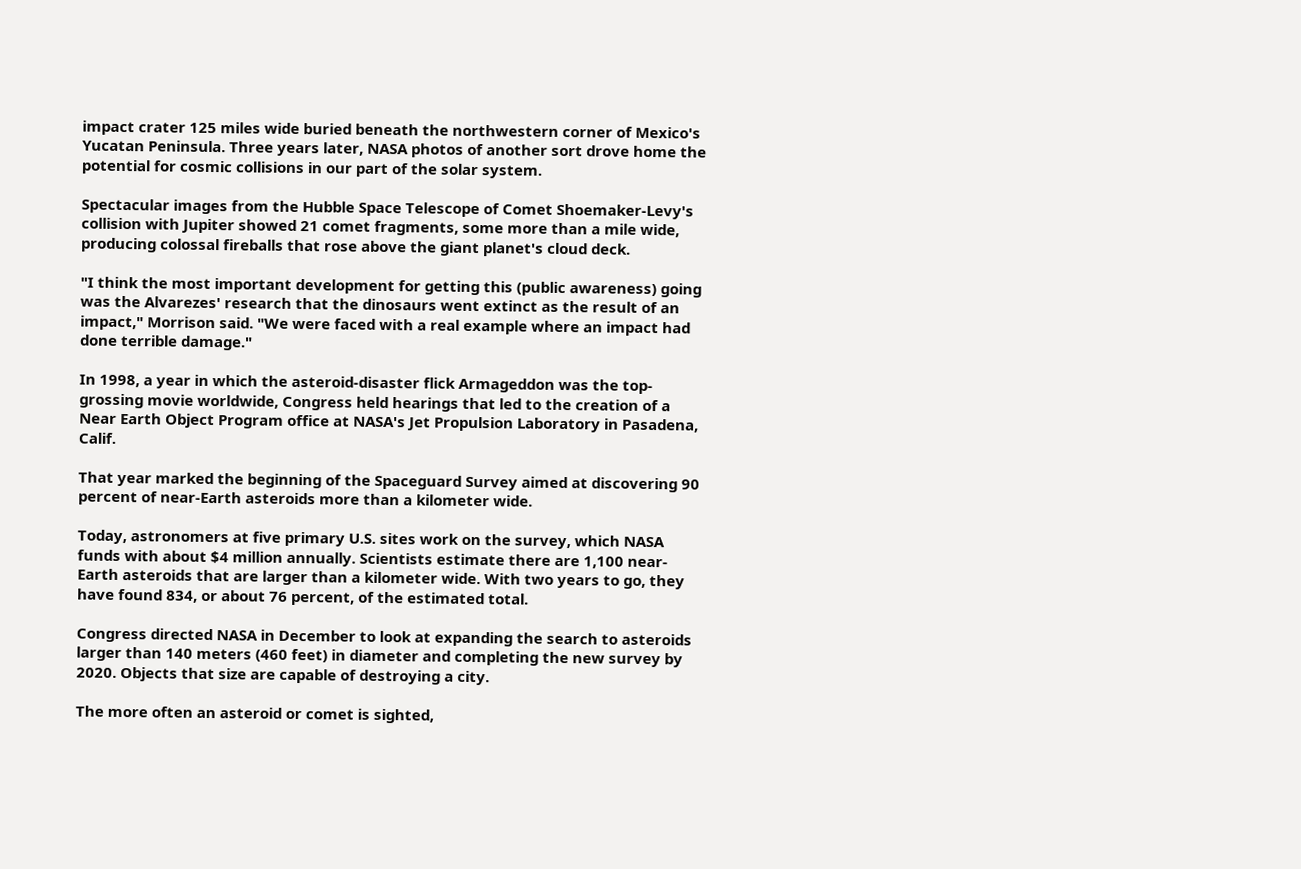impact crater 125 miles wide buried beneath the northwestern corner of Mexico's Yucatan Peninsula. Three years later, NASA photos of another sort drove home the potential for cosmic collisions in our part of the solar system.

Spectacular images from the Hubble Space Telescope of Comet Shoemaker-Levy's collision with Jupiter showed 21 comet fragments, some more than a mile wide, producing colossal fireballs that rose above the giant planet's cloud deck.

"I think the most important development for getting this (public awareness) going was the Alvarezes' research that the dinosaurs went extinct as the result of an impact," Morrison said. "We were faced with a real example where an impact had done terrible damage."

In 1998, a year in which the asteroid-disaster flick Armageddon was the top-grossing movie worldwide, Congress held hearings that led to the creation of a Near Earth Object Program office at NASA's Jet Propulsion Laboratory in Pasadena, Calif.

That year marked the beginning of the Spaceguard Survey aimed at discovering 90 percent of near-Earth asteroids more than a kilometer wide.

Today, astronomers at five primary U.S. sites work on the survey, which NASA funds with about $4 million annually. Scientists estimate there are 1,100 near-Earth asteroids that are larger than a kilometer wide. With two years to go, they have found 834, or about 76 percent, of the estimated total.

Congress directed NASA in December to look at expanding the search to asteroids larger than 140 meters (460 feet) in diameter and completing the new survey by 2020. Objects that size are capable of destroying a city.

The more often an asteroid or comet is sighted,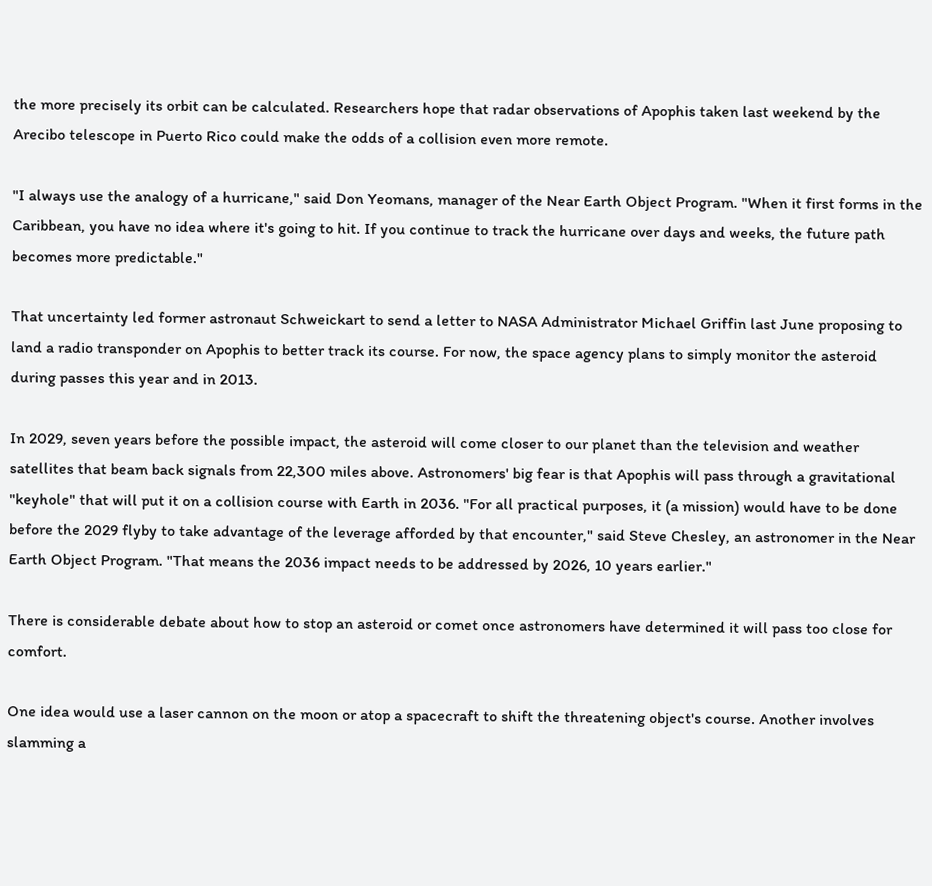the more precisely its orbit can be calculated. Researchers hope that radar observations of Apophis taken last weekend by the Arecibo telescope in Puerto Rico could make the odds of a collision even more remote.

"I always use the analogy of a hurricane," said Don Yeomans, manager of the Near Earth Object Program. "When it first forms in the Caribbean, you have no idea where it's going to hit. If you continue to track the hurricane over days and weeks, the future path becomes more predictable."

That uncertainty led former astronaut Schweickart to send a letter to NASA Administrator Michael Griffin last June proposing to land a radio transponder on Apophis to better track its course. For now, the space agency plans to simply monitor the asteroid during passes this year and in 2013.

In 2029, seven years before the possible impact, the asteroid will come closer to our planet than the television and weather satellites that beam back signals from 22,300 miles above. Astronomers' big fear is that Apophis will pass through a gravitational "keyhole" that will put it on a collision course with Earth in 2036. "For all practical purposes, it (a mission) would have to be done before the 2029 flyby to take advantage of the leverage afforded by that encounter," said Steve Chesley, an astronomer in the Near Earth Object Program. "That means the 2036 impact needs to be addressed by 2026, 10 years earlier."

There is considerable debate about how to stop an asteroid or comet once astronomers have determined it will pass too close for comfort.

One idea would use a laser cannon on the moon or atop a spacecraft to shift the threatening object's course. Another involves slamming a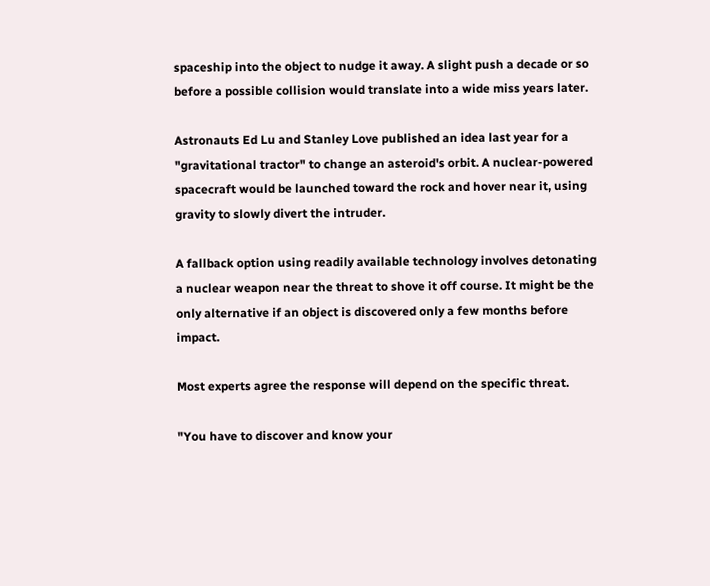spaceship into the object to nudge it away. A slight push a decade or so before a possible collision would translate into a wide miss years later.

Astronauts Ed Lu and Stanley Love published an idea last year for a "gravitational tractor" to change an asteroid's orbit. A nuclear-powered spacecraft would be launched toward the rock and hover near it, using gravity to slowly divert the intruder.

A fallback option using readily available technology involves detonating a nuclear weapon near the threat to shove it off course. It might be the only alternative if an object is discovered only a few months before impact.

Most experts agree the response will depend on the specific threat.

"You have to discover and know your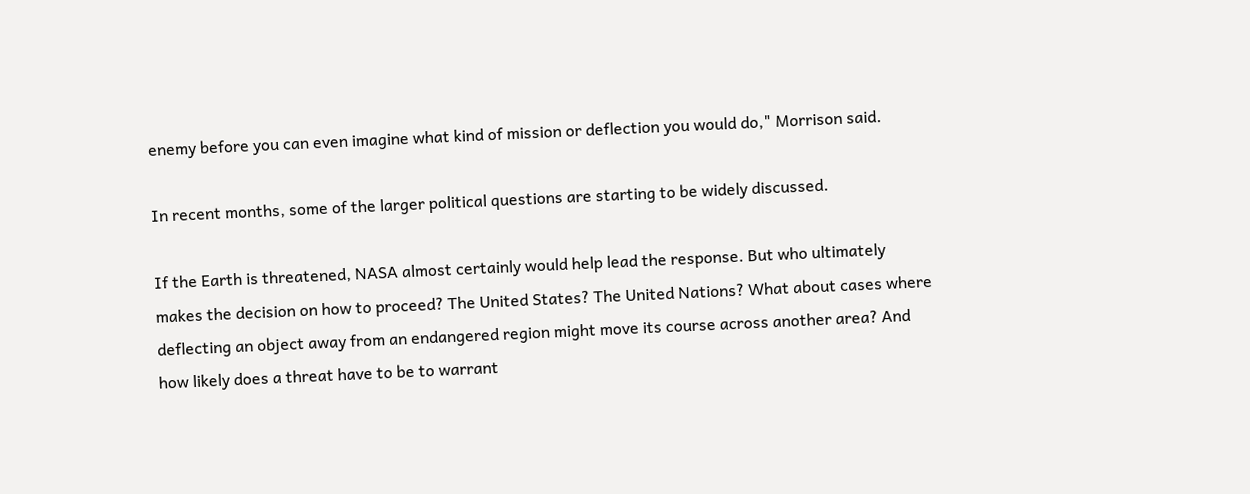enemy before you can even imagine what kind of mission or deflection you would do," Morrison said.

In recent months, some of the larger political questions are starting to be widely discussed.

If the Earth is threatened, NASA almost certainly would help lead the response. But who ultimately makes the decision on how to proceed? The United States? The United Nations? What about cases where deflecting an object away from an endangered region might move its course across another area? And how likely does a threat have to be to warrant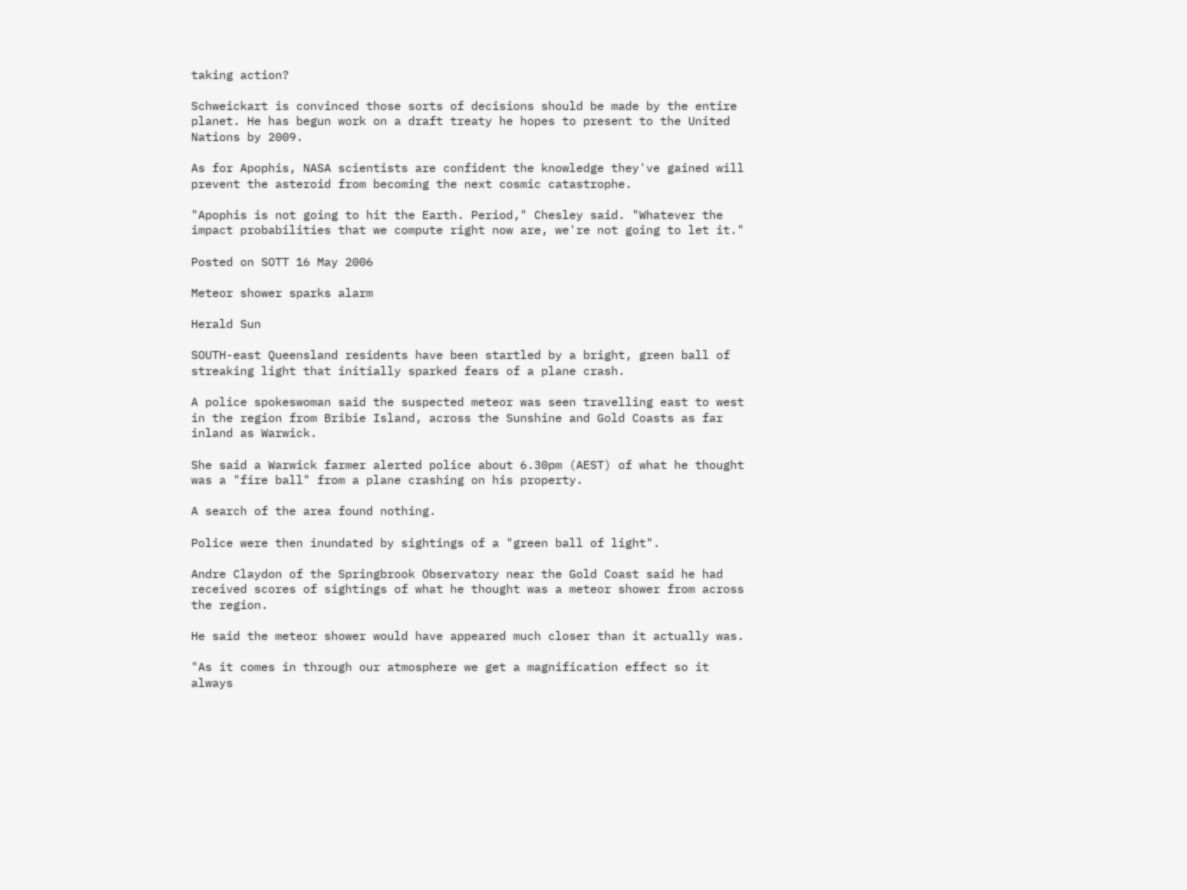taking action?

Schweickart is convinced those sorts of decisions should be made by the entire planet. He has begun work on a draft treaty he hopes to present to the United Nations by 2009.

As for Apophis, NASA scientists are confident the knowledge they've gained will prevent the asteroid from becoming the next cosmic catastrophe.

"Apophis is not going to hit the Earth. Period," Chesley said. "Whatever the impact probabilities that we compute right now are, we're not going to let it."

Posted on SOTT 16 May 2006

Meteor shower sparks alarm

Herald Sun

SOUTH-east Queensland residents have been startled by a bright, green ball of streaking light that initially sparked fears of a plane crash.

A police spokeswoman said the suspected meteor was seen travelling east to west in the region from Bribie Island, across the Sunshine and Gold Coasts as far inland as Warwick.

She said a Warwick farmer alerted police about 6.30pm (AEST) of what he thought was a "fire ball" from a plane crashing on his property.

A search of the area found nothing.

Police were then inundated by sightings of a "green ball of light".

Andre Claydon of the Springbrook Observatory near the Gold Coast said he had received scores of sightings of what he thought was a meteor shower from across the region.

He said the meteor shower would have appeared much closer than it actually was.

"As it comes in through our atmosphere we get a magnification effect so it always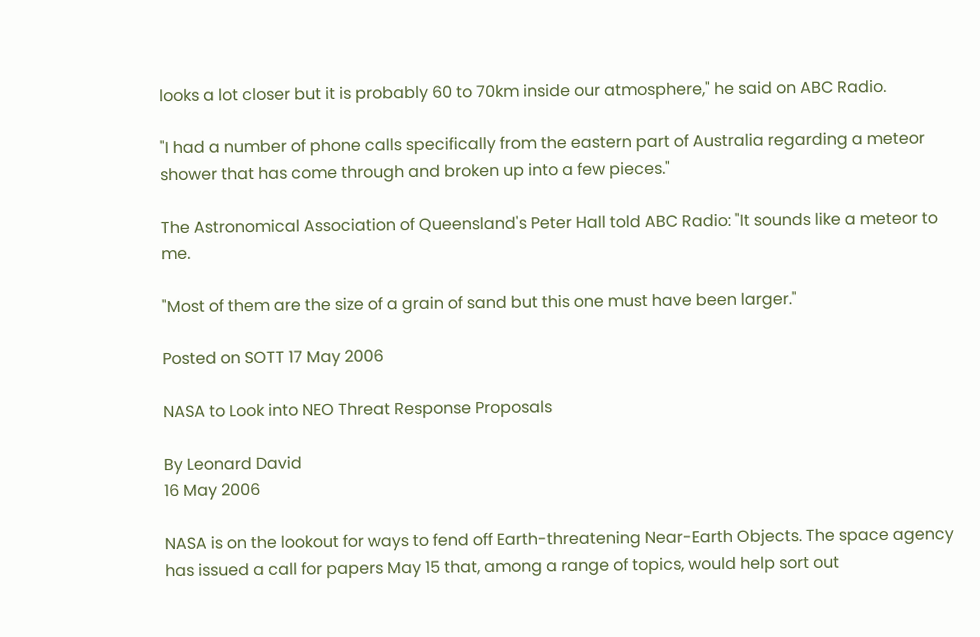looks a lot closer but it is probably 60 to 70km inside our atmosphere," he said on ABC Radio.

"I had a number of phone calls specifically from the eastern part of Australia regarding a meteor shower that has come through and broken up into a few pieces."

The Astronomical Association of Queensland's Peter Hall told ABC Radio: "It sounds like a meteor to me.

"Most of them are the size of a grain of sand but this one must have been larger."

Posted on SOTT 17 May 2006

NASA to Look into NEO Threat Response Proposals

By Leonard David
16 May 2006

NASA is on the lookout for ways to fend off Earth-threatening Near-Earth Objects. The space agency has issued a call for papers May 15 that, among a range of topics, would help sort out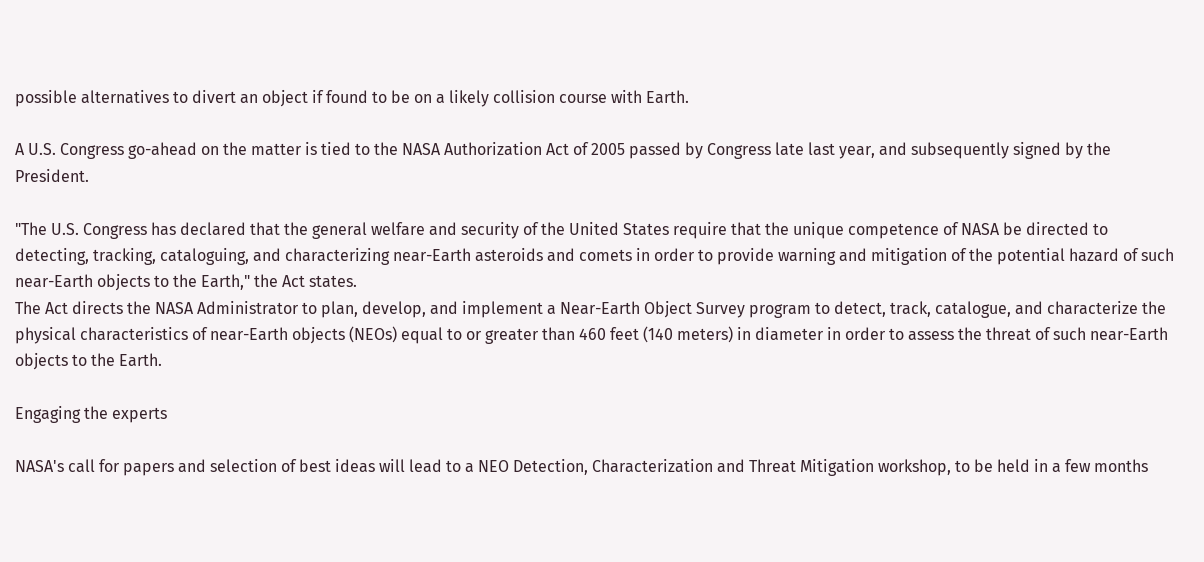possible alternatives to divert an object if found to be on a likely collision course with Earth.

A U.S. Congress go-ahead on the matter is tied to the NASA Authorization Act of 2005 passed by Congress late last year, and subsequently signed by the President.

"The U.S. Congress has declared that the general welfare and security of the United States require that the unique competence of NASA be directed to detecting, tracking, cataloguing, and characterizing near-Earth asteroids and comets in order to provide warning and mitigation of the potential hazard of such near-Earth objects to the Earth," the Act states.
The Act directs the NASA Administrator to plan, develop, and implement a Near-Earth Object Survey program to detect, track, catalogue, and characterize the physical characteristics of near-Earth objects (NEOs) equal to or greater than 460 feet (140 meters) in diameter in order to assess the threat of such near-Earth objects to the Earth.

Engaging the experts

NASA's call for papers and selection of best ideas will lead to a NEO Detection, Characterization and Threat Mitigation workshop, to be held in a few months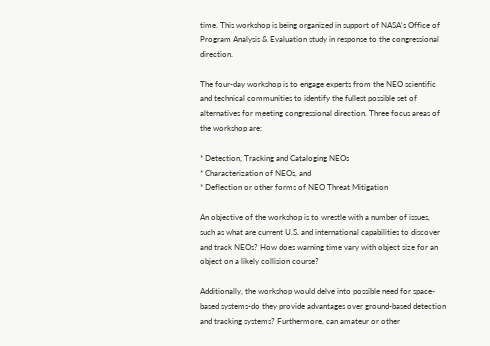time. This workshop is being organized in support of NASA's Office of Program Analysis & Evaluation study in response to the congressional direction.

The four-day workshop is to engage experts from the NEO scientific and technical communities to identify the fullest possible set of alternatives for meeting congressional direction. Three focus areas of the workshop are:

* Detection, Tracking and Cataloging NEOs
* Characterization of NEOs, and
* Deflection or other forms of NEO Threat Mitigation

An objective of the workshop is to wrestle with a number of issues, such as what are current U.S. and international capabilities to discover and track NEOs? How does warning time vary with object size for an object on a likely collision course?

Additionally, the workshop would delve into possible need for space-based systems-do they provide advantages over ground-based detection and tracking systems? Furthermore, can amateur or other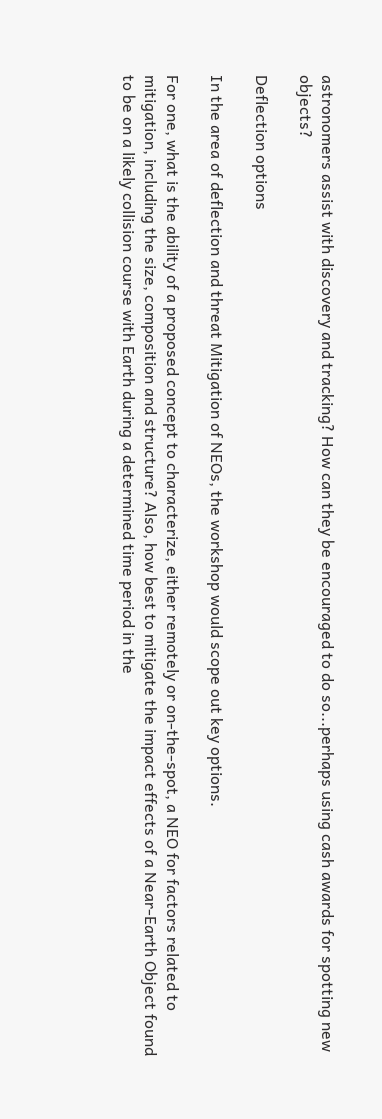astronomers assist with discovery and tracking? How can they be encouraged to do so...perhaps using cash awards for spotting new objects?

Deflection options

In the area of deflection and threat Mitigation of NEOs, the workshop would scope out key options.

For one, what is the ability of a proposed concept to characterize, either remotely or on-the-spot, a NEO for factors related to mitigation, including the size, composition and structure? Also, how best to mitigate the impact effects of a Near-Earth Object found to be on a likely collision course with Earth during a determined time period in the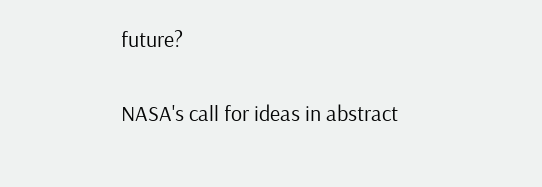future?

NASA's call for ideas in abstract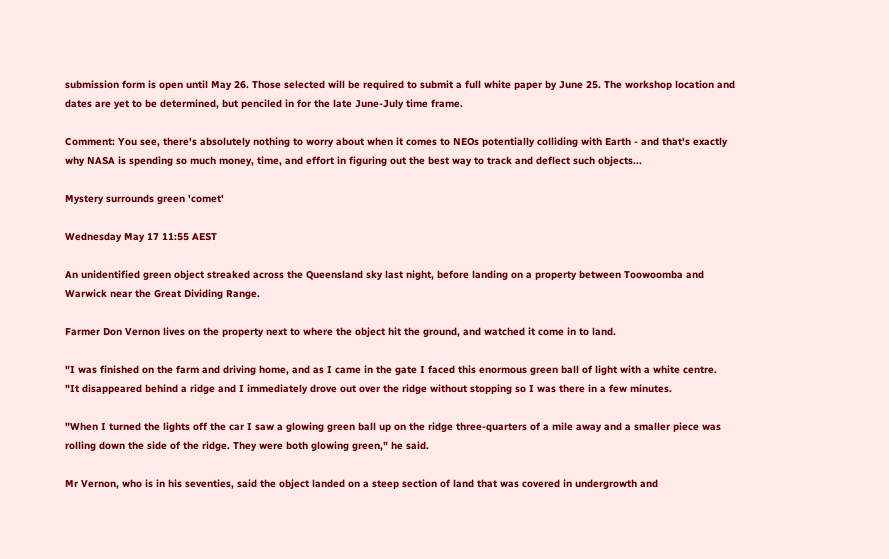submission form is open until May 26. Those selected will be required to submit a full white paper by June 25. The workshop location and dates are yet to be determined, but penciled in for the late June-July time frame.

Comment: You see, there's absolutely nothing to worry about when it comes to NEOs potentially colliding with Earth - and that's exactly why NASA is spending so much money, time, and effort in figuring out the best way to track and deflect such objects...

Mystery surrounds green 'comet'

Wednesday May 17 11:55 AEST

An unidentified green object streaked across the Queensland sky last night, before landing on a property between Toowoomba and Warwick near the Great Dividing Range.

Farmer Don Vernon lives on the property next to where the object hit the ground, and watched it come in to land.

"I was finished on the farm and driving home, and as I came in the gate I faced this enormous green ball of light with a white centre.
"It disappeared behind a ridge and I immediately drove out over the ridge without stopping so I was there in a few minutes.

"When I turned the lights off the car I saw a glowing green ball up on the ridge three-quarters of a mile away and a smaller piece was rolling down the side of the ridge. They were both glowing green," he said.

Mr Vernon, who is in his seventies, said the object landed on a steep section of land that was covered in undergrowth and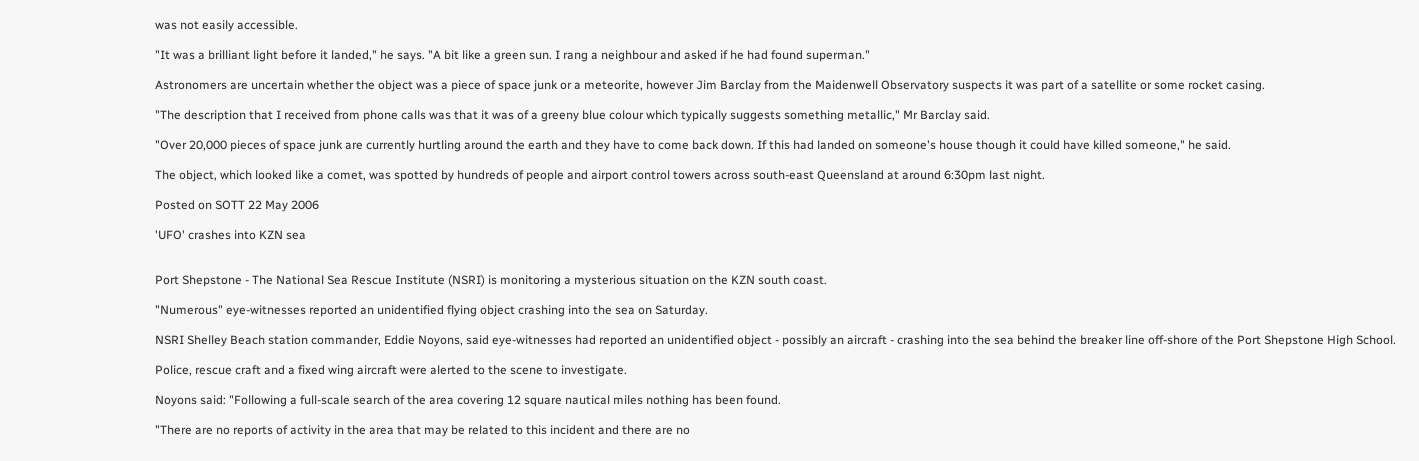was not easily accessible.

"It was a brilliant light before it landed," he says. "A bit like a green sun. I rang a neighbour and asked if he had found superman."

Astronomers are uncertain whether the object was a piece of space junk or a meteorite, however Jim Barclay from the Maidenwell Observatory suspects it was part of a satellite or some rocket casing.

"The description that I received from phone calls was that it was of a greeny blue colour which typically suggests something metallic," Mr Barclay said.

"Over 20,000 pieces of space junk are currently hurtling around the earth and they have to come back down. If this had landed on someone's house though it could have killed someone," he said.

The object, which looked like a comet, was spotted by hundreds of people and airport control towers across south-east Queensland at around 6:30pm last night.

Posted on SOTT 22 May 2006

'UFO' crashes into KZN sea


Port Shepstone - The National Sea Rescue Institute (NSRI) is monitoring a mysterious situation on the KZN south coast.

"Numerous" eye-witnesses reported an unidentified flying object crashing into the sea on Saturday.

NSRI Shelley Beach station commander, Eddie Noyons, said eye-witnesses had reported an unidentified object - possibly an aircraft - crashing into the sea behind the breaker line off-shore of the Port Shepstone High School.

Police, rescue craft and a fixed wing aircraft were alerted to the scene to investigate.

Noyons said: "Following a full-scale search of the area covering 12 square nautical miles nothing has been found.

"There are no reports of activity in the area that may be related to this incident and there are no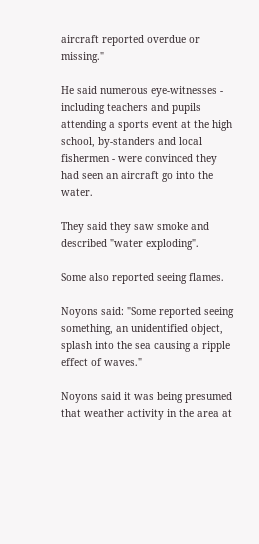aircraft reported overdue or missing."

He said numerous eye-witnesses - including teachers and pupils attending a sports event at the high school, by-standers and local fishermen - were convinced they had seen an aircraft go into the water.

They said they saw smoke and described "water exploding".

Some also reported seeing flames.

Noyons said: "Some reported seeing something, an unidentified object, splash into the sea causing a ripple effect of waves."

Noyons said it was being presumed that weather activity in the area at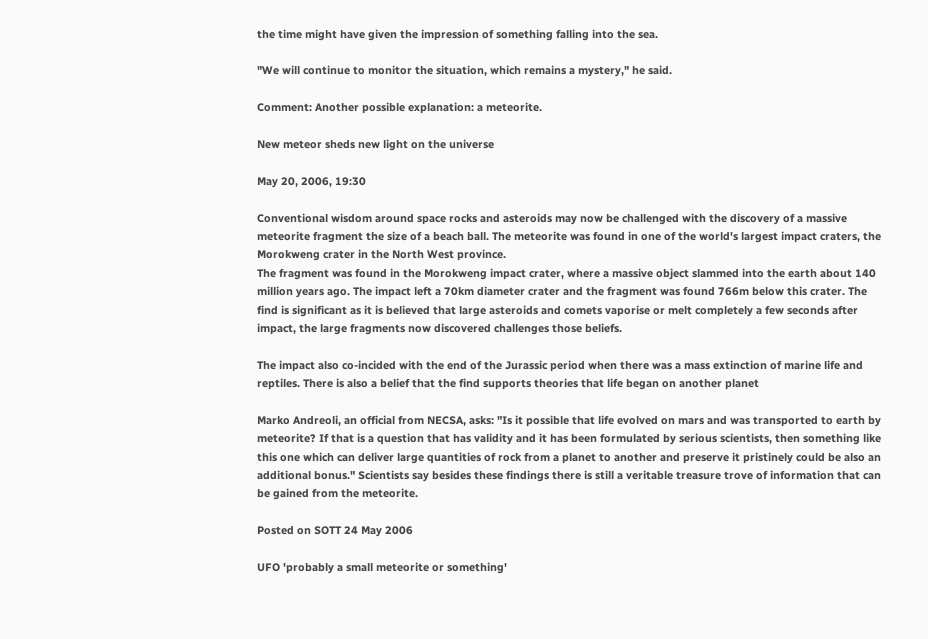the time might have given the impression of something falling into the sea.

"We will continue to monitor the situation, which remains a mystery," he said.

Comment: Another possible explanation: a meteorite.

New meteor sheds new light on the universe

May 20, 2006, 19:30

Conventional wisdom around space rocks and asteroids may now be challenged with the discovery of a massive meteorite fragment the size of a beach ball. The meteorite was found in one of the world's largest impact craters, the Morokweng crater in the North West province.
The fragment was found in the Morokweng impact crater, where a massive object slammed into the earth about 140 million years ago. The impact left a 70km diameter crater and the fragment was found 766m below this crater. The find is significant as it is believed that large asteroids and comets vaporise or melt completely a few seconds after impact, the large fragments now discovered challenges those beliefs.

The impact also co-incided with the end of the Jurassic period when there was a mass extinction of marine life and reptiles. There is also a belief that the find supports theories that life began on another planet

Marko Andreoli, an official from NECSA, asks: "Is it possible that life evolved on mars and was transported to earth by meteorite? If that is a question that has validity and it has been formulated by serious scientists, then something like this one which can deliver large quantities of rock from a planet to another and preserve it pristinely could be also an additional bonus." Scientists say besides these findings there is still a veritable treasure trove of information that can be gained from the meteorite.

Posted on SOTT 24 May 2006

UFO 'probably a small meteorite or something'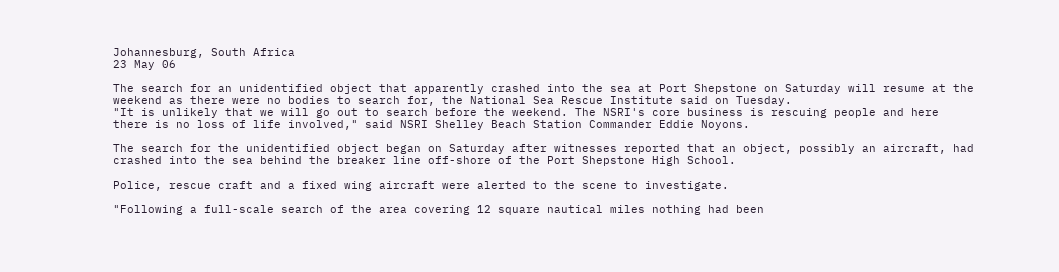Johannesburg, South Africa
23 May 06

The search for an unidentified object that apparently crashed into the sea at Port Shepstone on Saturday will resume at the weekend as there were no bodies to search for, the National Sea Rescue Institute said on Tuesday.
"It is unlikely that we will go out to search before the weekend. The NSRI's core business is rescuing people and here there is no loss of life involved," said NSRI Shelley Beach Station Commander Eddie Noyons.

The search for the unidentified object began on Saturday after witnesses reported that an object, possibly an aircraft, had crashed into the sea behind the breaker line off-shore of the Port Shepstone High School.

Police, rescue craft and a fixed wing aircraft were alerted to the scene to investigate.

"Following a full-scale search of the area covering 12 square nautical miles nothing had been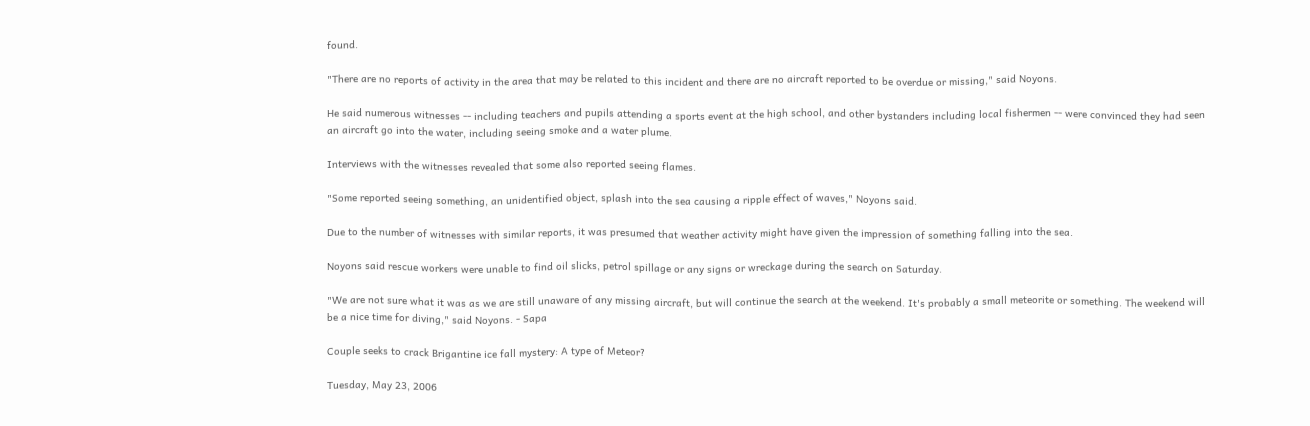found.

"There are no reports of activity in the area that may be related to this incident and there are no aircraft reported to be overdue or missing," said Noyons.

He said numerous witnesses -- including teachers and pupils attending a sports event at the high school, and other bystanders including local fishermen -- were convinced they had seen an aircraft go into the water, including seeing smoke and a water plume.

Interviews with the witnesses revealed that some also reported seeing flames.

"Some reported seeing something, an unidentified object, splash into the sea causing a ripple effect of waves," Noyons said.

Due to the number of witnesses with similar reports, it was presumed that weather activity might have given the impression of something falling into the sea.

Noyons said rescue workers were unable to find oil slicks, petrol spillage or any signs or wreckage during the search on Saturday.

"We are not sure what it was as we are still unaware of any missing aircraft, but will continue the search at the weekend. It's probably a small meteorite or something. The weekend will be a nice time for diving," said Noyons. - Sapa

Couple seeks to crack Brigantine ice fall mystery: A type of Meteor?

Tuesday, May 23, 2006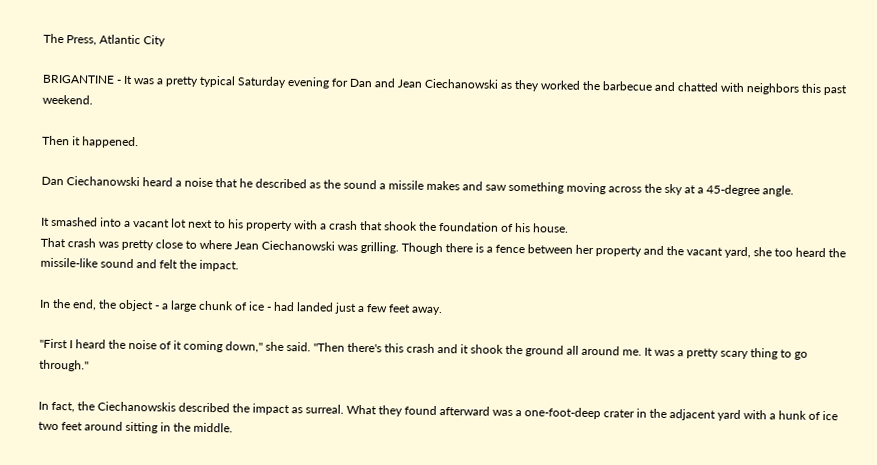The Press, Atlantic City

BRIGANTINE - It was a pretty typical Saturday evening for Dan and Jean Ciechanowski as they worked the barbecue and chatted with neighbors this past weekend.

Then it happened.

Dan Ciechanowski heard a noise that he described as the sound a missile makes and saw something moving across the sky at a 45-degree angle.

It smashed into a vacant lot next to his property with a crash that shook the foundation of his house.
That crash was pretty close to where Jean Ciechanowski was grilling. Though there is a fence between her property and the vacant yard, she too heard the missile-like sound and felt the impact.

In the end, the object - a large chunk of ice - had landed just a few feet away.

"First I heard the noise of it coming down," she said. "Then there's this crash and it shook the ground all around me. It was a pretty scary thing to go through."

In fact, the Ciechanowskis described the impact as surreal. What they found afterward was a one-foot-deep crater in the adjacent yard with a hunk of ice two feet around sitting in the middle.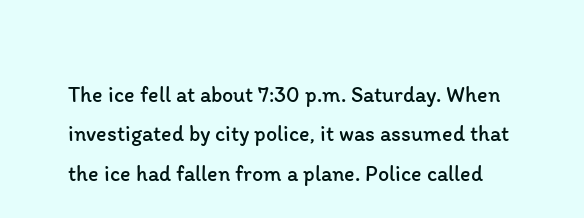The ice fell at about 7:30 p.m. Saturday. When investigated by city police, it was assumed that the ice had fallen from a plane. Police called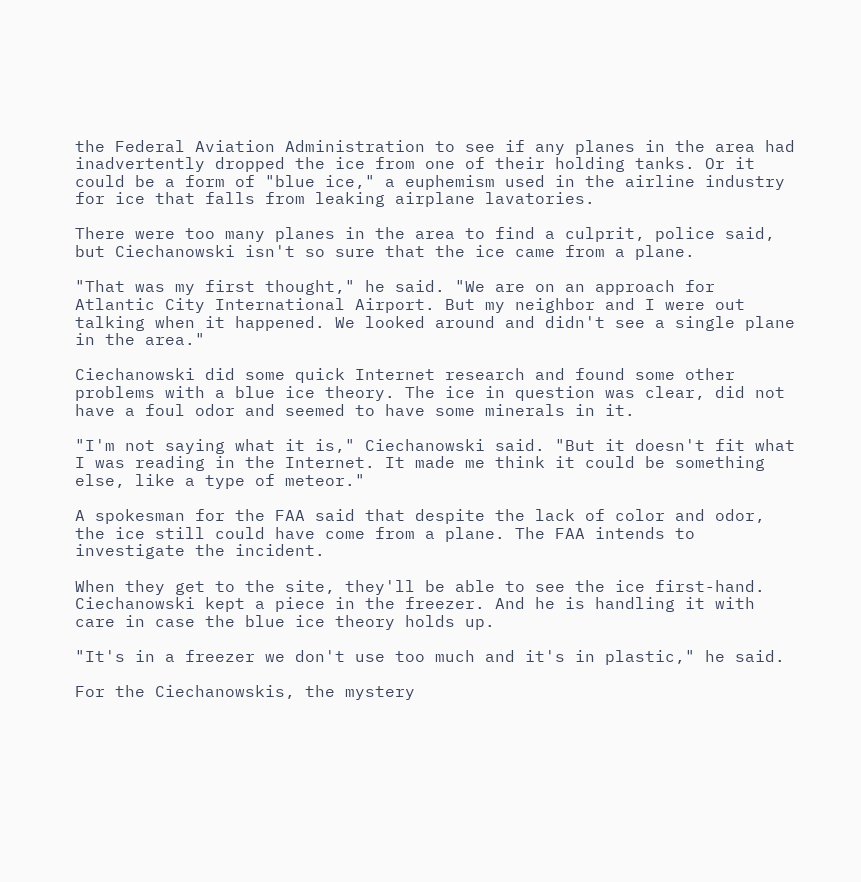the Federal Aviation Administration to see if any planes in the area had inadvertently dropped the ice from one of their holding tanks. Or it could be a form of "blue ice," a euphemism used in the airline industry for ice that falls from leaking airplane lavatories.

There were too many planes in the area to find a culprit, police said, but Ciechanowski isn't so sure that the ice came from a plane.

"That was my first thought," he said. "We are on an approach for Atlantic City International Airport. But my neighbor and I were out talking when it happened. We looked around and didn't see a single plane in the area."

Ciechanowski did some quick Internet research and found some other problems with a blue ice theory. The ice in question was clear, did not have a foul odor and seemed to have some minerals in it.

"I'm not saying what it is," Ciechanowski said. "But it doesn't fit what I was reading in the Internet. It made me think it could be something else, like a type of meteor."

A spokesman for the FAA said that despite the lack of color and odor, the ice still could have come from a plane. The FAA intends to investigate the incident.

When they get to the site, they'll be able to see the ice first-hand. Ciechanowski kept a piece in the freezer. And he is handling it with care in case the blue ice theory holds up.

"It's in a freezer we don't use too much and it's in plastic," he said.

For the Ciechanowskis, the mystery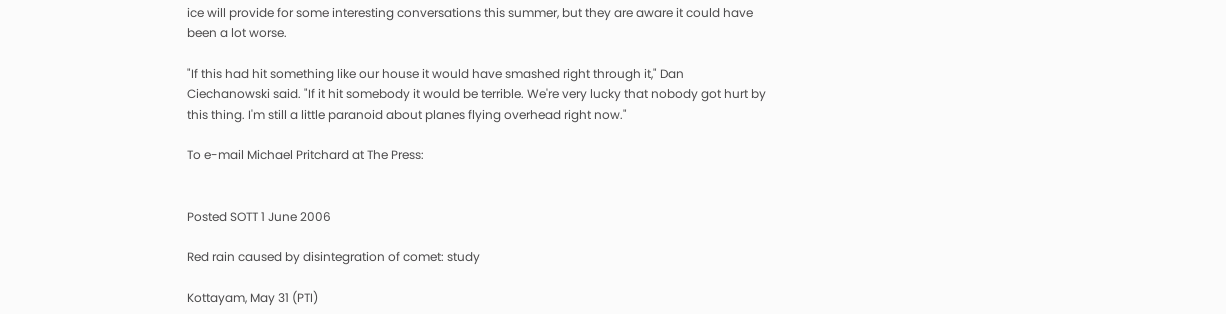ice will provide for some interesting conversations this summer, but they are aware it could have been a lot worse.

"If this had hit something like our house it would have smashed right through it," Dan Ciechanowski said. "If it hit somebody it would be terrible. We're very lucky that nobody got hurt by this thing. I'm still a little paranoid about planes flying overhead right now."

To e-mail Michael Pritchard at The Press:


Posted SOTT 1 June 2006

Red rain caused by disintegration of comet: study

Kottayam, May 31 (PTI)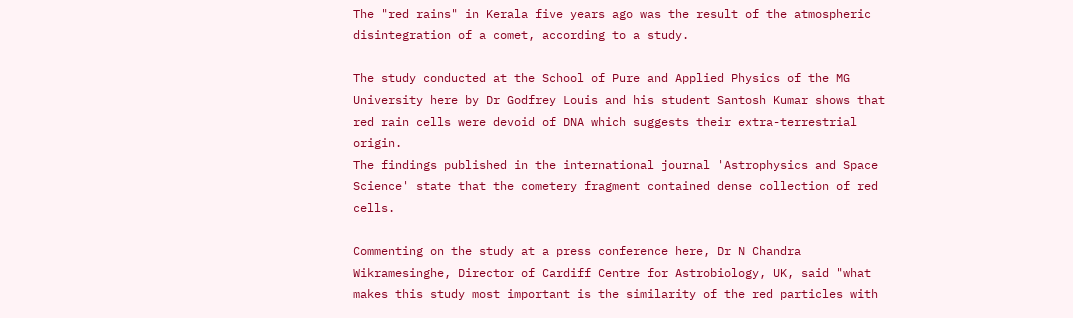The "red rains" in Kerala five years ago was the result of the atmospheric disintegration of a comet, according to a study.

The study conducted at the School of Pure and Applied Physics of the MG University here by Dr Godfrey Louis and his student Santosh Kumar shows that red rain cells were devoid of DNA which suggests their extra-terrestrial origin.
The findings published in the international journal 'Astrophysics and Space Science' state that the cometery fragment contained dense collection of red cells.

Commenting on the study at a press conference here, Dr N Chandra Wikramesinghe, Director of Cardiff Centre for Astrobiology, UK, said "what makes this study most important is the similarity of the red particles with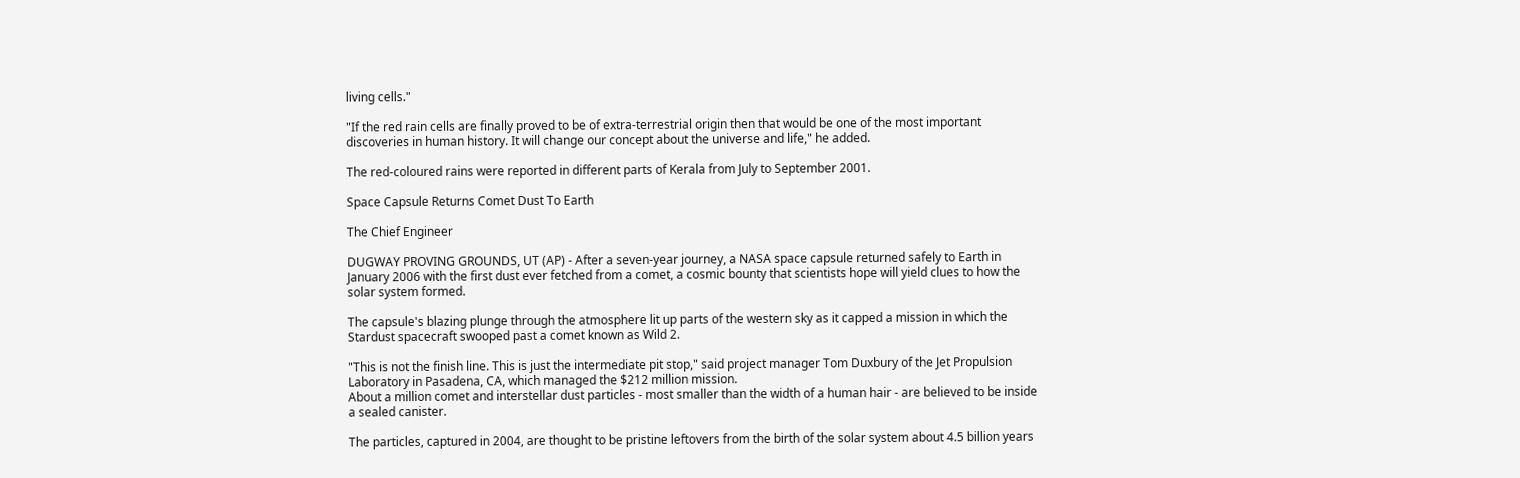living cells."

"If the red rain cells are finally proved to be of extra-terrestrial origin then that would be one of the most important discoveries in human history. It will change our concept about the universe and life," he added.

The red-coloured rains were reported in different parts of Kerala from July to September 2001.

Space Capsule Returns Comet Dust To Earth

The Chief Engineer

DUGWAY PROVING GROUNDS, UT (AP) - After a seven-year journey, a NASA space capsule returned safely to Earth in January 2006 with the first dust ever fetched from a comet, a cosmic bounty that scientists hope will yield clues to how the solar system formed.

The capsule's blazing plunge through the atmosphere lit up parts of the western sky as it capped a mission in which the Stardust spacecraft swooped past a comet known as Wild 2.

"This is not the finish line. This is just the intermediate pit stop," said project manager Tom Duxbury of the Jet Propulsion Laboratory in Pasadena, CA, which managed the $212 million mission.
About a million comet and interstellar dust particles - most smaller than the width of a human hair - are believed to be inside a sealed canister.

The particles, captured in 2004, are thought to be pristine leftovers from the birth of the solar system about 4.5 billion years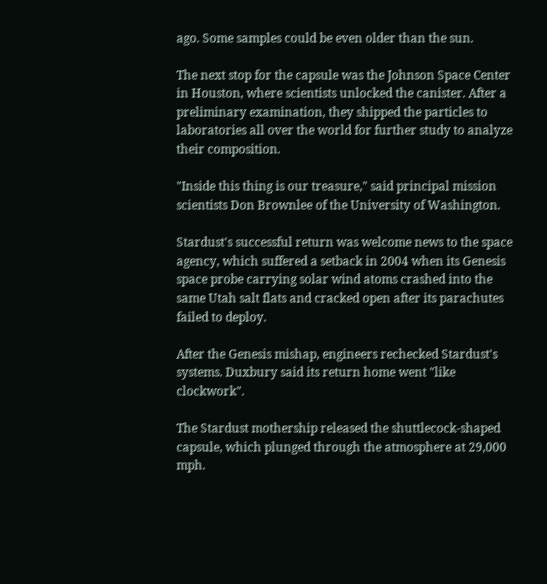ago. Some samples could be even older than the sun.

The next stop for the capsule was the Johnson Space Center in Houston, where scientists unlocked the canister. After a preliminary examination, they shipped the particles to laboratories all over the world for further study to analyze their composition.

"Inside this thing is our treasure," said principal mission scientists Don Brownlee of the University of Washington.

Stardust's successful return was welcome news to the space agency, which suffered a setback in 2004 when its Genesis space probe carrying solar wind atoms crashed into the same Utah salt flats and cracked open after its parachutes failed to deploy.

After the Genesis mishap, engineers rechecked Stardust's systems. Duxbury said its return home went "like clockwork".

The Stardust mothership released the shuttlecock-shaped capsule, which plunged through the atmosphere at 29,000 mph.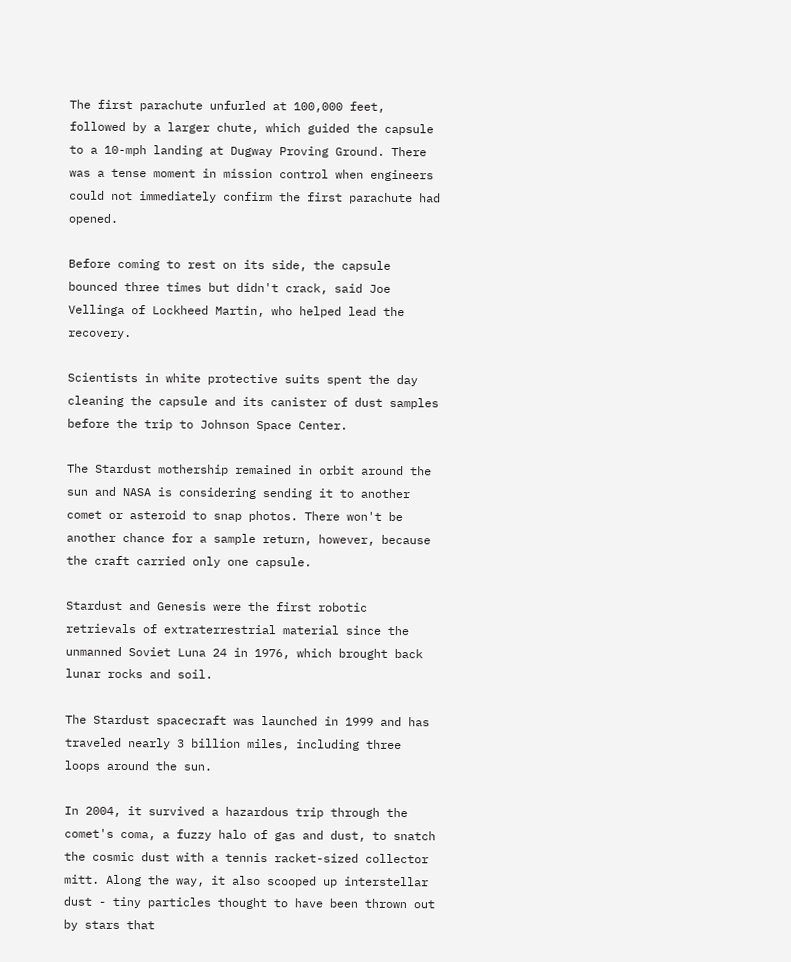The first parachute unfurled at 100,000 feet, followed by a larger chute, which guided the capsule to a 10-mph landing at Dugway Proving Ground. There was a tense moment in mission control when engineers could not immediately confirm the first parachute had opened.

Before coming to rest on its side, the capsule bounced three times but didn't crack, said Joe Vellinga of Lockheed Martin, who helped lead the recovery.

Scientists in white protective suits spent the day cleaning the capsule and its canister of dust samples before the trip to Johnson Space Center.

The Stardust mothership remained in orbit around the sun and NASA is considering sending it to another comet or asteroid to snap photos. There won't be another chance for a sample return, however, because the craft carried only one capsule.

Stardust and Genesis were the first robotic retrievals of extraterrestrial material since the unmanned Soviet Luna 24 in 1976, which brought back lunar rocks and soil.

The Stardust spacecraft was launched in 1999 and has traveled nearly 3 billion miles, including three loops around the sun.

In 2004, it survived a hazardous trip through the comet's coma, a fuzzy halo of gas and dust, to snatch the cosmic dust with a tennis racket-sized collector mitt. Along the way, it also scooped up interstellar dust - tiny particles thought to have been thrown out by stars that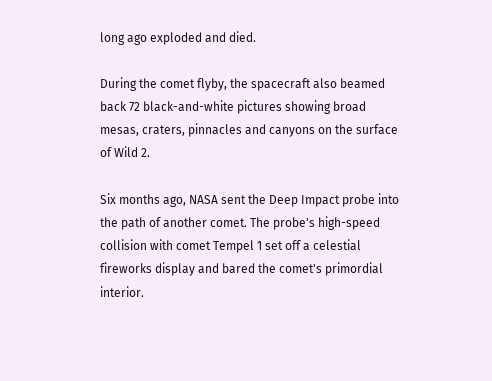long ago exploded and died.

During the comet flyby, the spacecraft also beamed back 72 black-and-white pictures showing broad mesas, craters, pinnacles and canyons on the surface of Wild 2.

Six months ago, NASA sent the Deep Impact probe into the path of another comet. The probe's high-speed collision with comet Tempel 1 set off a celestial fireworks display and bared the comet's primordial interior.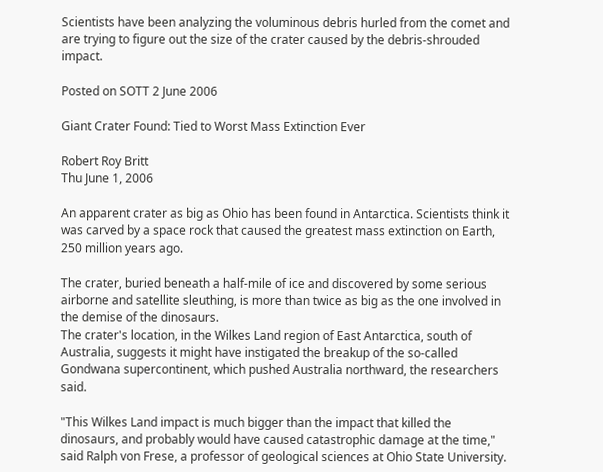Scientists have been analyzing the voluminous debris hurled from the comet and are trying to figure out the size of the crater caused by the debris-shrouded impact.

Posted on SOTT 2 June 2006

Giant Crater Found: Tied to Worst Mass Extinction Ever

Robert Roy Britt
Thu June 1, 2006

An apparent crater as big as Ohio has been found in Antarctica. Scientists think it was carved by a space rock that caused the greatest mass extinction on Earth, 250 million years ago.

The crater, buried beneath a half-mile of ice and discovered by some serious airborne and satellite sleuthing, is more than twice as big as the one involved in the demise of the dinosaurs.
The crater's location, in the Wilkes Land region of East Antarctica, south of Australia, suggests it might have instigated the breakup of the so-called Gondwana supercontinent, which pushed Australia northward, the researchers said.

"This Wilkes Land impact is much bigger than the impact that killed the dinosaurs, and probably would have caused catastrophic damage at the time," said Ralph von Frese, a professor of geological sciences at Ohio State University.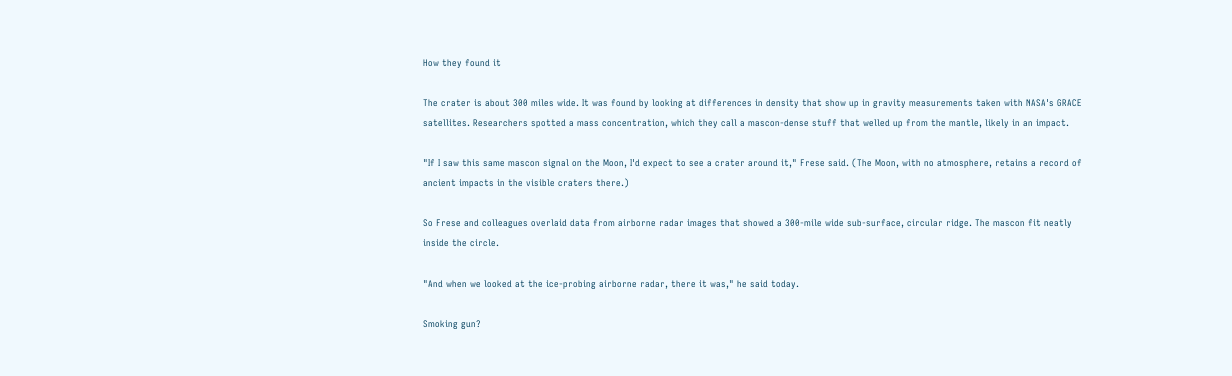How they found it

The crater is about 300 miles wide. It was found by looking at differences in density that show up in gravity measurements taken with NASA's GRACE satellites. Researchers spotted a mass concentration, which they call a mascon-dense stuff that welled up from the mantle, likely in an impact.

"If I saw this same mascon signal on the Moon, I'd expect to see a crater around it," Frese said. (The Moon, with no atmosphere, retains a record of ancient impacts in the visible craters there.)

So Frese and colleagues overlaid data from airborne radar images that showed a 300-mile wide sub-surface, circular ridge. The mascon fit neatly inside the circle.

"And when we looked at the ice-probing airborne radar, there it was," he said today.

Smoking gun?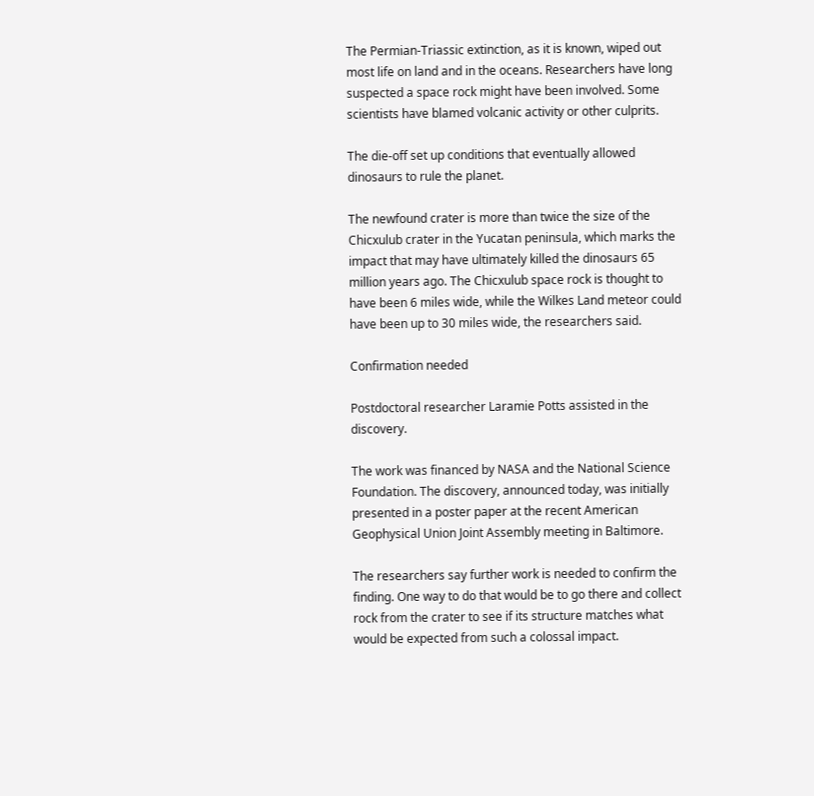The Permian-Triassic extinction, as it is known, wiped out most life on land and in the oceans. Researchers have long suspected a space rock might have been involved. Some scientists have blamed volcanic activity or other culprits.

The die-off set up conditions that eventually allowed dinosaurs to rule the planet.

The newfound crater is more than twice the size of the Chicxulub crater in the Yucatan peninsula, which marks the impact that may have ultimately killed the dinosaurs 65 million years ago. The Chicxulub space rock is thought to have been 6 miles wide, while the Wilkes Land meteor could have been up to 30 miles wide, the researchers said.

Confirmation needed

Postdoctoral researcher Laramie Potts assisted in the discovery.

The work was financed by NASA and the National Science Foundation. The discovery, announced today, was initially presented in a poster paper at the recent American Geophysical Union Joint Assembly meeting in Baltimore.

The researchers say further work is needed to confirm the finding. One way to do that would be to go there and collect rock from the crater to see if its structure matches what would be expected from such a colossal impact.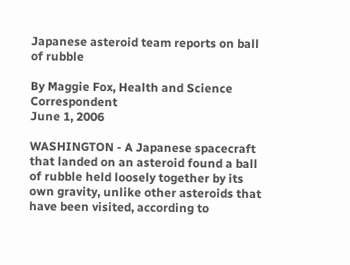Japanese asteroid team reports on ball of rubble

By Maggie Fox, Health and Science Correspondent
June 1, 2006

WASHINGTON - A Japanese spacecraft that landed on an asteroid found a ball of rubble held loosely together by its own gravity, unlike other asteroids that have been visited, according to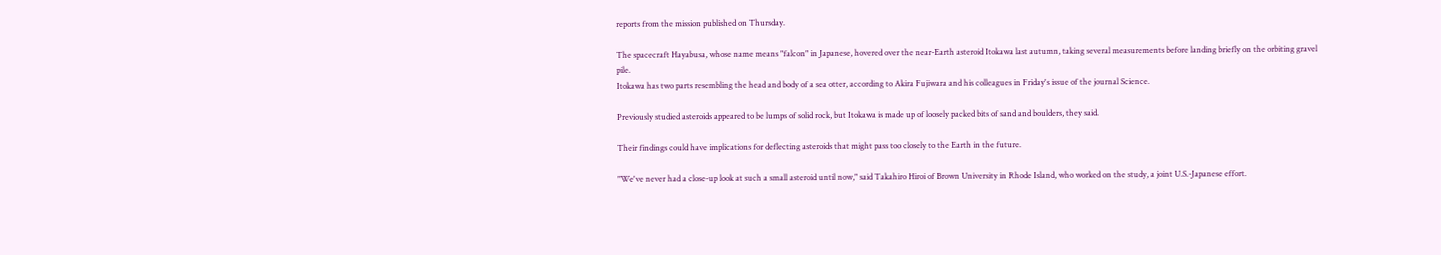reports from the mission published on Thursday.

The spacecraft Hayabusa, whose name means "falcon" in Japanese, hovered over the near-Earth asteroid Itokawa last autumn, taking several measurements before landing briefly on the orbiting gravel pile.
Itokawa has two parts resembling the head and body of a sea otter, according to Akira Fujiwara and his colleagues in Friday's issue of the journal Science.

Previously studied asteroids appeared to be lumps of solid rock, but Itokawa is made up of loosely packed bits of sand and boulders, they said.

Their findings could have implications for deflecting asteroids that might pass too closely to the Earth in the future.

"We've never had a close-up look at such a small asteroid until now," said Takahiro Hiroi of Brown University in Rhode Island, who worked on the study, a joint U.S.-Japanese effort.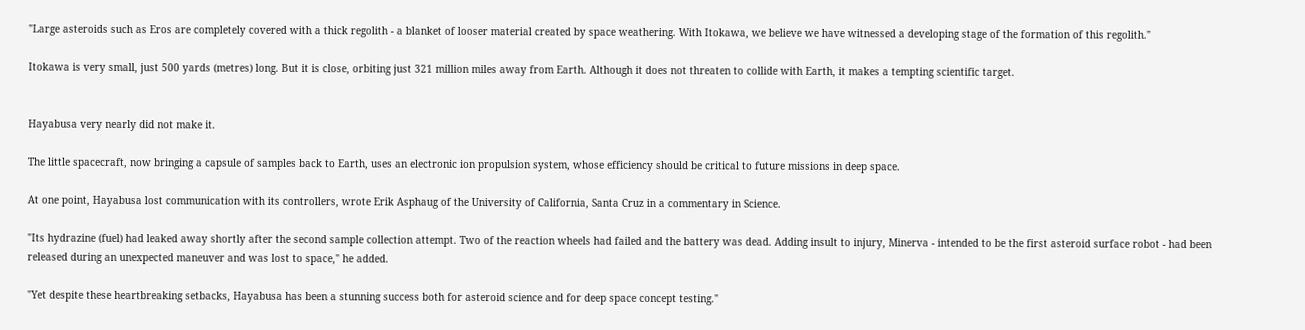"Large asteroids such as Eros are completely covered with a thick regolith - a blanket of looser material created by space weathering. With Itokawa, we believe we have witnessed a developing stage of the formation of this regolith."

Itokawa is very small, just 500 yards (metres) long. But it is close, orbiting just 321 million miles away from Earth. Although it does not threaten to collide with Earth, it makes a tempting scientific target.


Hayabusa very nearly did not make it.

The little spacecraft, now bringing a capsule of samples back to Earth, uses an electronic ion propulsion system, whose efficiency should be critical to future missions in deep space.

At one point, Hayabusa lost communication with its controllers, wrote Erik Asphaug of the University of California, Santa Cruz in a commentary in Science.

"Its hydrazine (fuel) had leaked away shortly after the second sample collection attempt. Two of the reaction wheels had failed and the battery was dead. Adding insult to injury, Minerva - intended to be the first asteroid surface robot - had been released during an unexpected maneuver and was lost to space," he added.

"Yet despite these heartbreaking setbacks, Hayabusa has been a stunning success both for asteroid science and for deep space concept testing."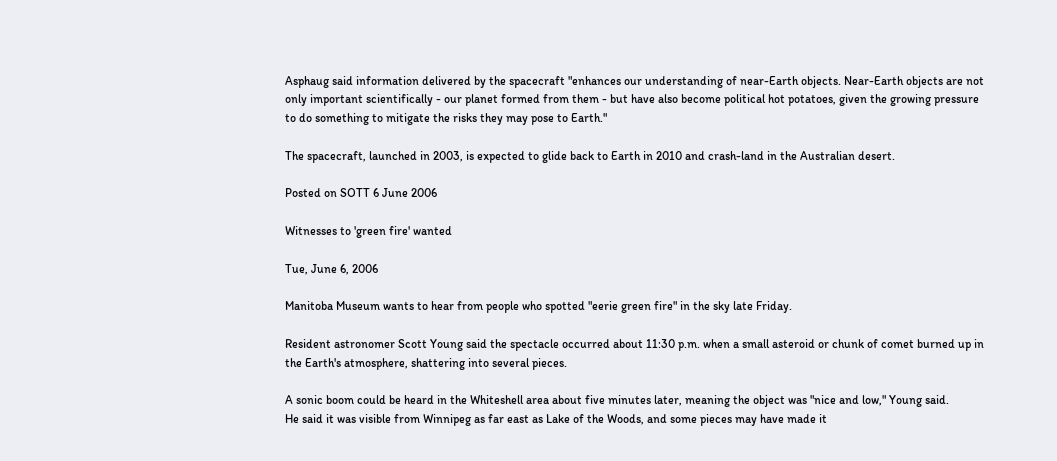Asphaug said information delivered by the spacecraft "enhances our understanding of near-Earth objects. Near-Earth objects are not only important scientifically - our planet formed from them - but have also become political hot potatoes, given the growing pressure to do something to mitigate the risks they may pose to Earth."

The spacecraft, launched in 2003, is expected to glide back to Earth in 2010 and crash-land in the Australian desert.

Posted on SOTT 6 June 2006

Witnesses to 'green fire' wanted

Tue, June 6, 2006

Manitoba Museum wants to hear from people who spotted "eerie green fire" in the sky late Friday.

Resident astronomer Scott Young said the spectacle occurred about 11:30 p.m. when a small asteroid or chunk of comet burned up in the Earth's atmosphere, shattering into several pieces.

A sonic boom could be heard in the Whiteshell area about five minutes later, meaning the object was "nice and low," Young said.
He said it was visible from Winnipeg as far east as Lake of the Woods, and some pieces may have made it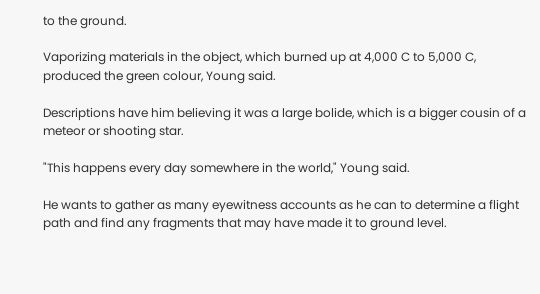to the ground.

Vaporizing materials in the object, which burned up at 4,000 C to 5,000 C, produced the green colour, Young said.

Descriptions have him believing it was a large bolide, which is a bigger cousin of a meteor or shooting star.

"This happens every day somewhere in the world," Young said.

He wants to gather as many eyewitness accounts as he can to determine a flight path and find any fragments that may have made it to ground level.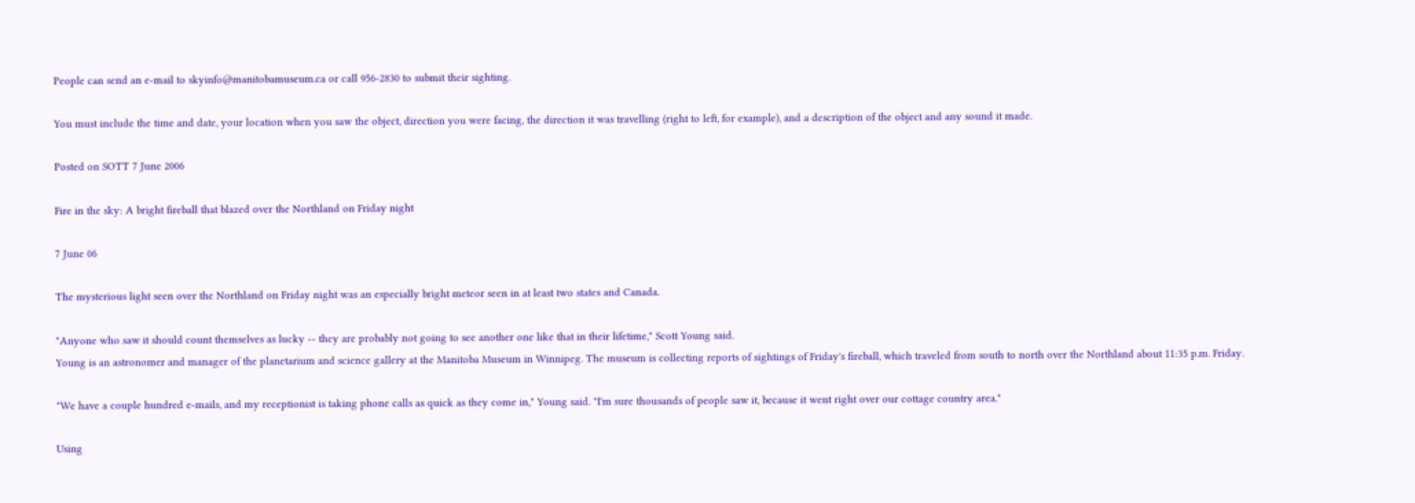People can send an e-mail to skyinfo@manitobamuseum.ca or call 956-2830 to submit their sighting.

You must include the time and date, your location when you saw the object, direction you were facing, the direction it was travelling (right to left, for example), and a description of the object and any sound it made.

Posted on SOTT 7 June 2006

Fire in the sky: A bright fireball that blazed over the Northland on Friday night

7 June 06

The mysterious light seen over the Northland on Friday night was an especially bright meteor seen in at least two states and Canada.

"Anyone who saw it should count themselves as lucky -- they are probably not going to see another one like that in their lifetime," Scott Young said.
Young is an astronomer and manager of the planetarium and science gallery at the Manitoba Museum in Winnipeg. The museum is collecting reports of sightings of Friday's fireball, which traveled from south to north over the Northland about 11:35 p.m. Friday.

"We have a couple hundred e-mails, and my receptionist is taking phone calls as quick as they come in," Young said. "I'm sure thousands of people saw it, because it went right over our cottage country area."

Using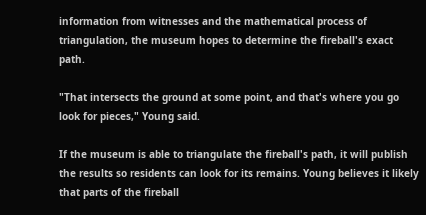information from witnesses and the mathematical process of triangulation, the museum hopes to determine the fireball's exact path.

"That intersects the ground at some point, and that's where you go look for pieces," Young said.

If the museum is able to triangulate the fireball's path, it will publish the results so residents can look for its remains. Young believes it likely that parts of the fireball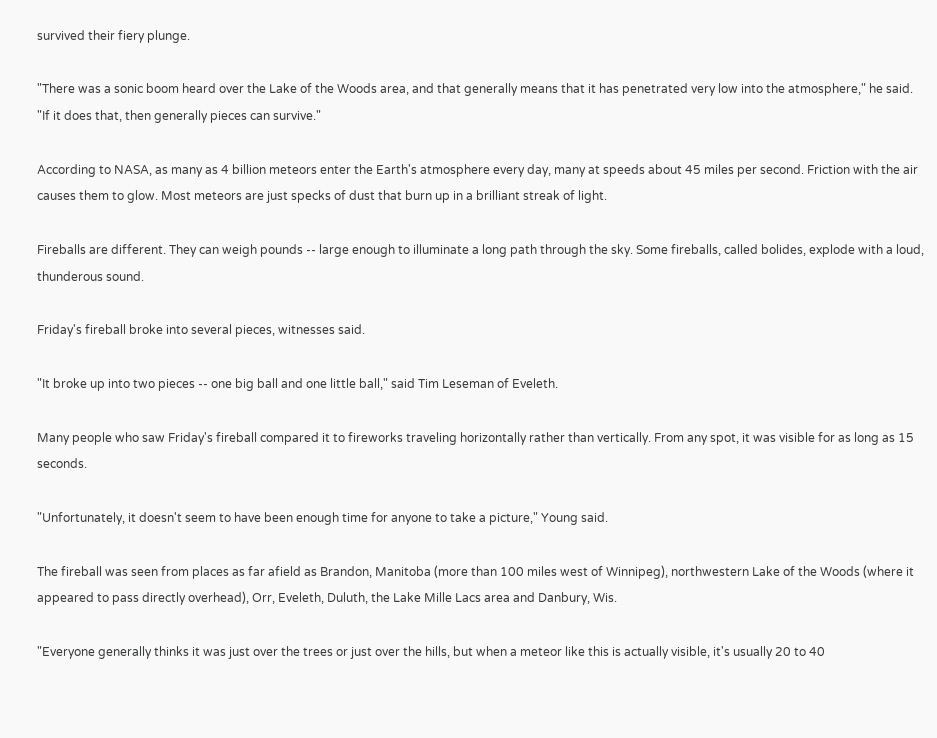survived their fiery plunge.

"There was a sonic boom heard over the Lake of the Woods area, and that generally means that it has penetrated very low into the atmosphere," he said. "If it does that, then generally pieces can survive."

According to NASA, as many as 4 billion meteors enter the Earth's atmosphere every day, many at speeds about 45 miles per second. Friction with the air causes them to glow. Most meteors are just specks of dust that burn up in a brilliant streak of light.

Fireballs are different. They can weigh pounds -- large enough to illuminate a long path through the sky. Some fireballs, called bolides, explode with a loud, thunderous sound.

Friday's fireball broke into several pieces, witnesses said.

"It broke up into two pieces -- one big ball and one little ball," said Tim Leseman of Eveleth.

Many people who saw Friday's fireball compared it to fireworks traveling horizontally rather than vertically. From any spot, it was visible for as long as 15 seconds.

"Unfortunately, it doesn't seem to have been enough time for anyone to take a picture," Young said.

The fireball was seen from places as far afield as Brandon, Manitoba (more than 100 miles west of Winnipeg), northwestern Lake of the Woods (where it appeared to pass directly overhead), Orr, Eveleth, Duluth, the Lake Mille Lacs area and Danbury, Wis.

"Everyone generally thinks it was just over the trees or just over the hills, but when a meteor like this is actually visible, it's usually 20 to 40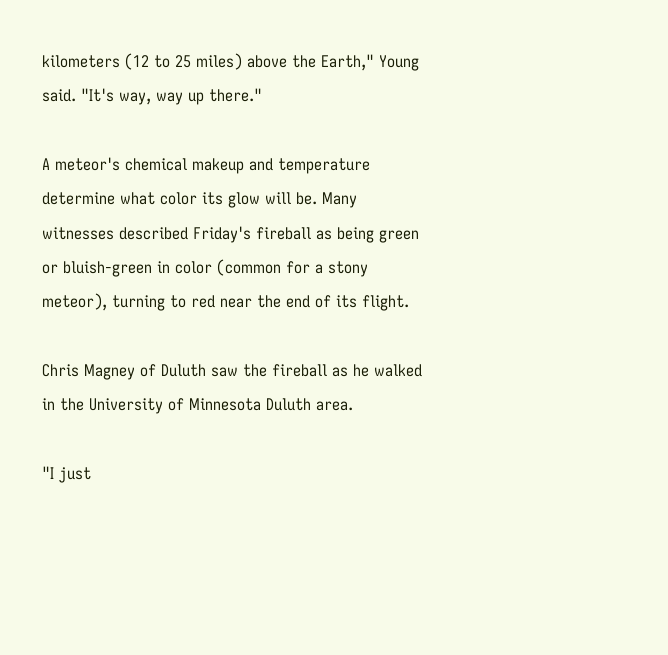kilometers (12 to 25 miles) above the Earth," Young said. "It's way, way up there."

A meteor's chemical makeup and temperature determine what color its glow will be. Many witnesses described Friday's fireball as being green or bluish-green in color (common for a stony meteor), turning to red near the end of its flight.

Chris Magney of Duluth saw the fireball as he walked in the University of Minnesota Duluth area.

"I just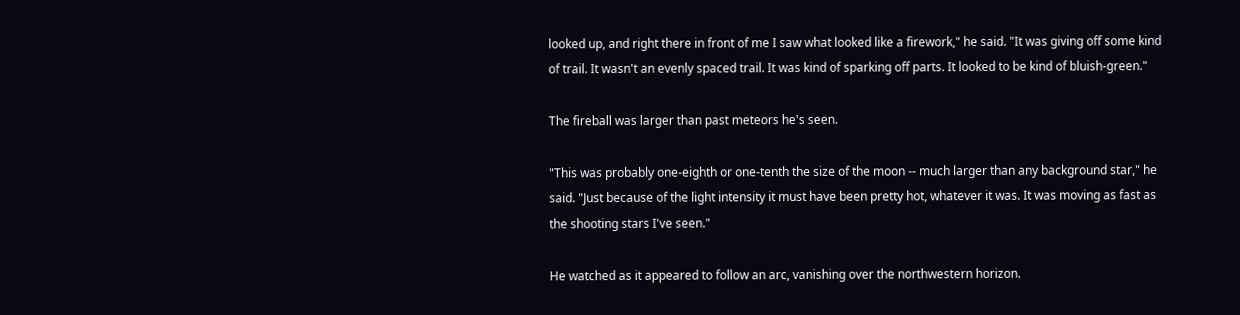looked up, and right there in front of me I saw what looked like a firework," he said. "It was giving off some kind of trail. It wasn't an evenly spaced trail. It was kind of sparking off parts. It looked to be kind of bluish-green."

The fireball was larger than past meteors he's seen.

"This was probably one-eighth or one-tenth the size of the moon -- much larger than any background star," he said. "Just because of the light intensity it must have been pretty hot, whatever it was. It was moving as fast as the shooting stars I've seen."

He watched as it appeared to follow an arc, vanishing over the northwestern horizon.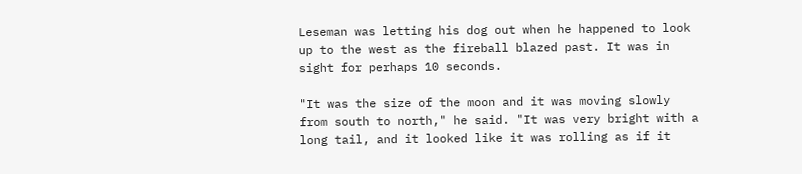Leseman was letting his dog out when he happened to look up to the west as the fireball blazed past. It was in sight for perhaps 10 seconds.

"It was the size of the moon and it was moving slowly from south to north," he said. "It was very bright with a long tail, and it looked like it was rolling as if it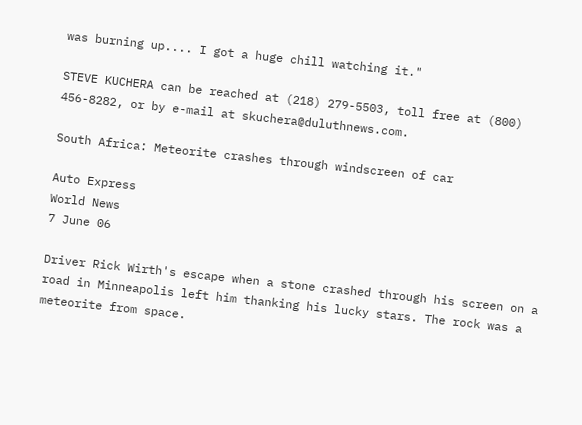was burning up.... I got a huge chill watching it."

STEVE KUCHERA can be reached at (218) 279-5503, toll free at (800) 456-8282, or by e-mail at skuchera@duluthnews.com.

South Africa: Meteorite crashes through windscreen of car

Auto Express
World News
7 June 06

Driver Rick Wirth's escape when a stone crashed through his screen on a road in Minneapolis left him thanking his lucky stars. The rock was a meteorite from space.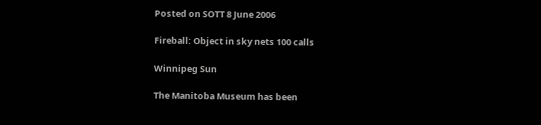Posted on SOTT 8 June 2006

Fireball: Object in sky nets 100 calls

Winnipeg Sun

The Manitoba Museum has been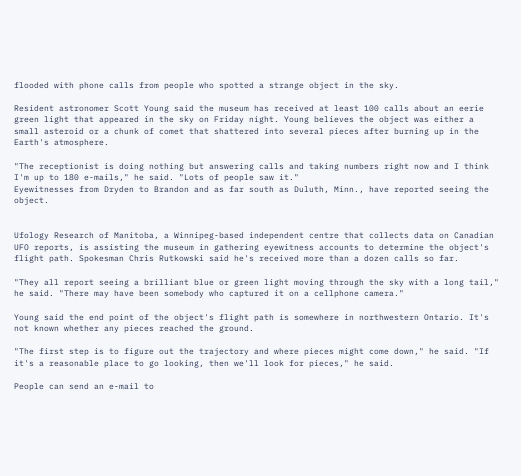flooded with phone calls from people who spotted a strange object in the sky.

Resident astronomer Scott Young said the museum has received at least 100 calls about an eerie green light that appeared in the sky on Friday night. Young believes the object was either a small asteroid or a chunk of comet that shattered into several pieces after burning up in the Earth's atmosphere.

"The receptionist is doing nothing but answering calls and taking numbers right now and I think I'm up to 180 e-mails," he said. "Lots of people saw it."
Eyewitnesses from Dryden to Brandon and as far south as Duluth, Minn., have reported seeing the object.


Ufology Research of Manitoba, a Winnipeg-based independent centre that collects data on Canadian UFO reports, is assisting the museum in gathering eyewitness accounts to determine the object's flight path. Spokesman Chris Rutkowski said he's received more than a dozen calls so far.

"They all report seeing a brilliant blue or green light moving through the sky with a long tail," he said. "There may have been somebody who captured it on a cellphone camera."

Young said the end point of the object's flight path is somewhere in northwestern Ontario. It's not known whether any pieces reached the ground.

"The first step is to figure out the trajectory and where pieces might come down," he said. "If it's a reasonable place to go looking, then we'll look for pieces," he said.

People can send an e-mail to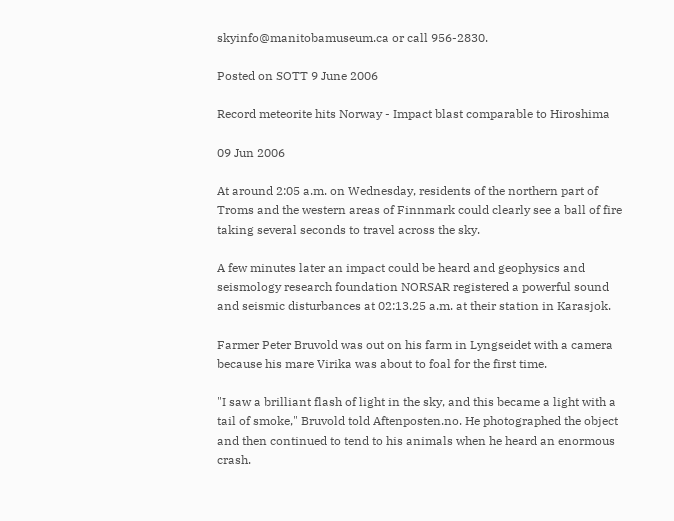skyinfo@manitobamuseum.ca or call 956-2830.

Posted on SOTT 9 June 2006

Record meteorite hits Norway - Impact blast comparable to Hiroshima

09 Jun 2006

At around 2:05 a.m. on Wednesday, residents of the northern part of Troms and the western areas of Finnmark could clearly see a ball of fire taking several seconds to travel across the sky.

A few minutes later an impact could be heard and geophysics and seismology research foundation NORSAR registered a powerful sound and seismic disturbances at 02:13.25 a.m. at their station in Karasjok.

Farmer Peter Bruvold was out on his farm in Lyngseidet with a camera because his mare Virika was about to foal for the first time.

"I saw a brilliant flash of light in the sky, and this became a light with a tail of smoke," Bruvold told Aftenposten.no. He photographed the object and then continued to tend to his animals when he heard an enormous crash.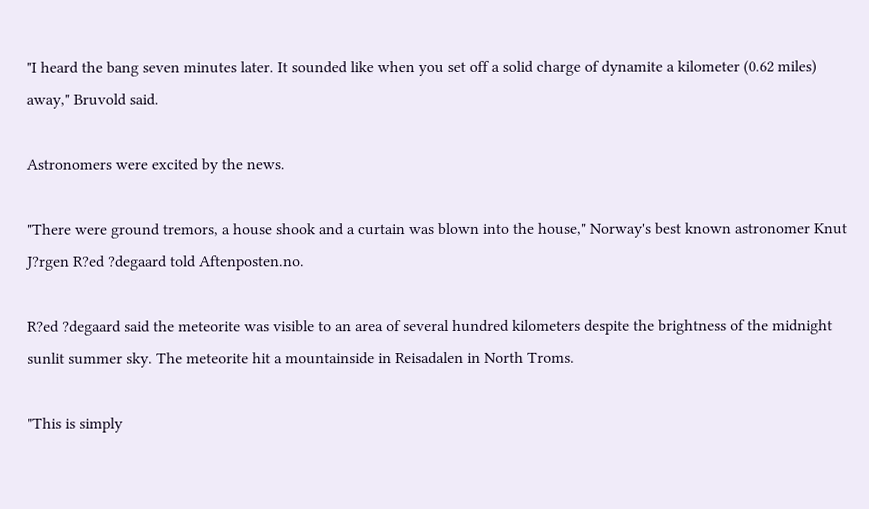"I heard the bang seven minutes later. It sounded like when you set off a solid charge of dynamite a kilometer (0.62 miles) away," Bruvold said.

Astronomers were excited by the news.

"There were ground tremors, a house shook and a curtain was blown into the house," Norway's best known astronomer Knut J?rgen R?ed ?degaard told Aftenposten.no.

R?ed ?degaard said the meteorite was visible to an area of several hundred kilometers despite the brightness of the midnight sunlit summer sky. The meteorite hit a mountainside in Reisadalen in North Troms.

"This is simply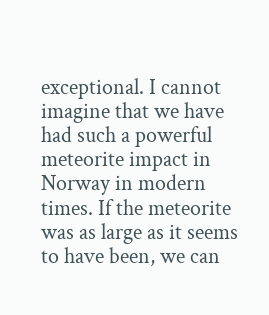exceptional. I cannot imagine that we have had such a powerful meteorite impact in Norway in modern times. If the meteorite was as large as it seems to have been, we can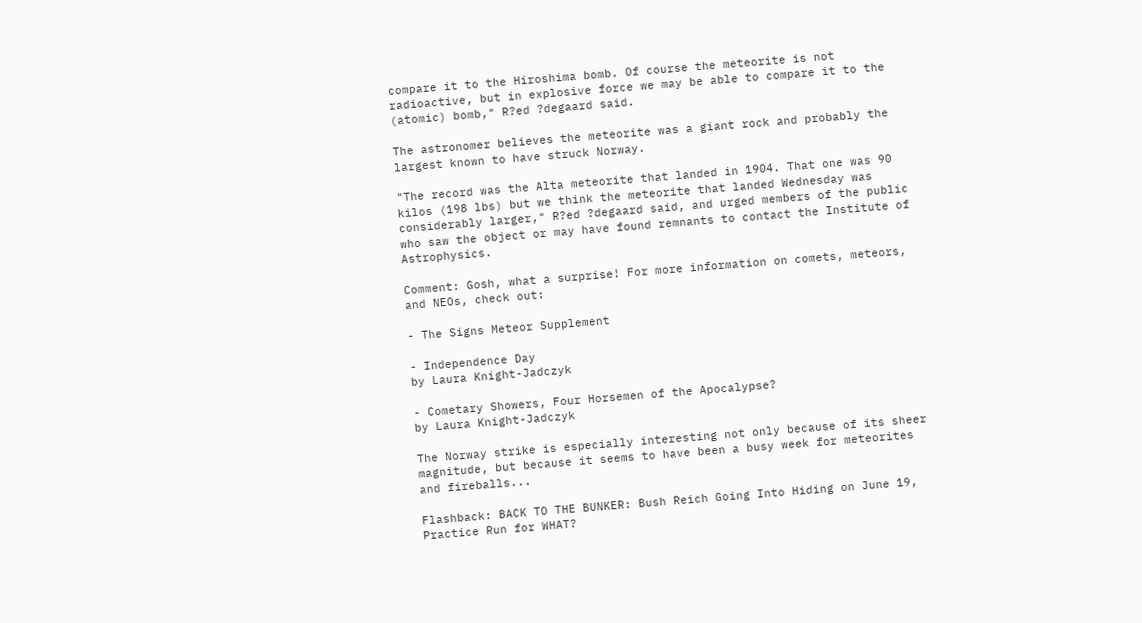compare it to the Hiroshima bomb. Of course the meteorite is not radioactive, but in explosive force we may be able to compare it to the (atomic) bomb," R?ed ?degaard said.

The astronomer believes the meteorite was a giant rock and probably the largest known to have struck Norway.

"The record was the Alta meteorite that landed in 1904. That one was 90 kilos (198 lbs) but we think the meteorite that landed Wednesday was considerably larger," R?ed ?degaard said, and urged members of the public who saw the object or may have found remnants to contact the Institute of Astrophysics.

Comment: Gosh, what a surprise! For more information on comets, meteors, and NEOs, check out:

- The Signs Meteor Supplement

- Independence Day
by Laura Knight-Jadczyk

- Cometary Showers, Four Horsemen of the Apocalypse?
by Laura Knight-Jadczyk

The Norway strike is especially interesting not only because of its sheer magnitude, but because it seems to have been a busy week for meteorites and fireballs...

Flashback: BACK TO THE BUNKER: Bush Reich Going Into Hiding on June 19, Practice Run for WHAT?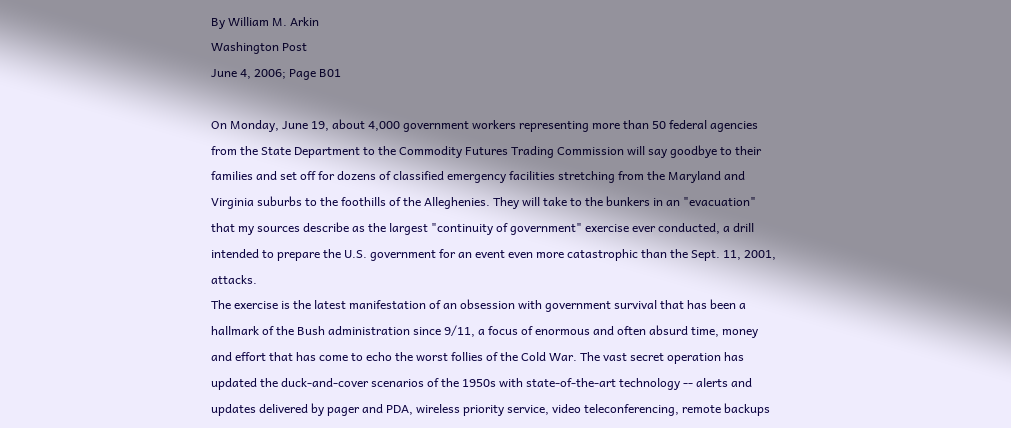By William M. Arkin
Washington Post
June 4, 2006; Page B01

On Monday, June 19, about 4,000 government workers representing more than 50 federal agencies from the State Department to the Commodity Futures Trading Commission will say goodbye to their families and set off for dozens of classified emergency facilities stretching from the Maryland and Virginia suburbs to the foothills of the Alleghenies. They will take to the bunkers in an "evacuation" that my sources describe as the largest "continuity of government" exercise ever conducted, a drill intended to prepare the U.S. government for an event even more catastrophic than the Sept. 11, 2001, attacks.
The exercise is the latest manifestation of an obsession with government survival that has been a hallmark of the Bush administration since 9/11, a focus of enormous and often absurd time, money and effort that has come to echo the worst follies of the Cold War. The vast secret operation has updated the duck-and-cover scenarios of the 1950s with state-of-the-art technology -- alerts and updates delivered by pager and PDA, wireless priority service, video teleconferencing, remote backups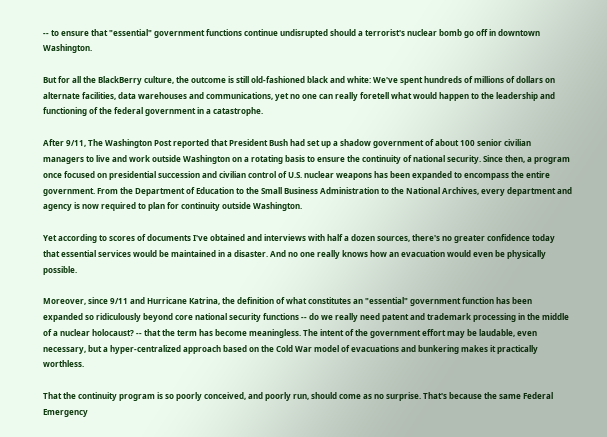-- to ensure that "essential" government functions continue undisrupted should a terrorist's nuclear bomb go off in downtown Washington.

But for all the BlackBerry culture, the outcome is still old-fashioned black and white: We've spent hundreds of millions of dollars on alternate facilities, data warehouses and communications, yet no one can really foretell what would happen to the leadership and functioning of the federal government in a catastrophe.

After 9/11, The Washington Post reported that President Bush had set up a shadow government of about 100 senior civilian managers to live and work outside Washington on a rotating basis to ensure the continuity of national security. Since then, a program once focused on presidential succession and civilian control of U.S. nuclear weapons has been expanded to encompass the entire government. From the Department of Education to the Small Business Administration to the National Archives, every department and agency is now required to plan for continuity outside Washington.

Yet according to scores of documents I've obtained and interviews with half a dozen sources, there's no greater confidence today that essential services would be maintained in a disaster. And no one really knows how an evacuation would even be physically possible.

Moreover, since 9/11 and Hurricane Katrina, the definition of what constitutes an "essential" government function has been expanded so ridiculously beyond core national security functions -- do we really need patent and trademark processing in the middle of a nuclear holocaust? -- that the term has become meaningless. The intent of the government effort may be laudable, even necessary, but a hyper-centralized approach based on the Cold War model of evacuations and bunkering makes it practically worthless.

That the continuity program is so poorly conceived, and poorly run, should come as no surprise. That's because the same Federal Emergency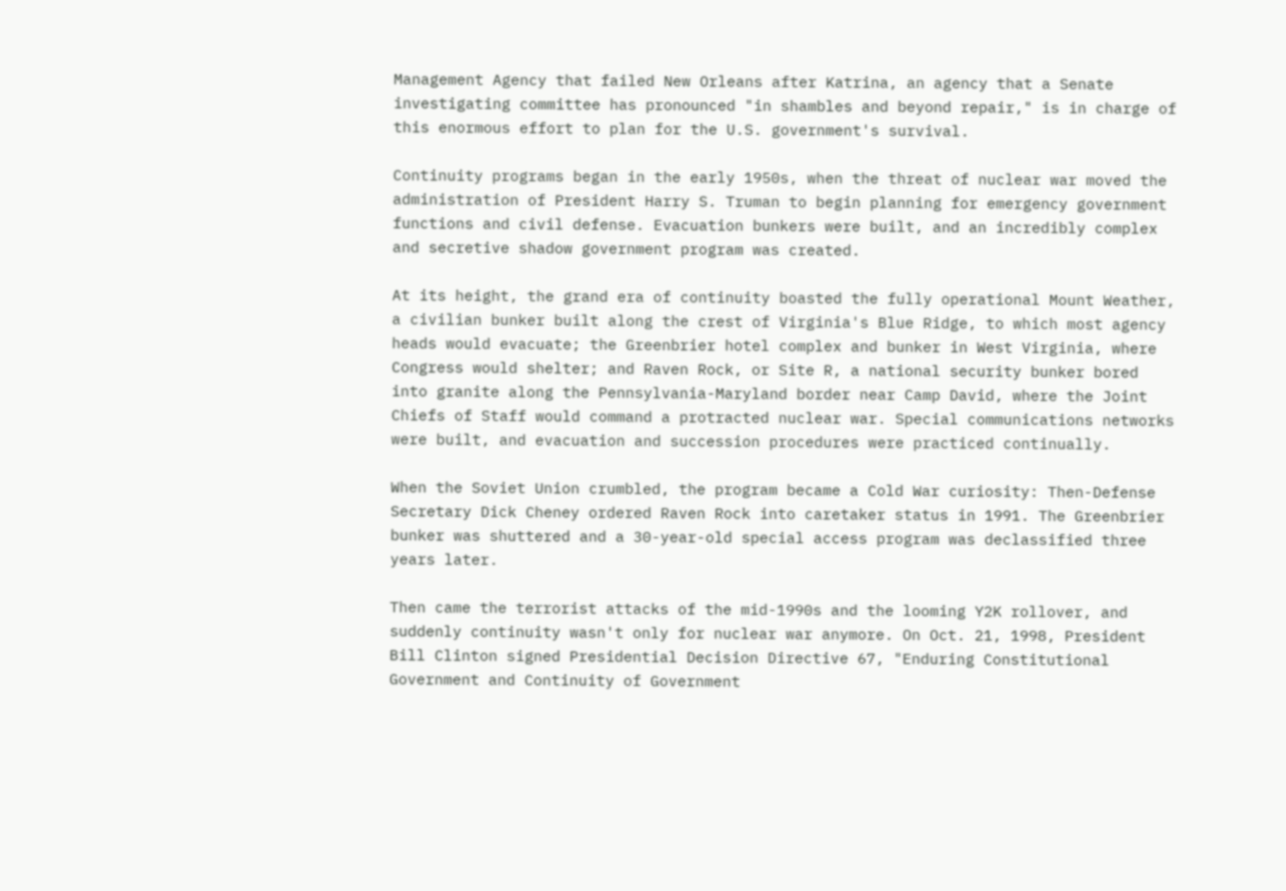Management Agency that failed New Orleans after Katrina, an agency that a Senate investigating committee has pronounced "in shambles and beyond repair," is in charge of this enormous effort to plan for the U.S. government's survival.

Continuity programs began in the early 1950s, when the threat of nuclear war moved the administration of President Harry S. Truman to begin planning for emergency government functions and civil defense. Evacuation bunkers were built, and an incredibly complex and secretive shadow government program was created.

At its height, the grand era of continuity boasted the fully operational Mount Weather, a civilian bunker built along the crest of Virginia's Blue Ridge, to which most agency heads would evacuate; the Greenbrier hotel complex and bunker in West Virginia, where Congress would shelter; and Raven Rock, or Site R, a national security bunker bored into granite along the Pennsylvania-Maryland border near Camp David, where the Joint Chiefs of Staff would command a protracted nuclear war. Special communications networks were built, and evacuation and succession procedures were practiced continually.

When the Soviet Union crumbled, the program became a Cold War curiosity: Then-Defense Secretary Dick Cheney ordered Raven Rock into caretaker status in 1991. The Greenbrier bunker was shuttered and a 30-year-old special access program was declassified three years later.

Then came the terrorist attacks of the mid-1990s and the looming Y2K rollover, and suddenly continuity wasn't only for nuclear war anymore. On Oct. 21, 1998, President Bill Clinton signed Presidential Decision Directive 67, "Enduring Constitutional Government and Continuity of Government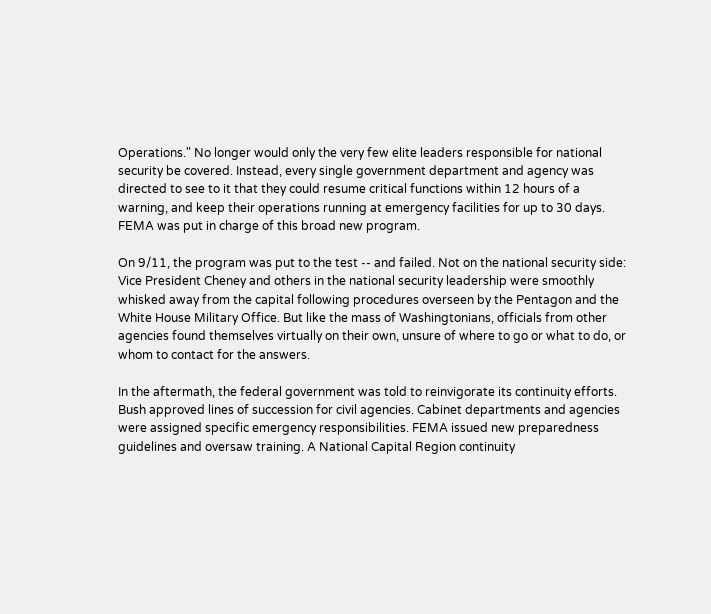Operations." No longer would only the very few elite leaders responsible for national security be covered. Instead, every single government department and agency was directed to see to it that they could resume critical functions within 12 hours of a warning, and keep their operations running at emergency facilities for up to 30 days. FEMA was put in charge of this broad new program.

On 9/11, the program was put to the test -- and failed. Not on the national security side: Vice President Cheney and others in the national security leadership were smoothly whisked away from the capital following procedures overseen by the Pentagon and the White House Military Office. But like the mass of Washingtonians, officials from other agencies found themselves virtually on their own, unsure of where to go or what to do, or whom to contact for the answers.

In the aftermath, the federal government was told to reinvigorate its continuity efforts. Bush approved lines of succession for civil agencies. Cabinet departments and agencies were assigned specific emergency responsibilities. FEMA issued new preparedness guidelines and oversaw training. A National Capital Region continuity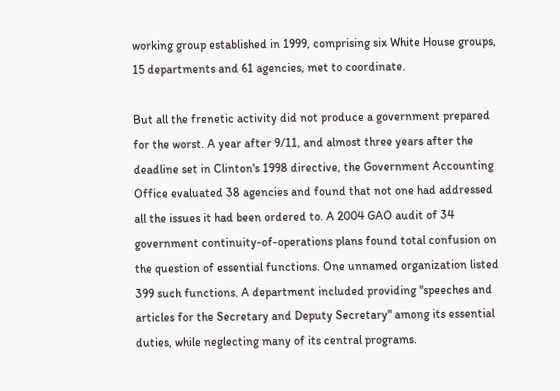working group established in 1999, comprising six White House groups, 15 departments and 61 agencies, met to coordinate.

But all the frenetic activity did not produce a government prepared for the worst. A year after 9/11, and almost three years after the deadline set in Clinton's 1998 directive, the Government Accounting Office evaluated 38 agencies and found that not one had addressed all the issues it had been ordered to. A 2004 GAO audit of 34 government continuity-of-operations plans found total confusion on the question of essential functions. One unnamed organization listed 399 such functions. A department included providing "speeches and articles for the Secretary and Deputy Secretary" among its essential duties, while neglecting many of its central programs.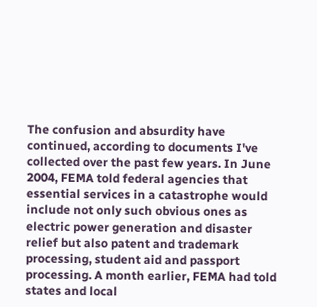The confusion and absurdity have continued, according to documents I've collected over the past few years. In June 2004, FEMA told federal agencies that essential services in a catastrophe would include not only such obvious ones as electric power generation and disaster relief but also patent and trademark processing, student aid and passport processing. A month earlier, FEMA had told states and local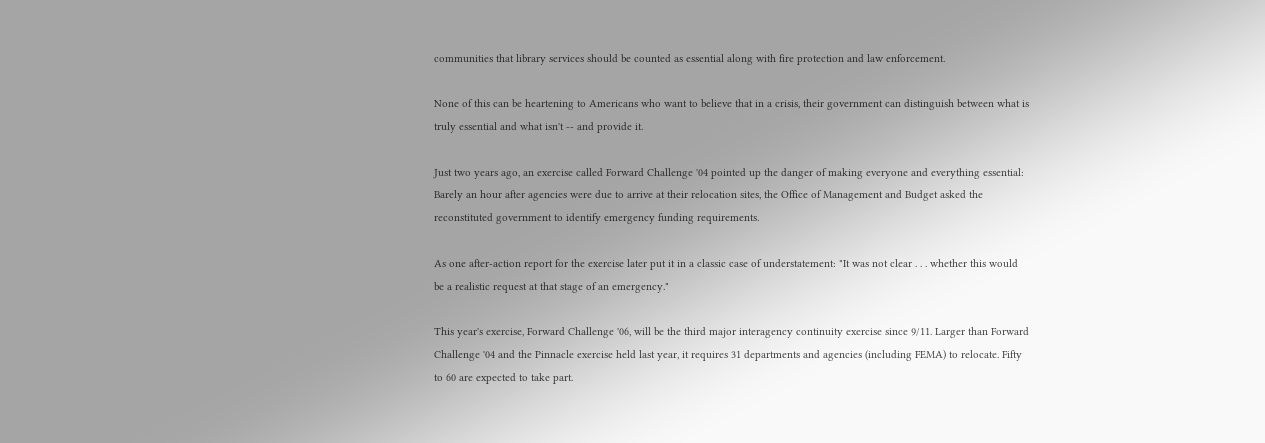communities that library services should be counted as essential along with fire protection and law enforcement.

None of this can be heartening to Americans who want to believe that in a crisis, their government can distinguish between what is truly essential and what isn't -- and provide it.

Just two years ago, an exercise called Forward Challenge '04 pointed up the danger of making everyone and everything essential: Barely an hour after agencies were due to arrive at their relocation sites, the Office of Management and Budget asked the reconstituted government to identify emergency funding requirements.

As one after-action report for the exercise later put it in a classic case of understatement: "It was not clear . . . whether this would be a realistic request at that stage of an emergency."

This year's exercise, Forward Challenge '06, will be the third major interagency continuity exercise since 9/11. Larger than Forward Challenge '04 and the Pinnacle exercise held last year, it requires 31 departments and agencies (including FEMA) to relocate. Fifty to 60 are expected to take part.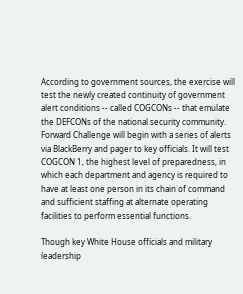According to government sources, the exercise will test the newly created continuity of government alert conditions -- called COGCONs -- that emulate the DEFCONs of the national security community. Forward Challenge will begin with a series of alerts via BlackBerry and pager to key officials. It will test COGCON 1, the highest level of preparedness, in which each department and agency is required to have at least one person in its chain of command and sufficient staffing at alternate operating facilities to perform essential functions.

Though key White House officials and military leadership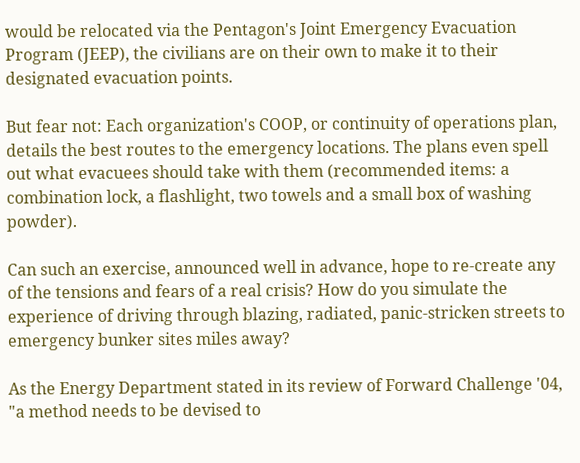would be relocated via the Pentagon's Joint Emergency Evacuation Program (JEEP), the civilians are on their own to make it to their designated evacuation points.

But fear not: Each organization's COOP, or continuity of operations plan, details the best routes to the emergency locations. The plans even spell out what evacuees should take with them (recommended items: a combination lock, a flashlight, two towels and a small box of washing powder).

Can such an exercise, announced well in advance, hope to re-create any of the tensions and fears of a real crisis? How do you simulate the experience of driving through blazing, radiated, panic-stricken streets to emergency bunker sites miles away?

As the Energy Department stated in its review of Forward Challenge '04, "a method needs to be devised to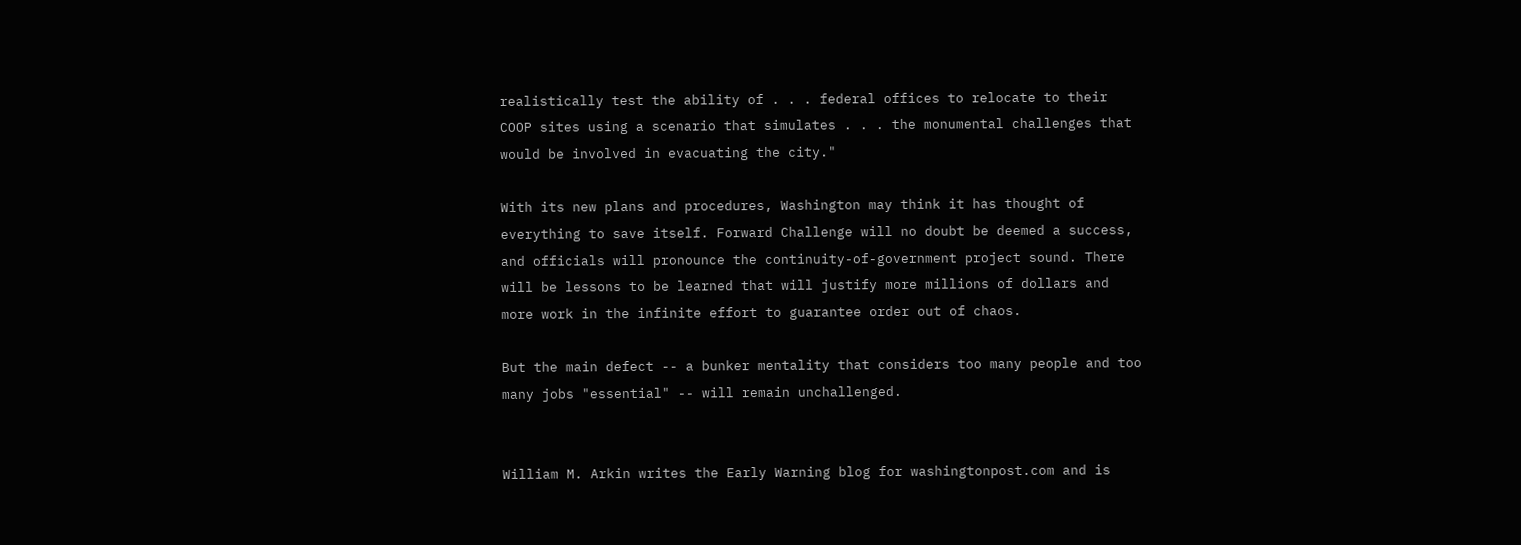realistically test the ability of . . . federal offices to relocate to their COOP sites using a scenario that simulates . . . the monumental challenges that would be involved in evacuating the city."

With its new plans and procedures, Washington may think it has thought of everything to save itself. Forward Challenge will no doubt be deemed a success, and officials will pronounce the continuity-of-government project sound. There will be lessons to be learned that will justify more millions of dollars and more work in the infinite effort to guarantee order out of chaos.

But the main defect -- a bunker mentality that considers too many people and too many jobs "essential" -- will remain unchallenged.


William M. Arkin writes the Early Warning blog for washingtonpost.com and is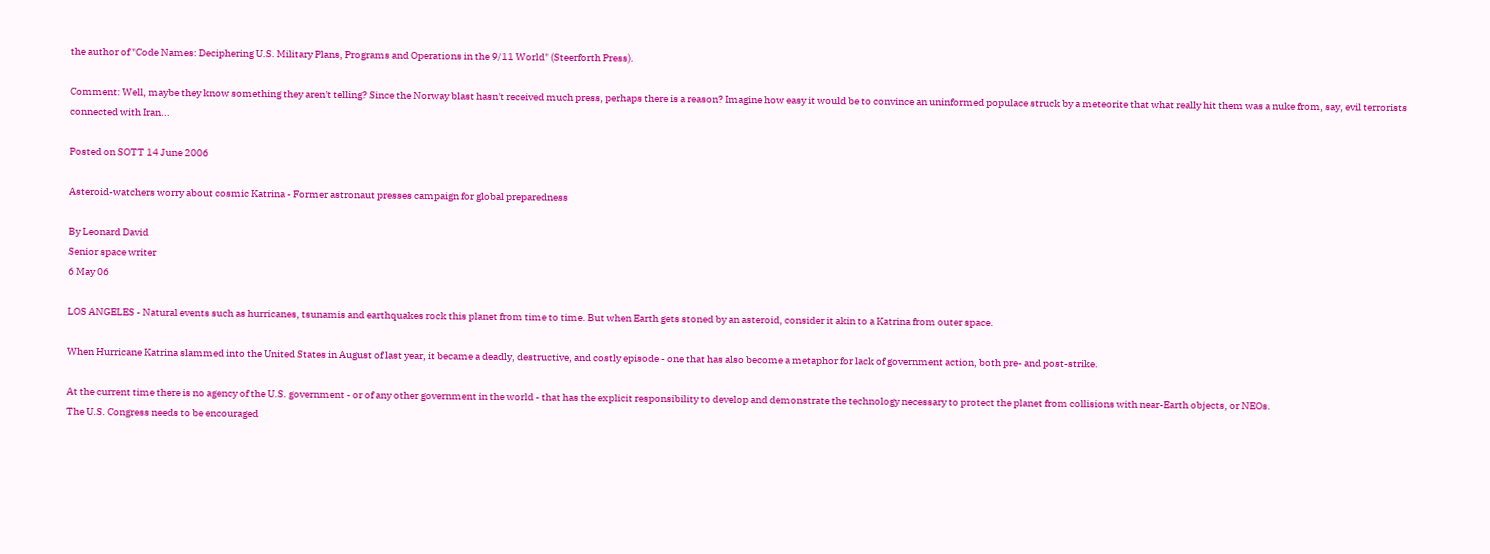the author of "Code Names: Deciphering U.S. Military Plans, Programs and Operations in the 9/11 World" (Steerforth Press).

Comment: Well, maybe they know something they aren't telling? Since the Norway blast hasn't received much press, perhaps there is a reason? Imagine how easy it would be to convince an uninformed populace struck by a meteorite that what really hit them was a nuke from, say, evil terrorists connected with Iran...

Posted on SOTT 14 June 2006

Asteroid-watchers worry about cosmic Katrina - Former astronaut presses campaign for global preparedness

By Leonard David
Senior space writer
6 May 06

LOS ANGELES - Natural events such as hurricanes, tsunamis and earthquakes rock this planet from time to time. But when Earth gets stoned by an asteroid, consider it akin to a Katrina from outer space.

When Hurricane Katrina slammed into the United States in August of last year, it became a deadly, destructive, and costly episode - one that has also become a metaphor for lack of government action, both pre- and post-strike.

At the current time there is no agency of the U.S. government - or of any other government in the world - that has the explicit responsibility to develop and demonstrate the technology necessary to protect the planet from collisions with near-Earth objects, or NEOs.
The U.S. Congress needs to be encouraged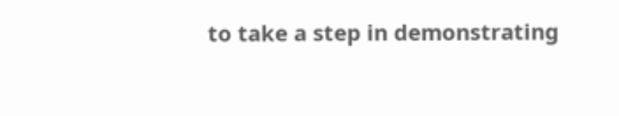to take a step in demonstrating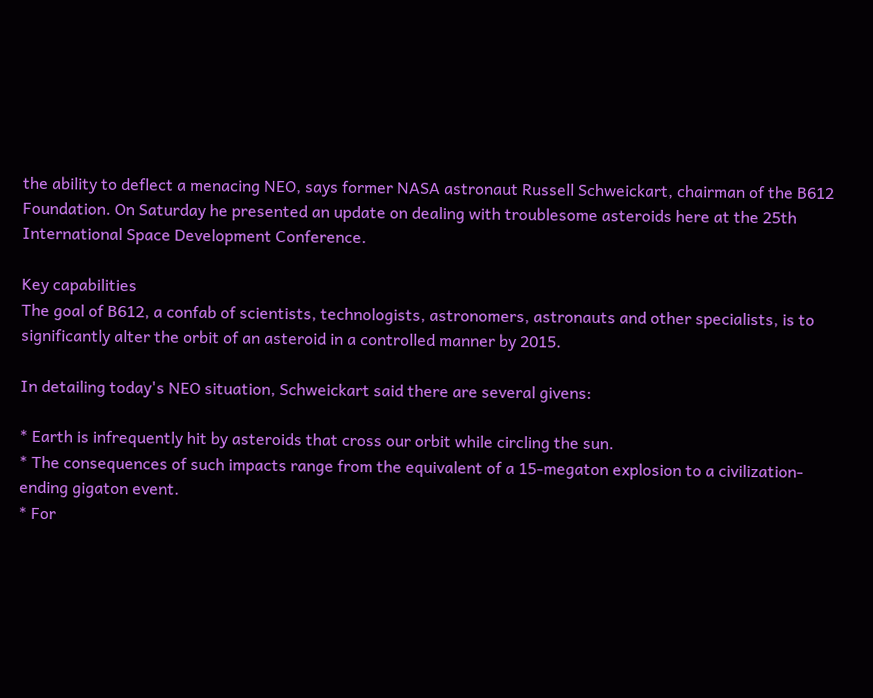the ability to deflect a menacing NEO, says former NASA astronaut Russell Schweickart, chairman of the B612 Foundation. On Saturday he presented an update on dealing with troublesome asteroids here at the 25th International Space Development Conference.

Key capabilities
The goal of B612, a confab of scientists, technologists, astronomers, astronauts and other specialists, is to significantly alter the orbit of an asteroid in a controlled manner by 2015.

In detailing today's NEO situation, Schweickart said there are several givens:

* Earth is infrequently hit by asteroids that cross our orbit while circling the sun.
* The consequences of such impacts range from the equivalent of a 15-megaton explosion to a civilization-ending gigaton event.
* For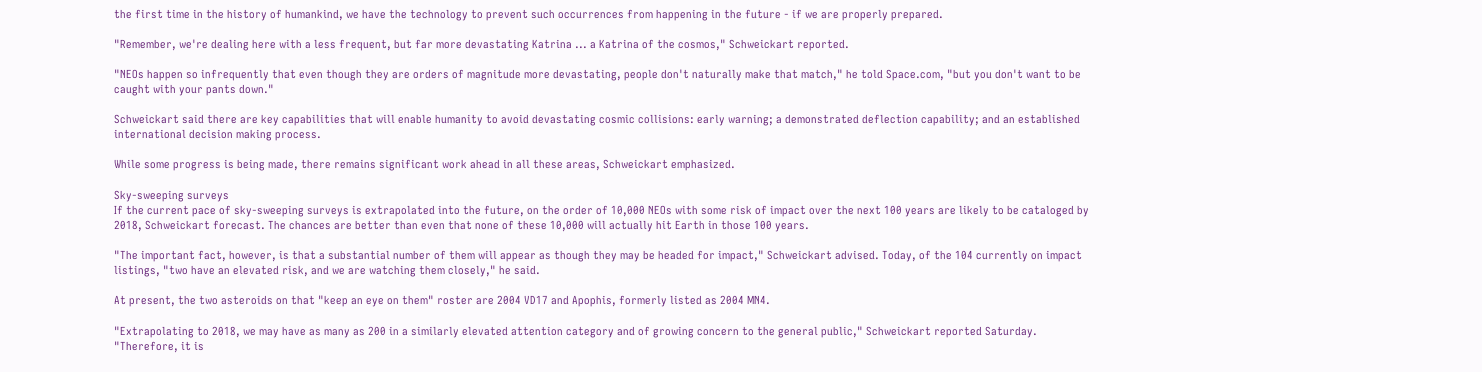the first time in the history of humankind, we have the technology to prevent such occurrences from happening in the future - if we are properly prepared.

"Remember, we're dealing here with a less frequent, but far more devastating Katrina ... a Katrina of the cosmos," Schweickart reported.

"NEOs happen so infrequently that even though they are orders of magnitude more devastating, people don't naturally make that match," he told Space.com, "but you don't want to be caught with your pants down."

Schweickart said there are key capabilities that will enable humanity to avoid devastating cosmic collisions: early warning; a demonstrated deflection capability; and an established international decision making process.

While some progress is being made, there remains significant work ahead in all these areas, Schweickart emphasized.

Sky-sweeping surveys
If the current pace of sky-sweeping surveys is extrapolated into the future, on the order of 10,000 NEOs with some risk of impact over the next 100 years are likely to be cataloged by 2018, Schweickart forecast. The chances are better than even that none of these 10,000 will actually hit Earth in those 100 years.

"The important fact, however, is that a substantial number of them will appear as though they may be headed for impact," Schweickart advised. Today, of the 104 currently on impact listings, "two have an elevated risk, and we are watching them closely," he said.

At present, the two asteroids on that "keep an eye on them" roster are 2004 VD17 and Apophis, formerly listed as 2004 MN4.

"Extrapolating to 2018, we may have as many as 200 in a similarly elevated attention category and of growing concern to the general public," Schweickart reported Saturday. "Therefore, it is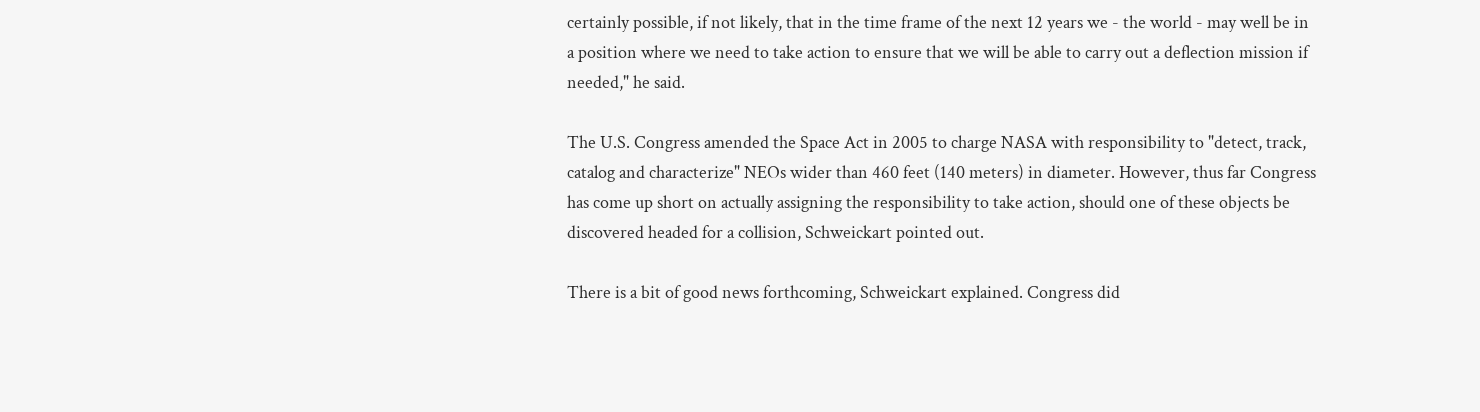certainly possible, if not likely, that in the time frame of the next 12 years we - the world - may well be in a position where we need to take action to ensure that we will be able to carry out a deflection mission if needed," he said.

The U.S. Congress amended the Space Act in 2005 to charge NASA with responsibility to "detect, track, catalog and characterize" NEOs wider than 460 feet (140 meters) in diameter. However, thus far Congress has come up short on actually assigning the responsibility to take action, should one of these objects be discovered headed for a collision, Schweickart pointed out.

There is a bit of good news forthcoming, Schweickart explained. Congress did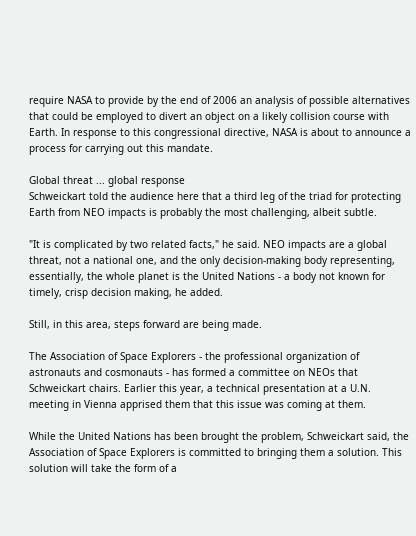require NASA to provide by the end of 2006 an analysis of possible alternatives that could be employed to divert an object on a likely collision course with Earth. In response to this congressional directive, NASA is about to announce a process for carrying out this mandate.

Global threat ... global response
Schweickart told the audience here that a third leg of the triad for protecting Earth from NEO impacts is probably the most challenging, albeit subtle.

"It is complicated by two related facts," he said. NEO impacts are a global threat, not a national one, and the only decision-making body representing, essentially, the whole planet is the United Nations - a body not known for timely, crisp decision making, he added.

Still, in this area, steps forward are being made.

The Association of Space Explorers - the professional organization of astronauts and cosmonauts - has formed a committee on NEOs that Schweickart chairs. Earlier this year, a technical presentation at a U.N. meeting in Vienna apprised them that this issue was coming at them.

While the United Nations has been brought the problem, Schweickart said, the Association of Space Explorers is committed to bringing them a solution. This solution will take the form of a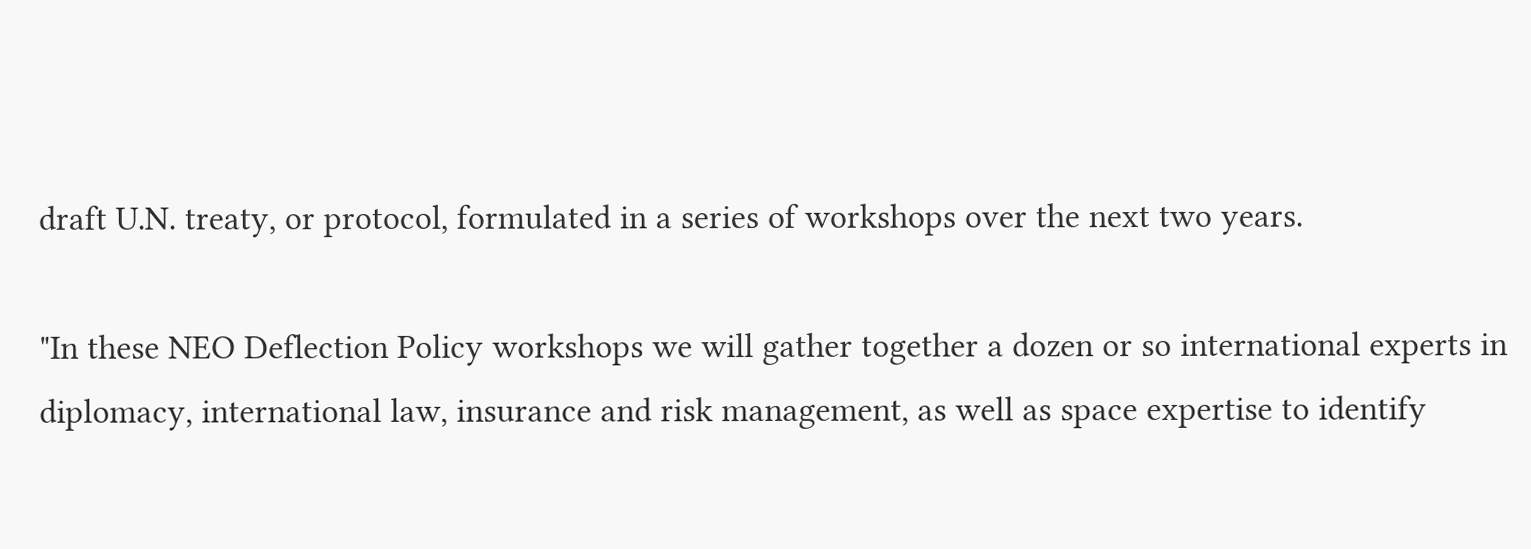draft U.N. treaty, or protocol, formulated in a series of workshops over the next two years.

"In these NEO Deflection Policy workshops we will gather together a dozen or so international experts in diplomacy, international law, insurance and risk management, as well as space expertise to identify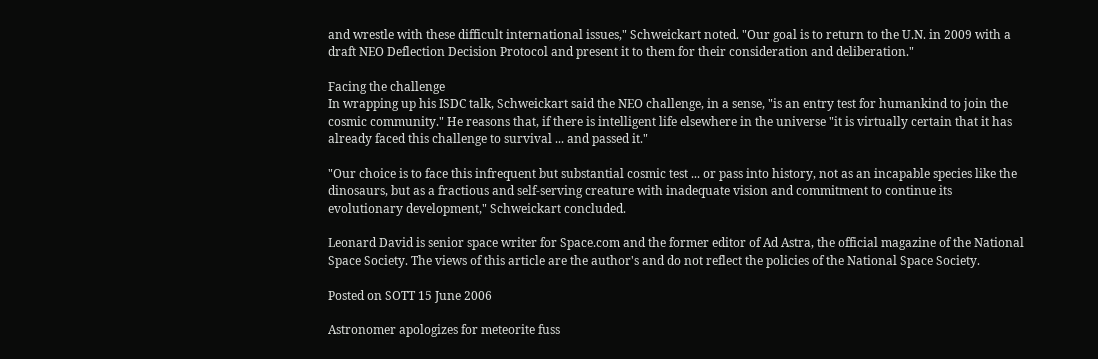and wrestle with these difficult international issues," Schweickart noted. "Our goal is to return to the U.N. in 2009 with a draft NEO Deflection Decision Protocol and present it to them for their consideration and deliberation."

Facing the challenge
In wrapping up his ISDC talk, Schweickart said the NEO challenge, in a sense, "is an entry test for humankind to join the cosmic community." He reasons that, if there is intelligent life elsewhere in the universe "it is virtually certain that it has already faced this challenge to survival ... and passed it."

"Our choice is to face this infrequent but substantial cosmic test ... or pass into history, not as an incapable species like the dinosaurs, but as a fractious and self-serving creature with inadequate vision and commitment to continue its evolutionary development," Schweickart concluded.

Leonard David is senior space writer for Space.com and the former editor of Ad Astra, the official magazine of the National Space Society. The views of this article are the author's and do not reflect the policies of the National Space Society.

Posted on SOTT 15 June 2006

Astronomer apologizes for meteorite fuss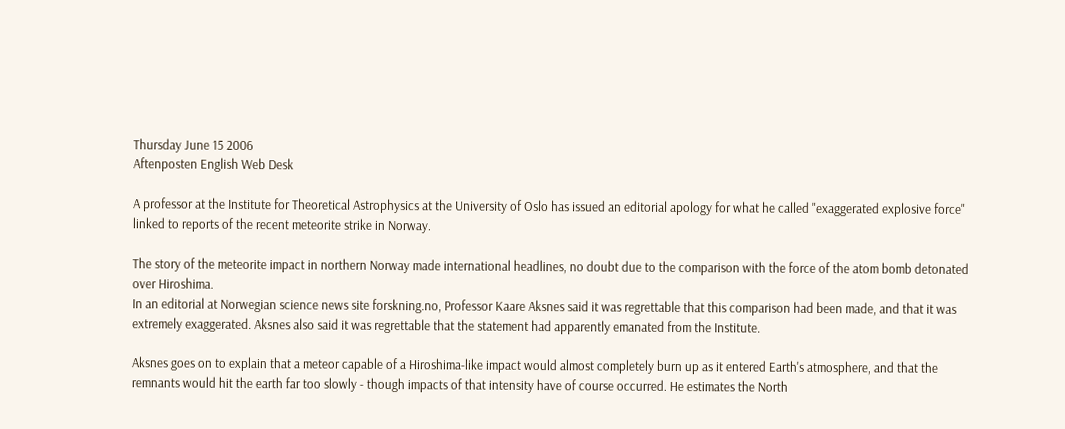Thursday June 15 2006
Aftenposten English Web Desk

A professor at the Institute for Theoretical Astrophysics at the University of Oslo has issued an editorial apology for what he called "exaggerated explosive force" linked to reports of the recent meteorite strike in Norway.

The story of the meteorite impact in northern Norway made international headlines, no doubt due to the comparison with the force of the atom bomb detonated over Hiroshima.
In an editorial at Norwegian science news site forskning.no, Professor Kaare Aksnes said it was regrettable that this comparison had been made, and that it was extremely exaggerated. Aksnes also said it was regrettable that the statement had apparently emanated from the Institute.

Aksnes goes on to explain that a meteor capable of a Hiroshima-like impact would almost completely burn up as it entered Earth's atmosphere, and that the remnants would hit the earth far too slowly - though impacts of that intensity have of course occurred. He estimates the North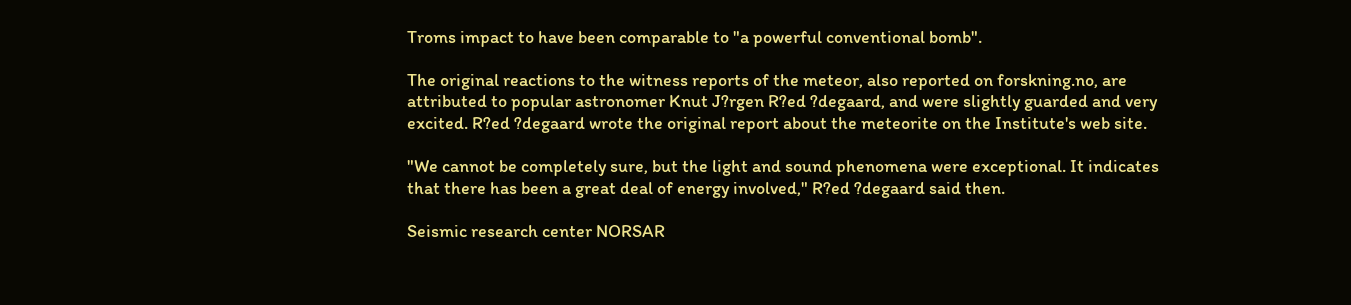Troms impact to have been comparable to "a powerful conventional bomb".

The original reactions to the witness reports of the meteor, also reported on forskning.no, are attributed to popular astronomer Knut J?rgen R?ed ?degaard, and were slightly guarded and very excited. R?ed ?degaard wrote the original report about the meteorite on the Institute's web site.

"We cannot be completely sure, but the light and sound phenomena were exceptional. It indicates that there has been a great deal of energy involved," R?ed ?degaard said then.

Seismic research center NORSAR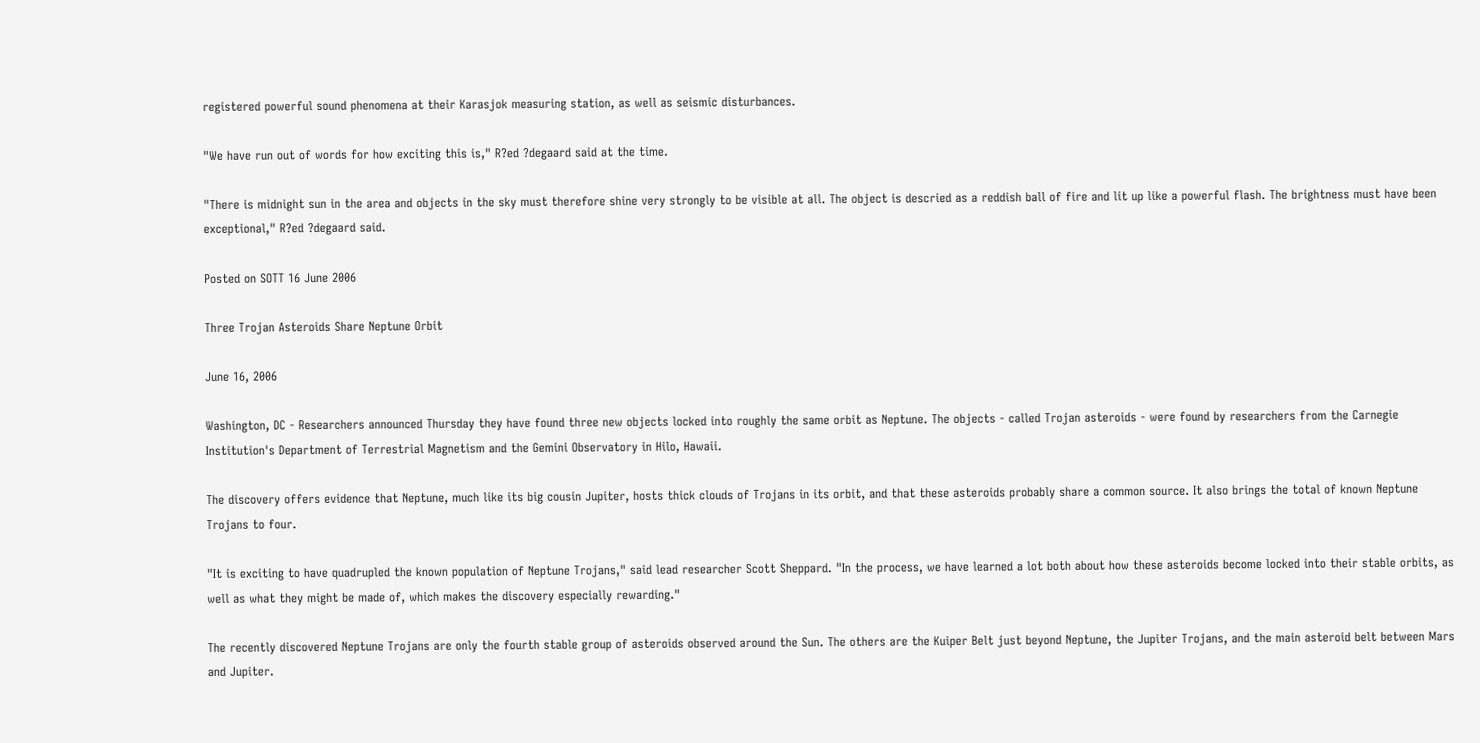registered powerful sound phenomena at their Karasjok measuring station, as well as seismic disturbances.

"We have run out of words for how exciting this is," R?ed ?degaard said at the time.

"There is midnight sun in the area and objects in the sky must therefore shine very strongly to be visible at all. The object is descried as a reddish ball of fire and lit up like a powerful flash. The brightness must have been exceptional," R?ed ?degaard said.

Posted on SOTT 16 June 2006

Three Trojan Asteroids Share Neptune Orbit

June 16, 2006

Washington, DC - Researchers announced Thursday they have found three new objects locked into roughly the same orbit as Neptune. The objects - called Trojan asteroids - were found by researchers from the Carnegie Institution's Department of Terrestrial Magnetism and the Gemini Observatory in Hilo, Hawaii.

The discovery offers evidence that Neptune, much like its big cousin Jupiter, hosts thick clouds of Trojans in its orbit, and that these asteroids probably share a common source. It also brings the total of known Neptune Trojans to four.

"It is exciting to have quadrupled the known population of Neptune Trojans," said lead researcher Scott Sheppard. "In the process, we have learned a lot both about how these asteroids become locked into their stable orbits, as well as what they might be made of, which makes the discovery especially rewarding."

The recently discovered Neptune Trojans are only the fourth stable group of asteroids observed around the Sun. The others are the Kuiper Belt just beyond Neptune, the Jupiter Trojans, and the main asteroid belt between Mars and Jupiter.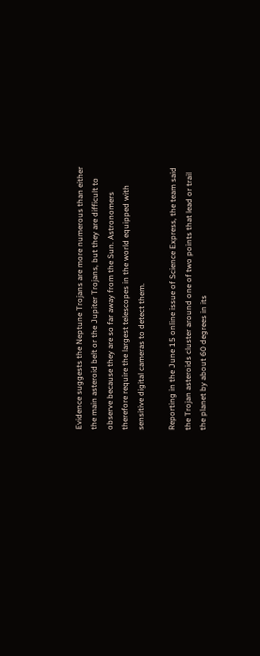Evidence suggests the Neptune Trojans are more numerous than either the main asteroid belt or the Jupiter Trojans, but they are difficult to observe because they are so far away from the Sun. Astronomers therefore require the largest telescopes in the world equipped with sensitive digital cameras to detect them.

Reporting in the June 15 online issue of Science Express, the team said the Trojan asteroids cluster around one of two points that lead or trail the planet by about 60 degrees in its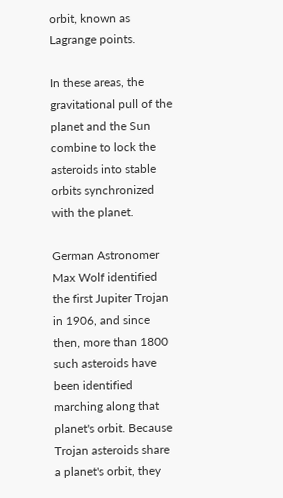orbit, known as Lagrange points.

In these areas, the gravitational pull of the planet and the Sun combine to lock the asteroids into stable orbits synchronized with the planet.

German Astronomer Max Wolf identified the first Jupiter Trojan in 1906, and since then, more than 1800 such asteroids have been identified marching along that planet's orbit. Because Trojan asteroids share a planet's orbit, they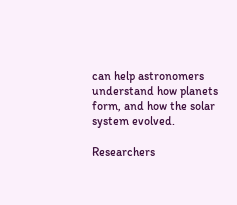can help astronomers understand how planets form, and how the solar system evolved.

Researchers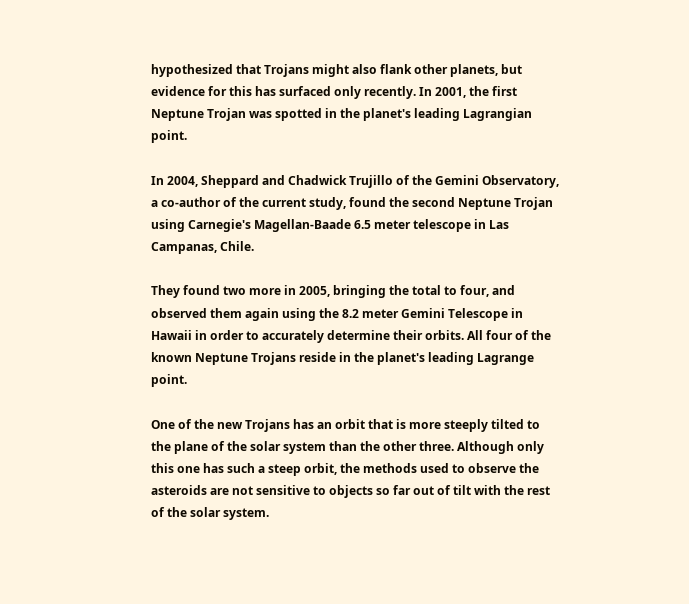hypothesized that Trojans might also flank other planets, but evidence for this has surfaced only recently. In 2001, the first Neptune Trojan was spotted in the planet's leading Lagrangian point.

In 2004, Sheppard and Chadwick Trujillo of the Gemini Observatory, a co-author of the current study, found the second Neptune Trojan using Carnegie's Magellan-Baade 6.5 meter telescope in Las Campanas, Chile.

They found two more in 2005, bringing the total to four, and observed them again using the 8.2 meter Gemini Telescope in Hawaii in order to accurately determine their orbits. All four of the known Neptune Trojans reside in the planet's leading Lagrange point.

One of the new Trojans has an orbit that is more steeply tilted to the plane of the solar system than the other three. Although only this one has such a steep orbit, the methods used to observe the asteroids are not sensitive to objects so far out of tilt with the rest of the solar system.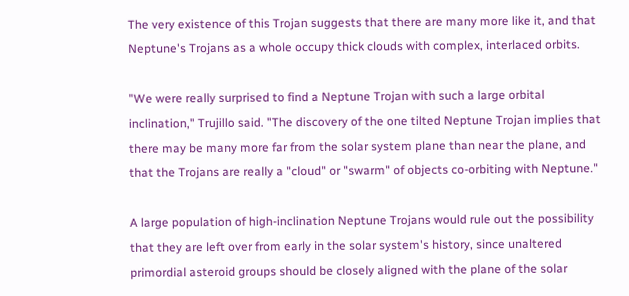The very existence of this Trojan suggests that there are many more like it, and that Neptune's Trojans as a whole occupy thick clouds with complex, interlaced orbits.

"We were really surprised to find a Neptune Trojan with such a large orbital inclination," Trujillo said. "The discovery of the one tilted Neptune Trojan implies that there may be many more far from the solar system plane than near the plane, and that the Trojans are really a "cloud" or "swarm" of objects co-orbiting with Neptune."

A large population of high-inclination Neptune Trojans would rule out the possibility that they are left over from early in the solar system's history, since unaltered primordial asteroid groups should be closely aligned with the plane of the solar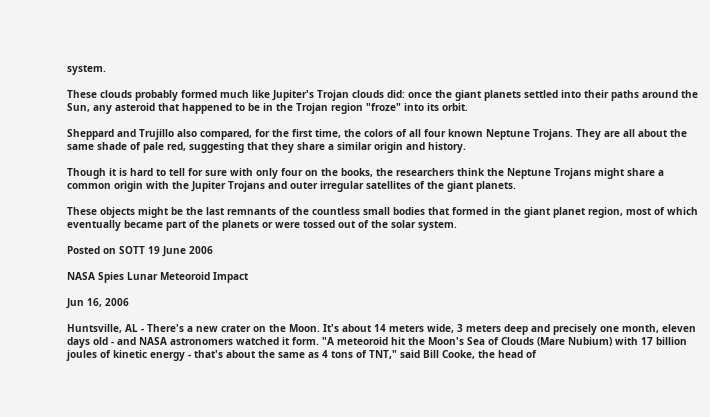system.

These clouds probably formed much like Jupiter's Trojan clouds did: once the giant planets settled into their paths around the Sun, any asteroid that happened to be in the Trojan region "froze" into its orbit.

Sheppard and Trujillo also compared, for the first time, the colors of all four known Neptune Trojans. They are all about the same shade of pale red, suggesting that they share a similar origin and history.

Though it is hard to tell for sure with only four on the books, the researchers think the Neptune Trojans might share a common origin with the Jupiter Trojans and outer irregular satellites of the giant planets.

These objects might be the last remnants of the countless small bodies that formed in the giant planet region, most of which eventually became part of the planets or were tossed out of the solar system.

Posted on SOTT 19 June 2006

NASA Spies Lunar Meteoroid Impact

Jun 16, 2006

Huntsville, AL - There's a new crater on the Moon. It's about 14 meters wide, 3 meters deep and precisely one month, eleven days old - and NASA astronomers watched it form. "A meteoroid hit the Moon's Sea of Clouds (Mare Nubium) with 17 billion joules of kinetic energy - that's about the same as 4 tons of TNT," said Bill Cooke, the head of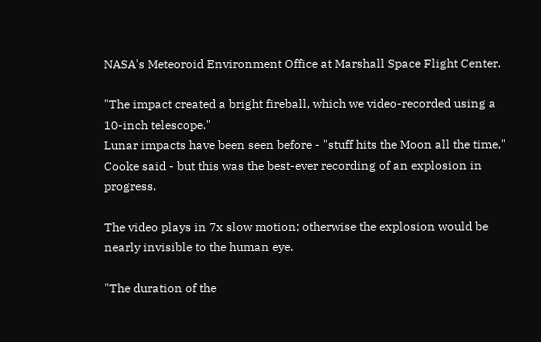NASA's Meteoroid Environment Office at Marshall Space Flight Center.

"The impact created a bright fireball, which we video-recorded using a 10-inch telescope."
Lunar impacts have been seen before - "stuff hits the Moon all the time," Cooke said - but this was the best-ever recording of an explosion in progress.

The video plays in 7x slow motion; otherwise the explosion would be nearly invisible to the human eye.

"The duration of the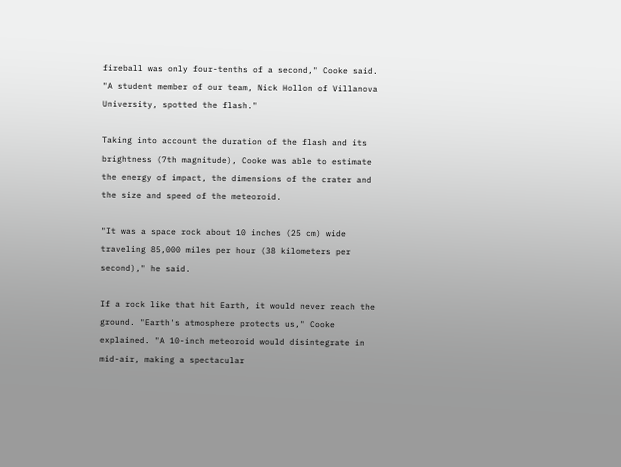fireball was only four-tenths of a second," Cooke said. "A student member of our team, Nick Hollon of Villanova University, spotted the flash."

Taking into account the duration of the flash and its brightness (7th magnitude), Cooke was able to estimate the energy of impact, the dimensions of the crater and the size and speed of the meteoroid.

"It was a space rock about 10 inches (25 cm) wide traveling 85,000 miles per hour (38 kilometers per second)," he said.

If a rock like that hit Earth, it would never reach the ground. "Earth's atmosphere protects us," Cooke explained. "A 10-inch meteoroid would disintegrate in mid-air, making a spectacular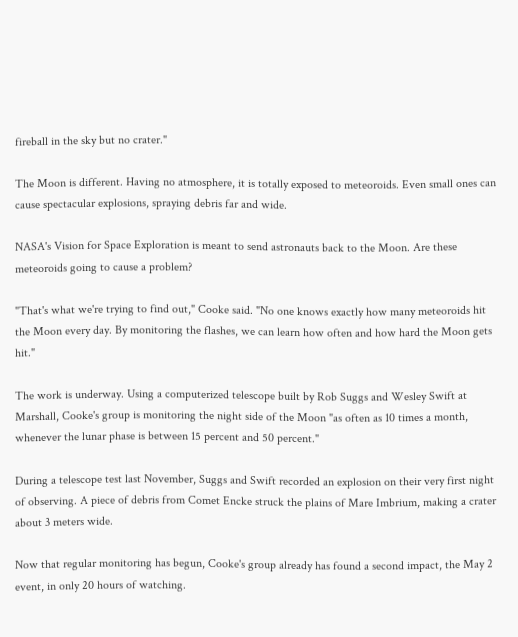fireball in the sky but no crater."

The Moon is different. Having no atmosphere, it is totally exposed to meteoroids. Even small ones can cause spectacular explosions, spraying debris far and wide.

NASA's Vision for Space Exploration is meant to send astronauts back to the Moon. Are these meteoroids going to cause a problem?

"That's what we're trying to find out," Cooke said. "No one knows exactly how many meteoroids hit the Moon every day. By monitoring the flashes, we can learn how often and how hard the Moon gets hit."

The work is underway. Using a computerized telescope built by Rob Suggs and Wesley Swift at Marshall, Cooke's group is monitoring the night side of the Moon "as often as 10 times a month, whenever the lunar phase is between 15 percent and 50 percent."

During a telescope test last November, Suggs and Swift recorded an explosion on their very first night of observing. A piece of debris from Comet Encke struck the plains of Mare Imbrium, making a crater about 3 meters wide.

Now that regular monitoring has begun, Cooke's group already has found a second impact, the May 2 event, in only 20 hours of watching.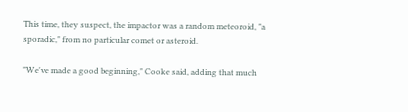This time, they suspect, the impactor was a random meteoroid, "a sporadic," from no particular comet or asteroid.

"We've made a good beginning," Cooke said, adding that much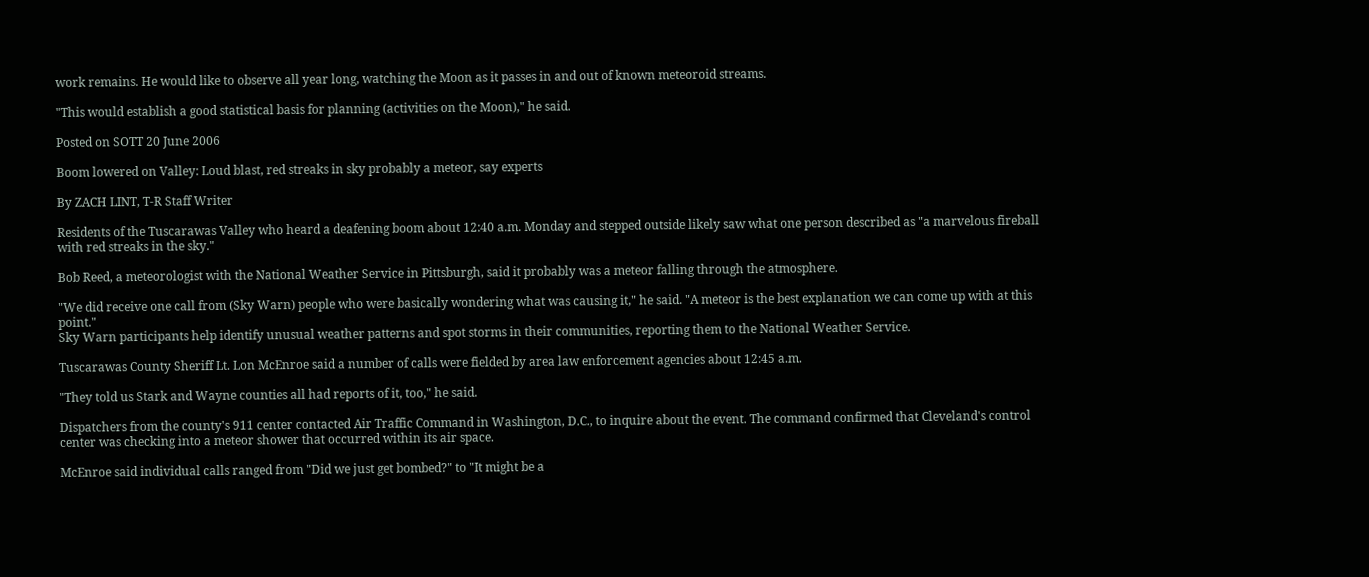work remains. He would like to observe all year long, watching the Moon as it passes in and out of known meteoroid streams.

"This would establish a good statistical basis for planning (activities on the Moon)," he said.

Posted on SOTT 20 June 2006

Boom lowered on Valley: Loud blast, red streaks in sky probably a meteor, say experts

By ZACH LINT, T-R Staff Writer

Residents of the Tuscarawas Valley who heard a deafening boom about 12:40 a.m. Monday and stepped outside likely saw what one person described as "a marvelous fireball with red streaks in the sky."

Bob Reed, a meteorologist with the National Weather Service in Pittsburgh, said it probably was a meteor falling through the atmosphere.

"We did receive one call from (Sky Warn) people who were basically wondering what was causing it," he said. "A meteor is the best explanation we can come up with at this point."
Sky Warn participants help identify unusual weather patterns and spot storms in their communities, reporting them to the National Weather Service.

Tuscarawas County Sheriff Lt. Lon McEnroe said a number of calls were fielded by area law enforcement agencies about 12:45 a.m.

"They told us Stark and Wayne counties all had reports of it, too," he said.

Dispatchers from the county's 911 center contacted Air Traffic Command in Washington, D.C., to inquire about the event. The command confirmed that Cleveland's control center was checking into a meteor shower that occurred within its air space.

McEnroe said individual calls ranged from "Did we just get bombed?" to "It might be a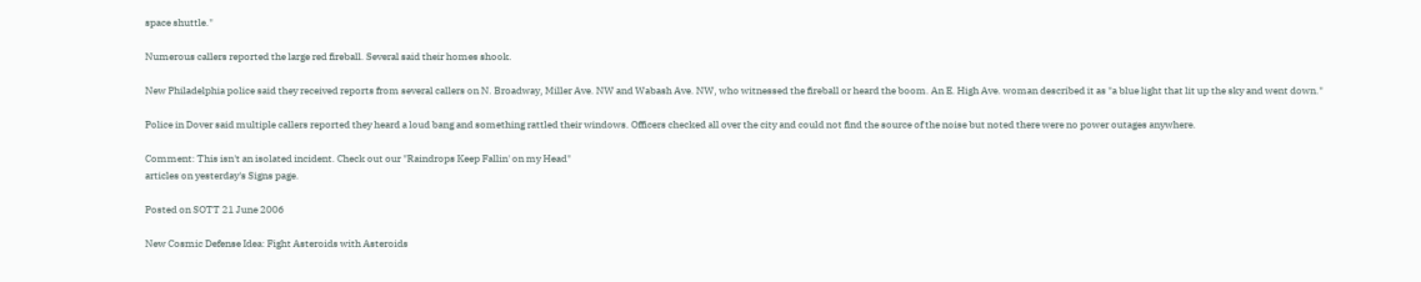space shuttle."

Numerous callers reported the large red fireball. Several said their homes shook.

New Philadelphia police said they received reports from several callers on N. Broadway, Miller Ave. NW and Wabash Ave. NW, who witnessed the fireball or heard the boom. An E. High Ave. woman described it as "a blue light that lit up the sky and went down."

Police in Dover said multiple callers reported they heard a loud bang and something rattled their windows. Officers checked all over the city and could not find the source of the noise but noted there were no power outages anywhere.

Comment: This isn't an isolated incident. Check out our "Raindrops Keep Fallin' on my Head"
articles on yesterday's Signs page.

Posted on SOTT 21 June 2006

New Cosmic Defense Idea: Fight Asteroids with Asteroids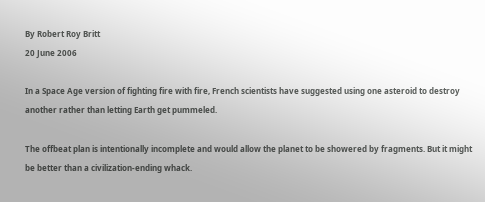By Robert Roy Britt
20 June 2006

In a Space Age version of fighting fire with fire, French scientists have suggested using one asteroid to destroy another rather than letting Earth get pummeled.

The offbeat plan is intentionally incomplete and would allow the planet to be showered by fragments. But it might be better than a civilization-ending whack.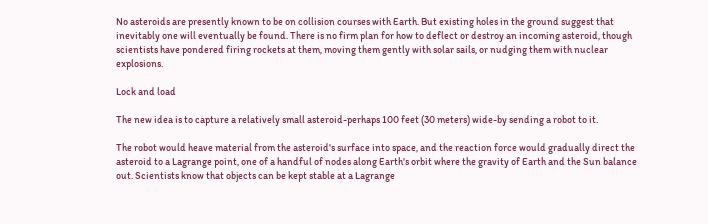No asteroids are presently known to be on collision courses with Earth. But existing holes in the ground suggest that inevitably one will eventually be found. There is no firm plan for how to deflect or destroy an incoming asteroid, though scientists have pondered firing rockets at them, moving them gently with solar sails, or nudging them with nuclear explosions.

Lock and load

The new idea is to capture a relatively small asteroid-perhaps 100 feet (30 meters) wide-by sending a robot to it.

The robot would heave material from the asteroid's surface into space, and the reaction force would gradually direct the asteroid to a Lagrange point, one of a handful of nodes along Earth's orbit where the gravity of Earth and the Sun balance out. Scientists know that objects can be kept stable at a Lagrange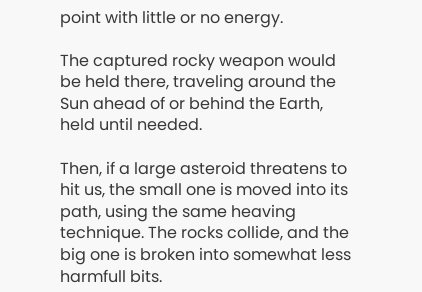point with little or no energy.

The captured rocky weapon would be held there, traveling around the Sun ahead of or behind the Earth, held until needed.

Then, if a large asteroid threatens to hit us, the small one is moved into its path, using the same heaving technique. The rocks collide, and the big one is broken into somewhat less harmfull bits.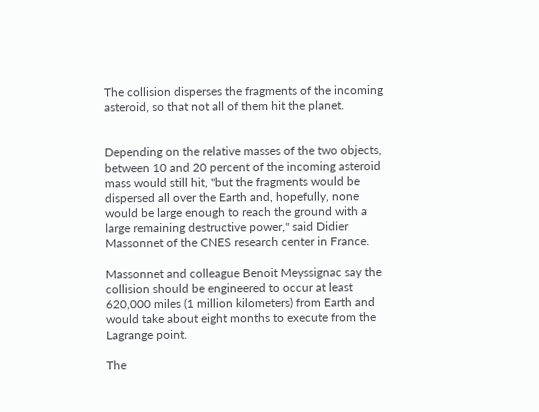The collision disperses the fragments of the incoming asteroid, so that not all of them hit the planet.


Depending on the relative masses of the two objects, between 10 and 20 percent of the incoming asteroid mass would still hit, "but the fragments would be dispersed all over the Earth and, hopefully, none would be large enough to reach the ground with a large remaining destructive power," said Didier Massonnet of the CNES research center in France.

Massonnet and colleague Benoit Meyssignac say the collision should be engineered to occur at least 620,000 miles (1 million kilometers) from Earth and would take about eight months to execute from the Lagrange point.

The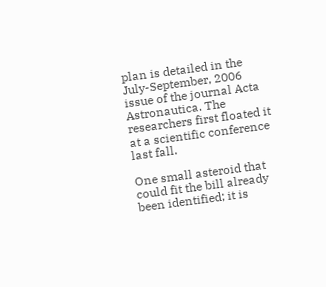plan is detailed in the July-September, 2006 issue of the journal Acta Astronautica. The researchers first floated it at a scientific conference last fall.

One small asteroid that could fit the bill already been identified; it is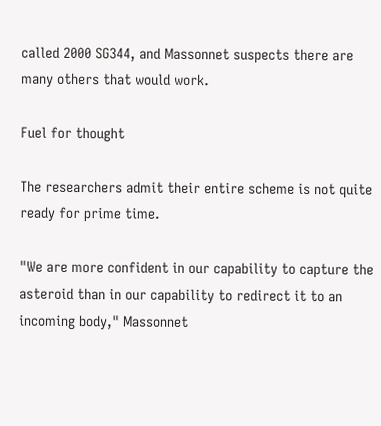called 2000 SG344, and Massonnet suspects there are many others that would work.

Fuel for thought

The researchers admit their entire scheme is not quite ready for prime time.

"We are more confident in our capability to capture the asteroid than in our capability to redirect it to an incoming body," Massonnet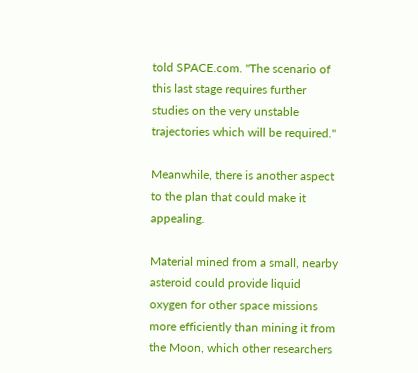told SPACE.com. "The scenario of this last stage requires further studies on the very unstable trajectories which will be required."

Meanwhile, there is another aspect to the plan that could make it appealing.

Material mined from a small, nearby asteroid could provide liquid oxygen for other space missions more efficiently than mining it from the Moon, which other researchers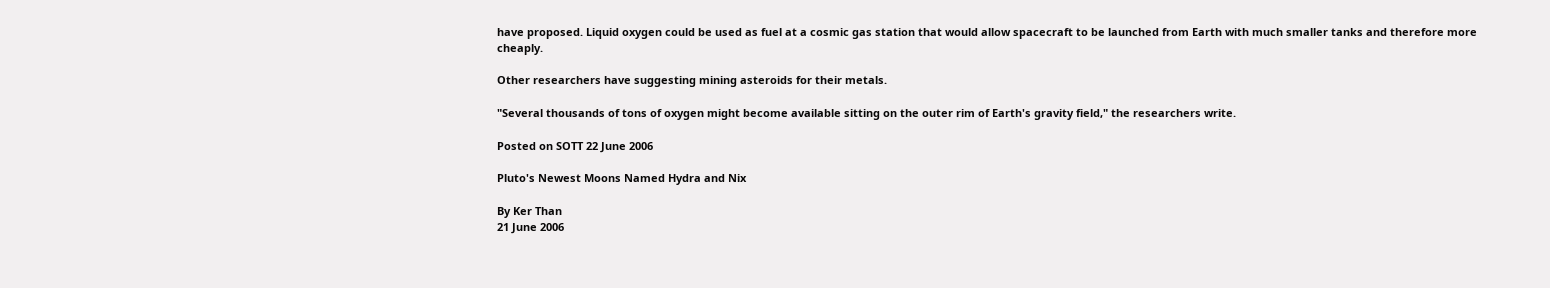have proposed. Liquid oxygen could be used as fuel at a cosmic gas station that would allow spacecraft to be launched from Earth with much smaller tanks and therefore more cheaply.

Other researchers have suggesting mining asteroids for their metals.

"Several thousands of tons of oxygen might become available sitting on the outer rim of Earth's gravity field," the researchers write.

Posted on SOTT 22 June 2006

Pluto's Newest Moons Named Hydra and Nix

By Ker Than
21 June 2006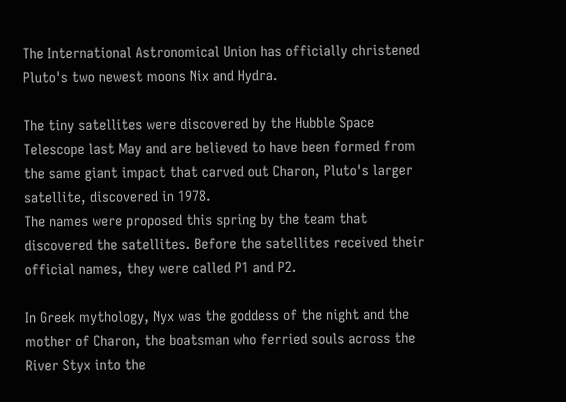The International Astronomical Union has officially christened Pluto's two newest moons Nix and Hydra.

The tiny satellites were discovered by the Hubble Space Telescope last May and are believed to have been formed from the same giant impact that carved out Charon, Pluto's larger satellite, discovered in 1978.
The names were proposed this spring by the team that discovered the satellites. Before the satellites received their official names, they were called P1 and P2.

In Greek mythology, Nyx was the goddess of the night and the mother of Charon, the boatsman who ferried souls across the River Styx into the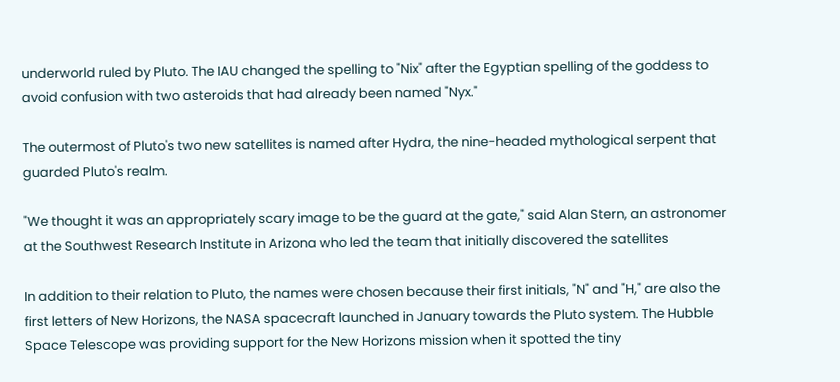underworld ruled by Pluto. The IAU changed the spelling to "Nix" after the Egyptian spelling of the goddess to avoid confusion with two asteroids that had already been named "Nyx."

The outermost of Pluto's two new satellites is named after Hydra, the nine-headed mythological serpent that guarded Pluto's realm.

"We thought it was an appropriately scary image to be the guard at the gate," said Alan Stern, an astronomer at the Southwest Research Institute in Arizona who led the team that initially discovered the satellites

In addition to their relation to Pluto, the names were chosen because their first initials, "N" and "H," are also the first letters of New Horizons, the NASA spacecraft launched in January towards the Pluto system. The Hubble Space Telescope was providing support for the New Horizons mission when it spotted the tiny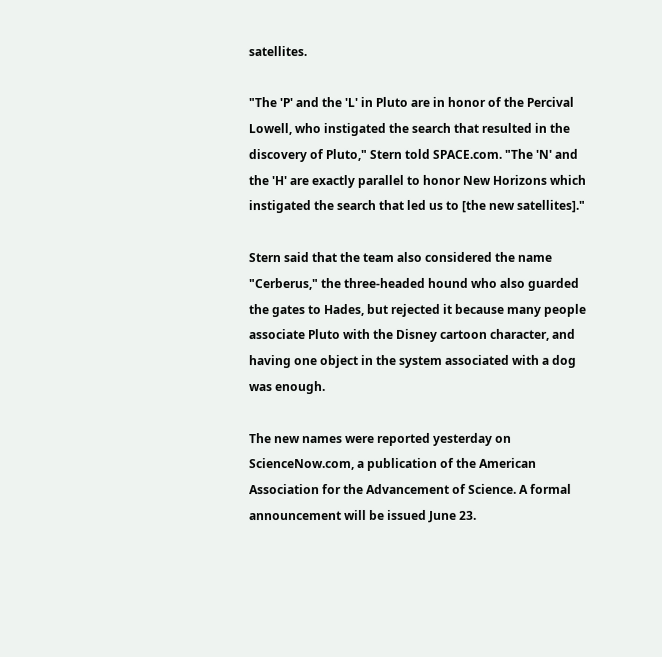satellites.

"The 'P' and the 'L' in Pluto are in honor of the Percival Lowell, who instigated the search that resulted in the discovery of Pluto," Stern told SPACE.com. "The 'N' and the 'H' are exactly parallel to honor New Horizons which instigated the search that led us to [the new satellites]."

Stern said that the team also considered the name "Cerberus," the three-headed hound who also guarded the gates to Hades, but rejected it because many people associate Pluto with the Disney cartoon character, and having one object in the system associated with a dog was enough.

The new names were reported yesterday on ScienceNow.com, a publication of the American Association for the Advancement of Science. A formal announcement will be issued June 23.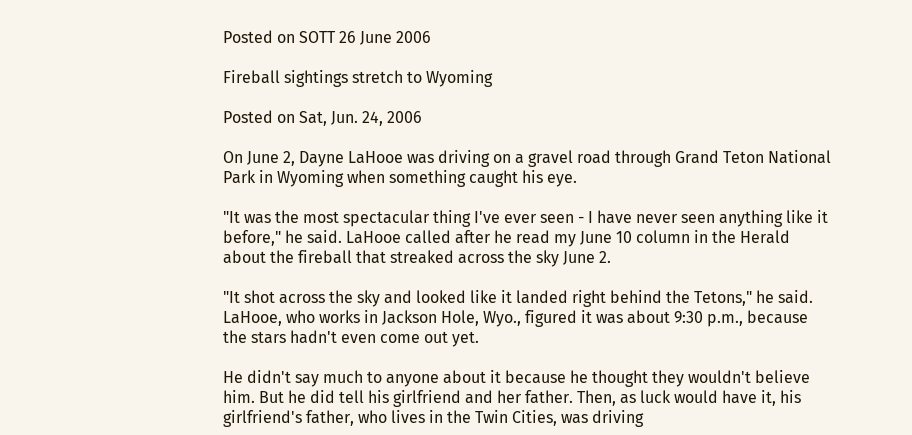Posted on SOTT 26 June 2006

Fireball sightings stretch to Wyoming

Posted on Sat, Jun. 24, 2006

On June 2, Dayne LaHooe was driving on a gravel road through Grand Teton National Park in Wyoming when something caught his eye.

"It was the most spectacular thing I've ever seen - I have never seen anything like it before," he said. LaHooe called after he read my June 10 column in the Herald about the fireball that streaked across the sky June 2.

"It shot across the sky and looked like it landed right behind the Tetons," he said.
LaHooe, who works in Jackson Hole, Wyo., figured it was about 9:30 p.m., because the stars hadn't even come out yet.

He didn't say much to anyone about it because he thought they wouldn't believe him. But he did tell his girlfriend and her father. Then, as luck would have it, his girlfriend's father, who lives in the Twin Cities, was driving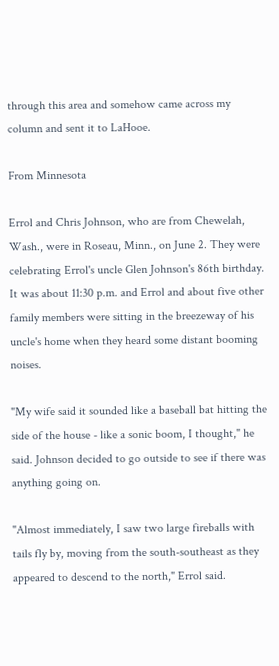through this area and somehow came across my column and sent it to LaHooe.

From Minnesota

Errol and Chris Johnson, who are from Chewelah, Wash., were in Roseau, Minn., on June 2. They were celebrating Errol's uncle Glen Johnson's 86th birthday. It was about 11:30 p.m. and Errol and about five other family members were sitting in the breezeway of his uncle's home when they heard some distant booming noises.

"My wife said it sounded like a baseball bat hitting the side of the house - like a sonic boom, I thought," he said. Johnson decided to go outside to see if there was anything going on.

"Almost immediately, I saw two large fireballs with tails fly by, moving from the south-southeast as they appeared to descend to the north," Errol said.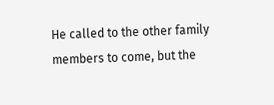He called to the other family members to come, but the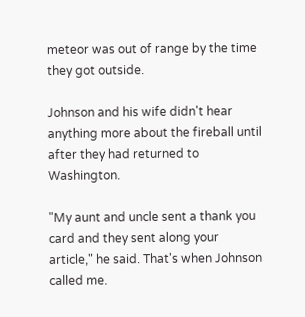meteor was out of range by the time they got outside.

Johnson and his wife didn't hear anything more about the fireball until after they had returned to Washington.

"My aunt and uncle sent a thank you card and they sent along your article," he said. That's when Johnson called me.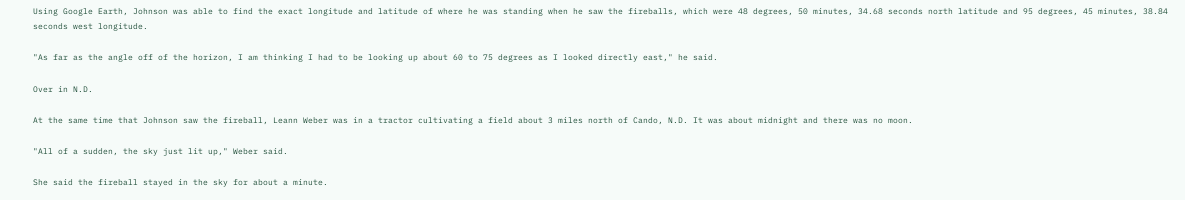Using Google Earth, Johnson was able to find the exact longitude and latitude of where he was standing when he saw the fireballs, which were 48 degrees, 50 minutes, 34.68 seconds north latitude and 95 degrees, 45 minutes, 38.84 seconds west longitude.

"As far as the angle off of the horizon, I am thinking I had to be looking up about 60 to 75 degrees as I looked directly east," he said.

Over in N.D.

At the same time that Johnson saw the fireball, Leann Weber was in a tractor cultivating a field about 3 miles north of Cando, N.D. It was about midnight and there was no moon.

"All of a sudden, the sky just lit up," Weber said.

She said the fireball stayed in the sky for about a minute.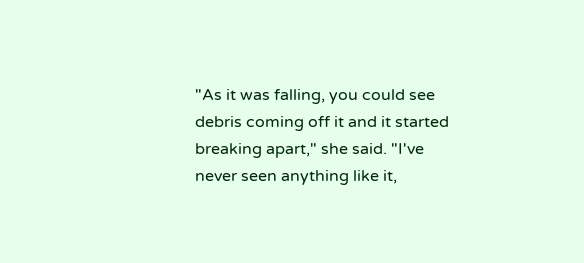"As it was falling, you could see debris coming off it and it started breaking apart," she said. "I've never seen anything like it,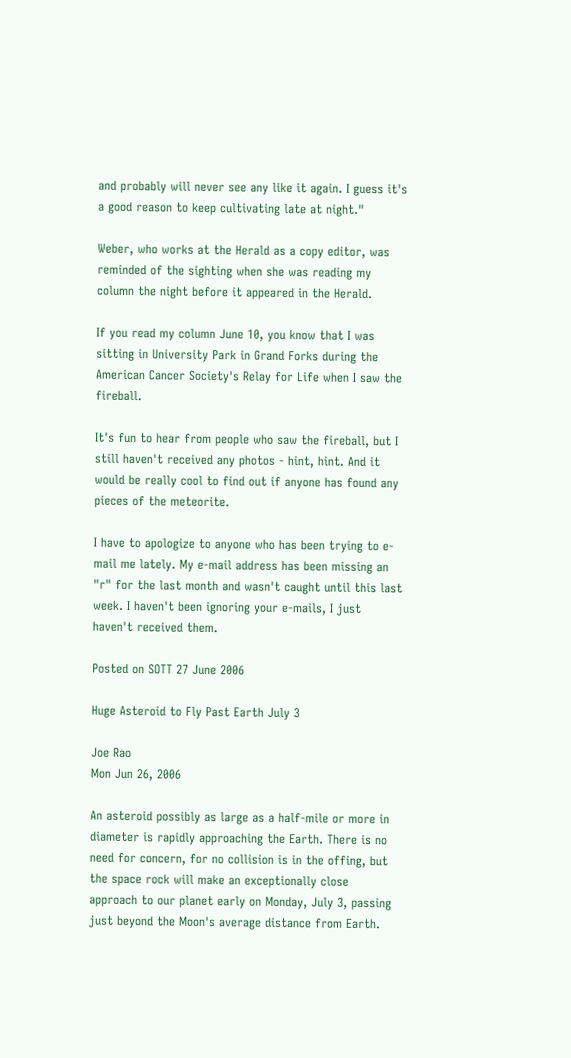and probably will never see any like it again. I guess it's a good reason to keep cultivating late at night."

Weber, who works at the Herald as a copy editor, was reminded of the sighting when she was reading my column the night before it appeared in the Herald.

If you read my column June 10, you know that I was sitting in University Park in Grand Forks during the American Cancer Society's Relay for Life when I saw the fireball.

It's fun to hear from people who saw the fireball, but I still haven't received any photos - hint, hint. And it would be really cool to find out if anyone has found any pieces of the meteorite.

I have to apologize to anyone who has been trying to e-mail me lately. My e-mail address has been missing an "r" for the last month and wasn't caught until this last week. I haven't been ignoring your e-mails, I just haven't received them.

Posted on SOTT 27 June 2006

Huge Asteroid to Fly Past Earth July 3

Joe Rao
Mon Jun 26, 2006

An asteroid possibly as large as a half-mile or more in diameter is rapidly approaching the Earth. There is no need for concern, for no collision is in the offing, but the space rock will make an exceptionally close approach to our planet early on Monday, July 3, passing just beyond the Moon's average distance from Earth.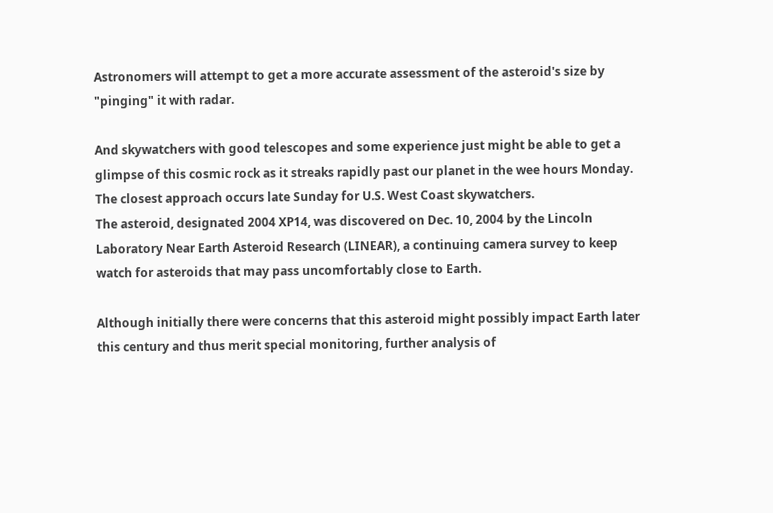Astronomers will attempt to get a more accurate assessment of the asteroid's size by "pinging" it with radar.

And skywatchers with good telescopes and some experience just might be able to get a glimpse of this cosmic rock as it streaks rapidly past our planet in the wee hours Monday. The closest approach occurs late Sunday for U.S. West Coast skywatchers.
The asteroid, designated 2004 XP14, was discovered on Dec. 10, 2004 by the Lincoln Laboratory Near Earth Asteroid Research (LINEAR), a continuing camera survey to keep watch for asteroids that may pass uncomfortably close to Earth.

Although initially there were concerns that this asteroid might possibly impact Earth later this century and thus merit special monitoring, further analysis of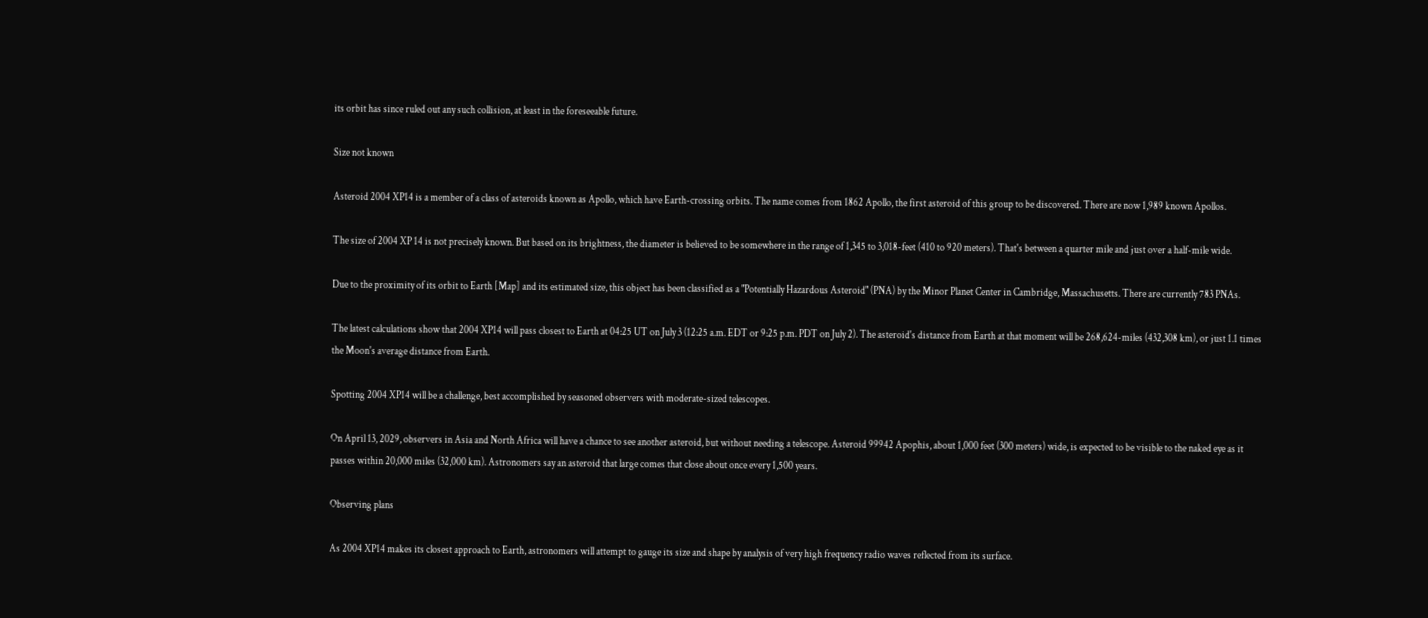its orbit has since ruled out any such collision, at least in the foreseeable future.

Size not known

Asteroid 2004 XP14 is a member of a class of asteroids known as Apollo, which have Earth-crossing orbits. The name comes from 1862 Apollo, the first asteroid of this group to be discovered. There are now 1,989 known Apollos.

The size of 2004 XP 14 is not precisely known. But based on its brightness, the diameter is believed to be somewhere in the range of 1,345 to 3,018-feet (410 to 920 meters). That's between a quarter mile and just over a half-mile wide.

Due to the proximity of its orbit to Earth [Map] and its estimated size, this object has been classified as a "Potentially Hazardous Asteroid" (PNA) by the Minor Planet Center in Cambridge, Massachusetts. There are currently 783 PNAs.

The latest calculations show that 2004 XP14 will pass closest to Earth at 04:25 UT on July 3 (12:25 a.m. EDT or 9:25 p.m. PDT on July 2). The asteroid's distance from Earth at that moment will be 268,624-miles (432,308 km), or just 1.1 times the Moon's average distance from Earth.

Spotting 2004 XP14 will be a challenge, best accomplished by seasoned observers with moderate-sized telescopes.

On April 13, 2029, observers in Asia and North Africa will have a chance to see another asteroid, but without needing a telescope. Asteroid 99942 Apophis, about 1,000 feet (300 meters) wide, is expected to be visible to the naked eye as it passes within 20,000 miles (32,000 km). Astronomers say an asteroid that large comes that close about once every 1,500 years.

Observing plans

As 2004 XP14 makes its closest approach to Earth, astronomers will attempt to gauge its size and shape by analysis of very high frequency radio waves reflected from its surface.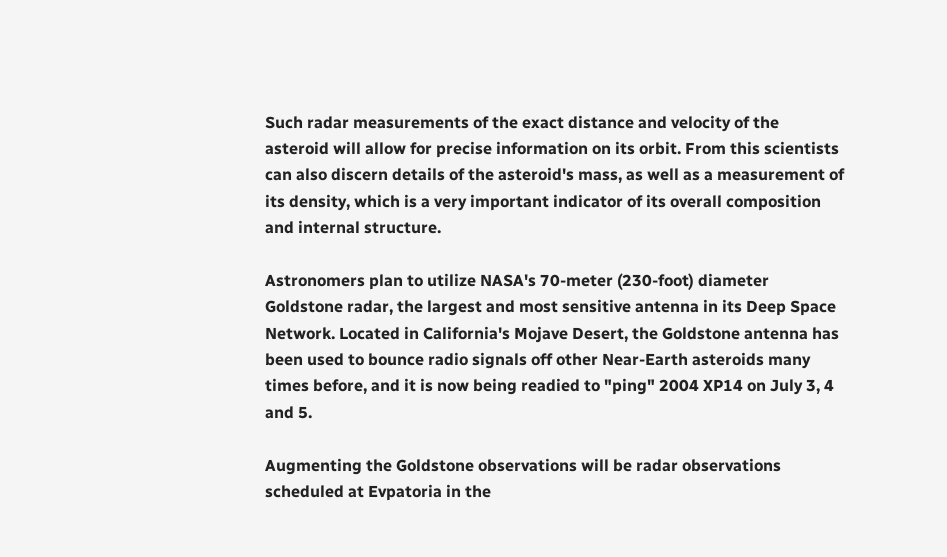Such radar measurements of the exact distance and velocity of the asteroid will allow for precise information on its orbit. From this scientists can also discern details of the asteroid's mass, as well as a measurement of its density, which is a very important indicator of its overall composition and internal structure.

Astronomers plan to utilize NASA's 70-meter (230-foot) diameter Goldstone radar, the largest and most sensitive antenna in its Deep Space Network. Located in California's Mojave Desert, the Goldstone antenna has been used to bounce radio signals off other Near-Earth asteroids many times before, and it is now being readied to "ping" 2004 XP14 on July 3, 4 and 5.

Augmenting the Goldstone observations will be radar observations scheduled at Evpatoria in the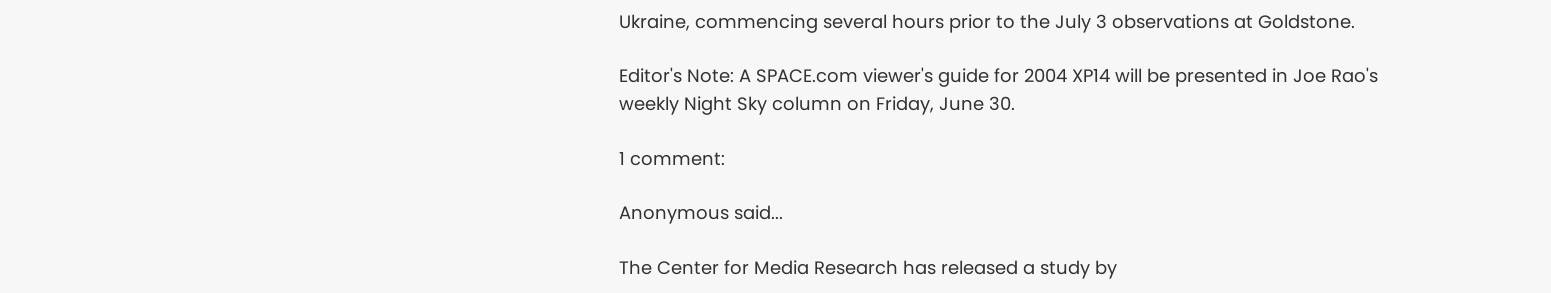Ukraine, commencing several hours prior to the July 3 observations at Goldstone.

Editor's Note: A SPACE.com viewer's guide for 2004 XP14 will be presented in Joe Rao's weekly Night Sky column on Friday, June 30.

1 comment:

Anonymous said...

The Center for Media Research has released a study by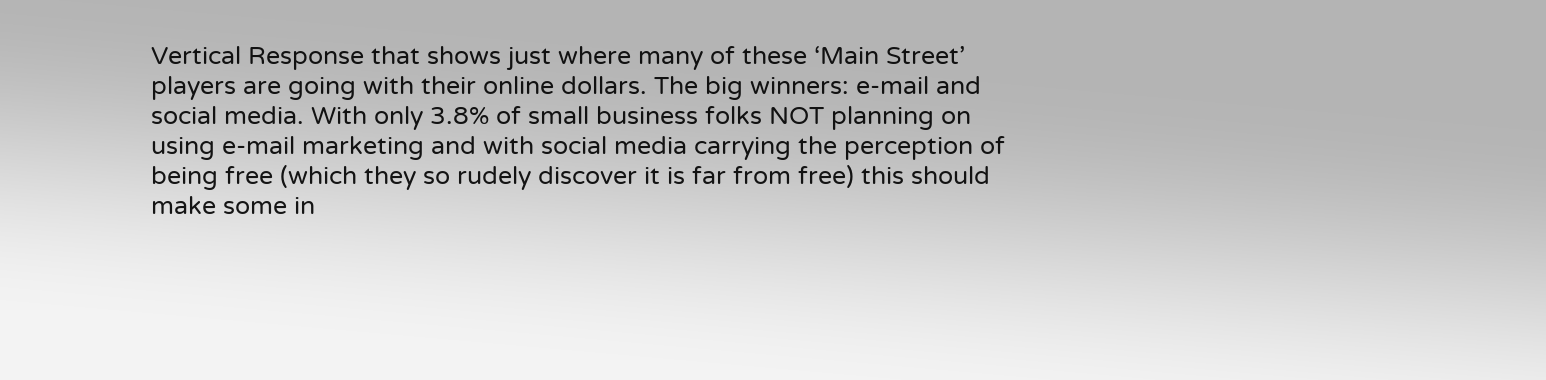Vertical Response that shows just where many of these ‘Main Street’ players are going with their online dollars. The big winners: e-mail and social media. With only 3.8% of small business folks NOT planning on using e-mail marketing and with social media carrying the perception of being free (which they so rudely discover it is far from free) this should make some in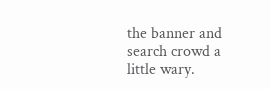the banner and search crowd a little wary.